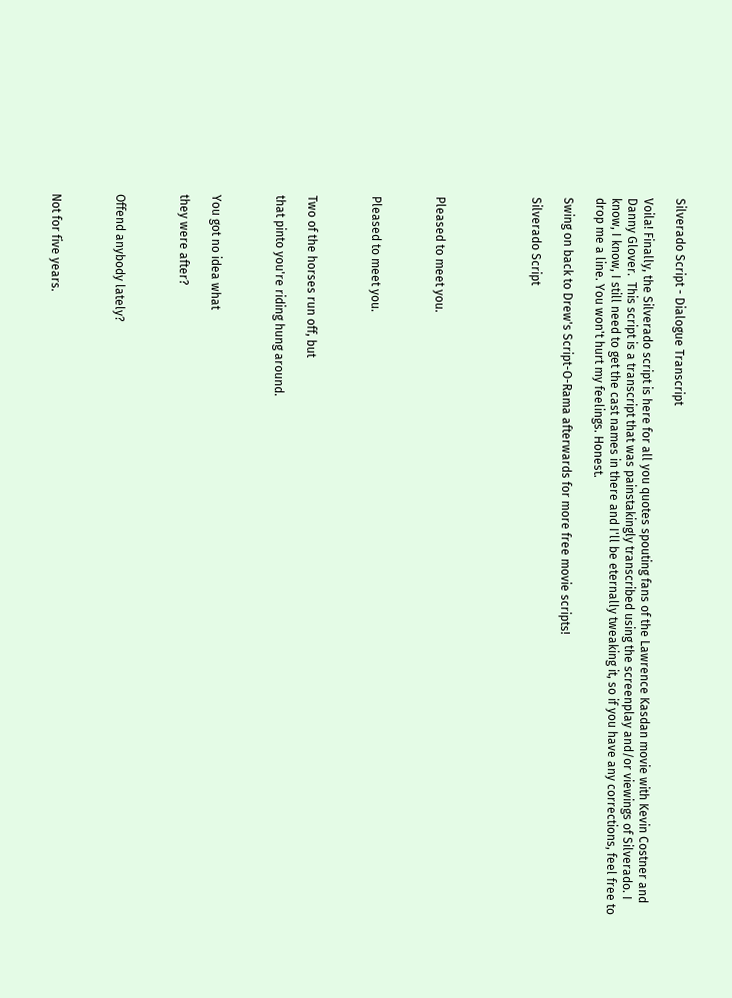Silverado Script - Dialogue Transcript

Voila! Finally, the Silverado script is here for all you quotes spouting fans of the Lawrence Kasdan movie with Kevin Costner and Danny Glover.  This script is a transcript that was painstakingly transcribed using the screenplay and/or viewings of Silverado. I know, I know, I still need to get the cast names in there and I'll be eternally tweaking it, so if you have any corrections, feel free to drop me a line. You won't hurt my feelings. Honest.

Swing on back to Drew's Script-O-Rama afterwards for more free movie scripts!

Silverado Script





Pleased to meet you.



Pleased to meet you.



Two of the horses run off, but

that pinto you're riding hung around.



You got no idea what

they were after?



Offend anybody lately?



Not for five years.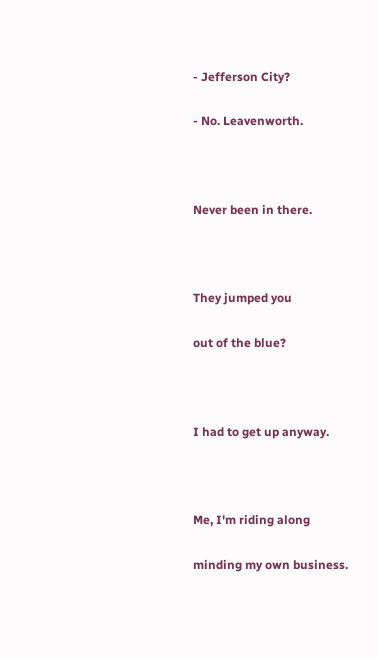- Jefferson City?

- No. Leavenworth.



Never been in there.



They jumped you

out of the blue?



I had to get up anyway.



Me, I'm riding along

minding my own business.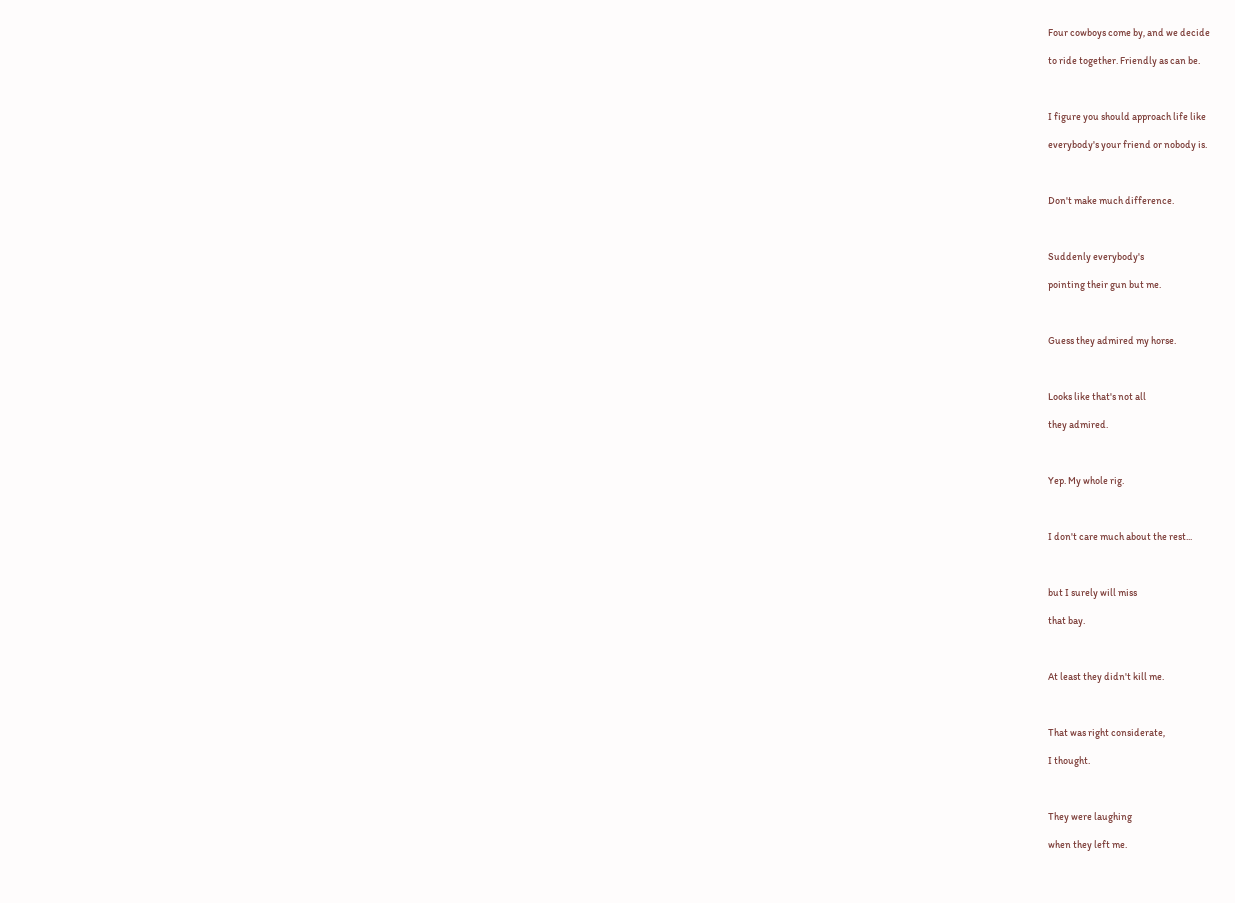Four cowboys come by, and we decide

to ride together. Friendly as can be.



I figure you should approach life like

everybody's your friend or nobody is.



Don't make much difference.



Suddenly everybody's

pointing their gun but me.



Guess they admired my horse.



Looks like that's not all

they admired.



Yep. My whole rig.



I don't care much about the rest...



but I surely will miss

that bay.



At least they didn't kill me.



That was right considerate,

I thought.



They were laughing

when they left me.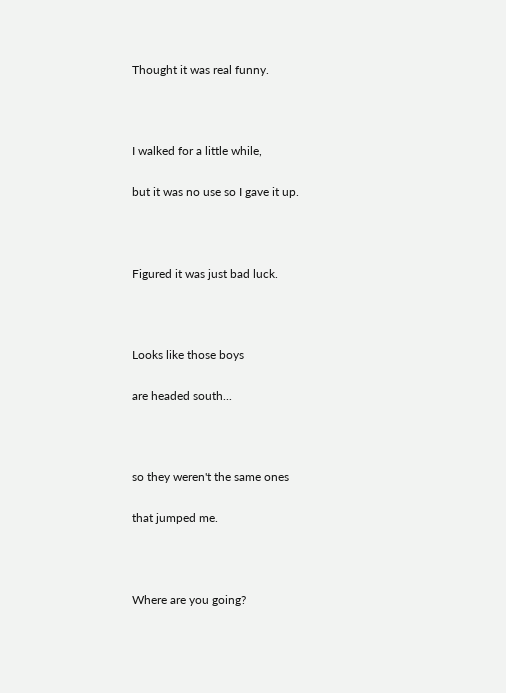Thought it was real funny.



I walked for a little while,

but it was no use so I gave it up.



Figured it was just bad luck.



Looks like those boys

are headed south...



so they weren't the same ones

that jumped me.



Where are you going?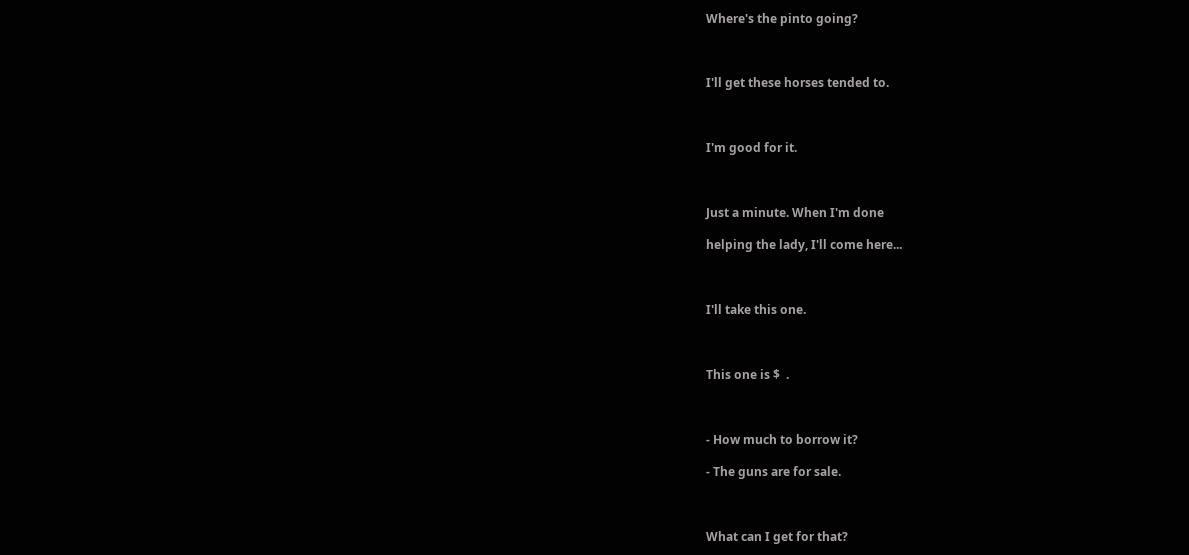Where's the pinto going?



I'll get these horses tended to.



I'm good for it.



Just a minute. When I'm done

helping the lady, I'll come here...



I'll take this one.



This one is $  .



- How much to borrow it?

- The guns are for sale.



What can I get for that?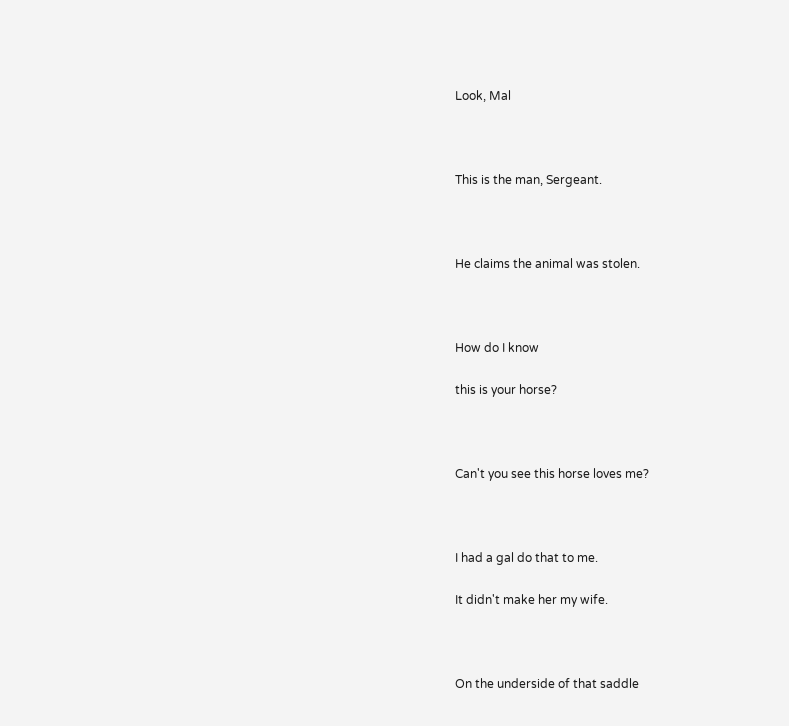Look, Mal



This is the man, Sergeant.



He claims the animal was stolen.



How do I know

this is your horse?



Can't you see this horse loves me?



I had a gal do that to me.

It didn't make her my wife.



On the underside of that saddle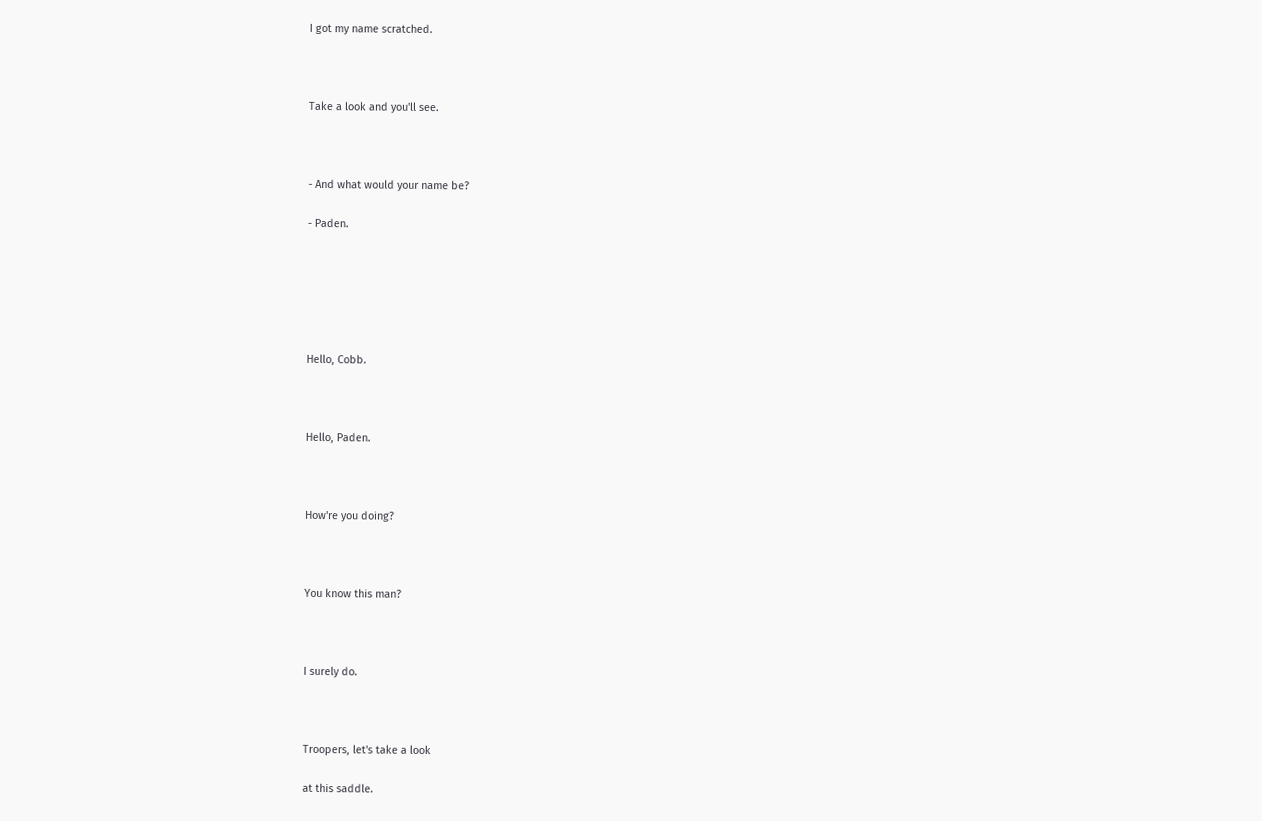I got my name scratched.



Take a look and you'll see.



- And what would your name be?

- Paden.






Hello, Cobb.



Hello, Paden.



How're you doing?



You know this man?



I surely do.



Troopers, let's take a look

at this saddle.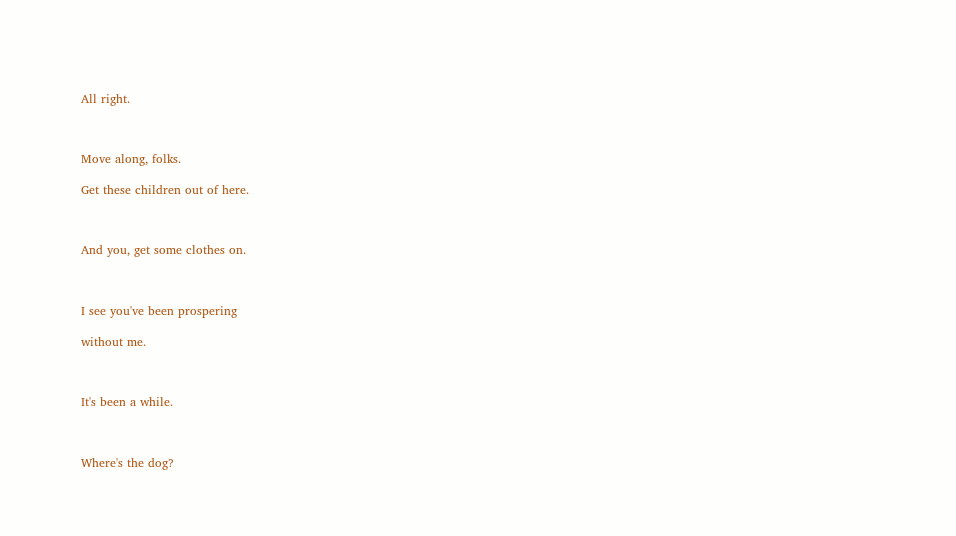All right.



Move along, folks.

Get these children out of here.



And you, get some clothes on.



I see you've been prospering

without me.



It's been a while.



Where's the dog?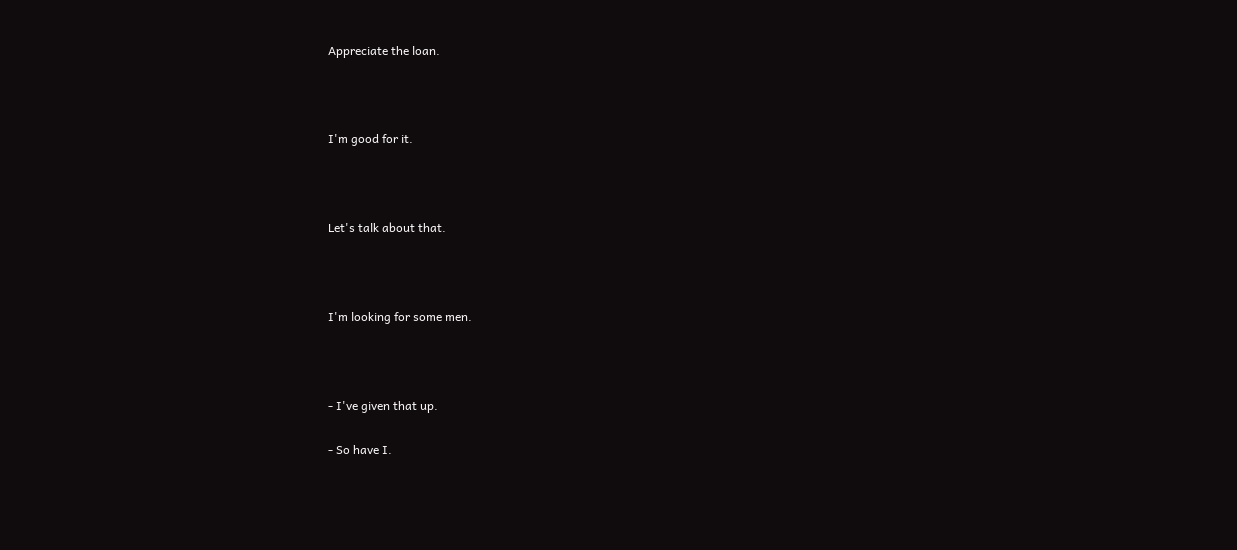Appreciate the loan.



I'm good for it.



Let's talk about that.



I'm looking for some men.



- I've given that up.

- So have I.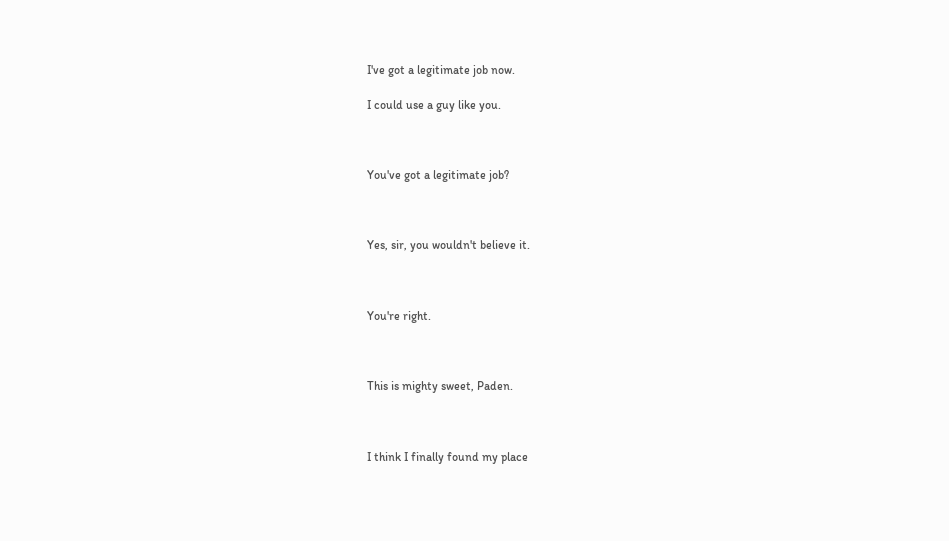I've got a legitimate job now.

I could use a guy like you.



You've got a legitimate job?



Yes, sir, you wouldn't believe it.



You're right.



This is mighty sweet, Paden.



I think I finally found my place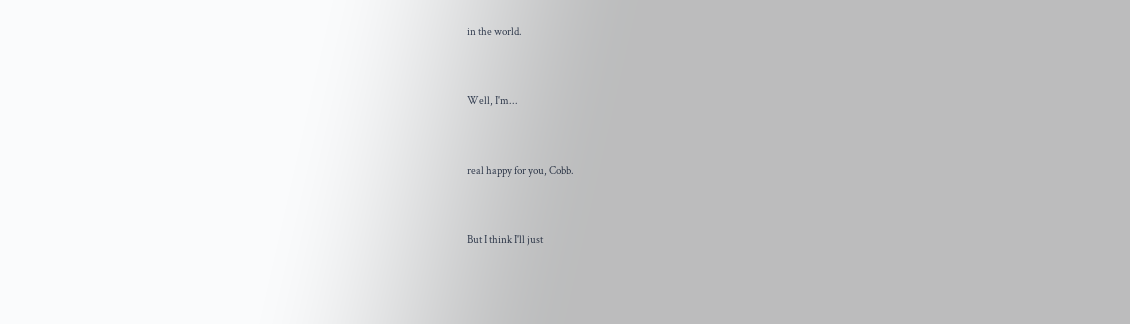in the world.



Well, I'm...



real happy for you, Cobb.



But I think I'll just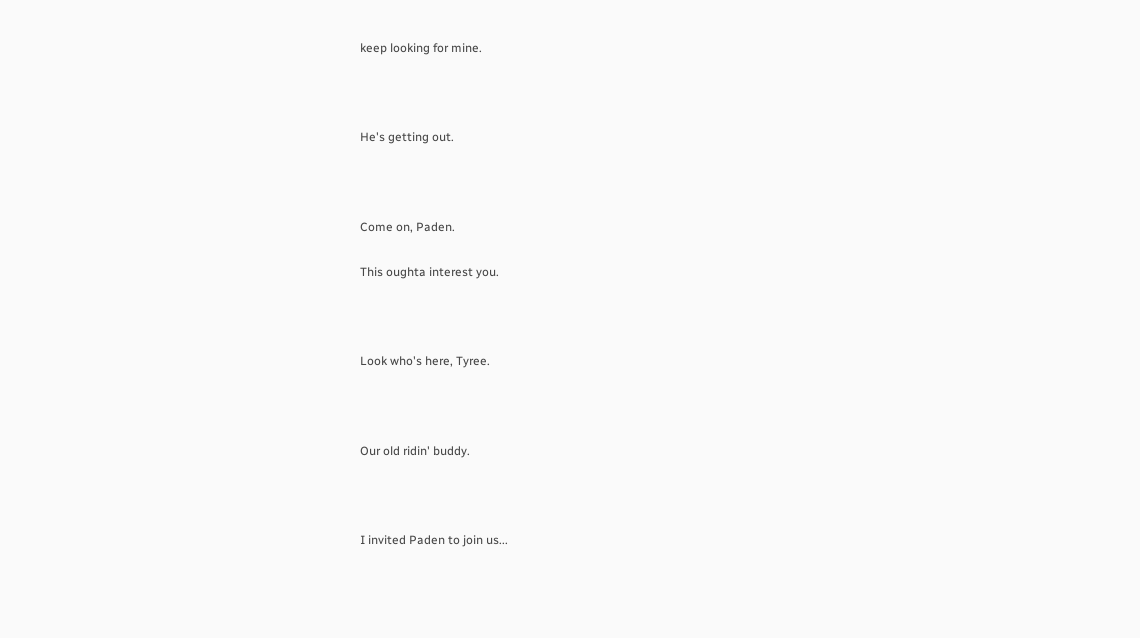keep looking for mine.



He's getting out.



Come on, Paden.

This oughta interest you.



Look who's here, Tyree.



Our old ridin' buddy.



I invited Paden to join us...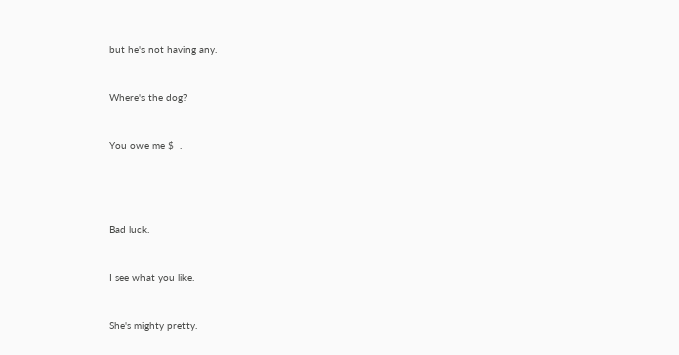but he's not having any.



Where's the dog?



You owe me $  .






Bad luck.



I see what you like.



She's mighty pretty.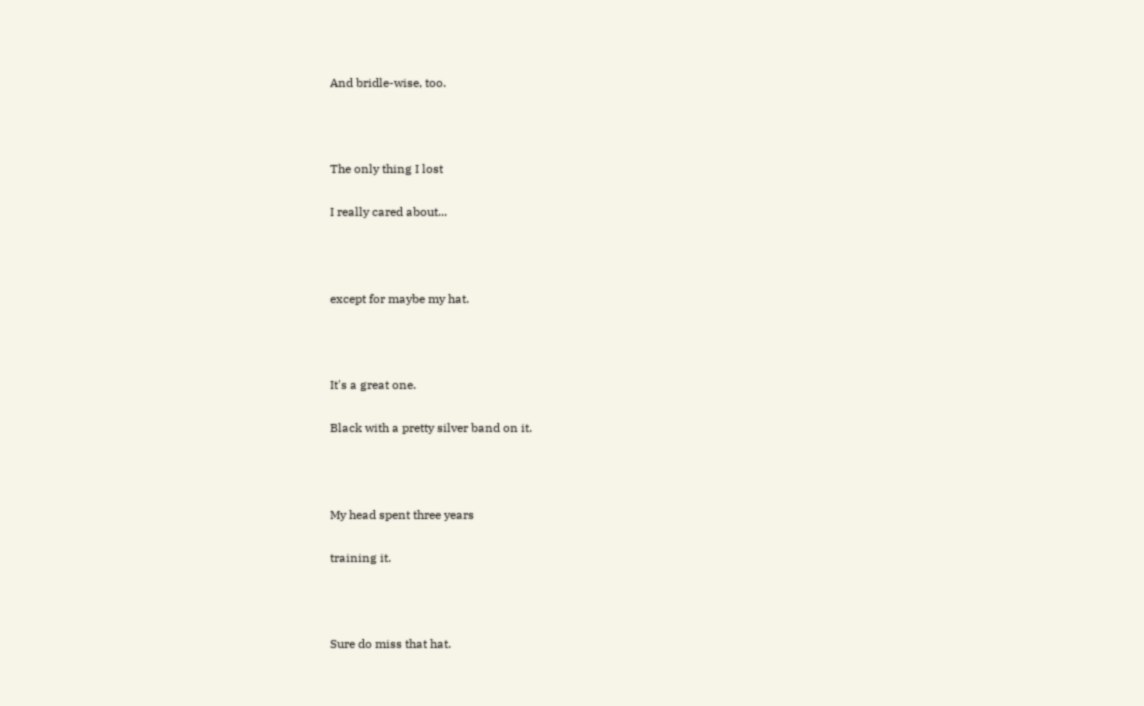And bridle-wise, too.



The only thing I lost

I really cared about...



except for maybe my hat.



It's a great one.

Black with a pretty silver band on it.



My head spent three years

training it.



Sure do miss that hat.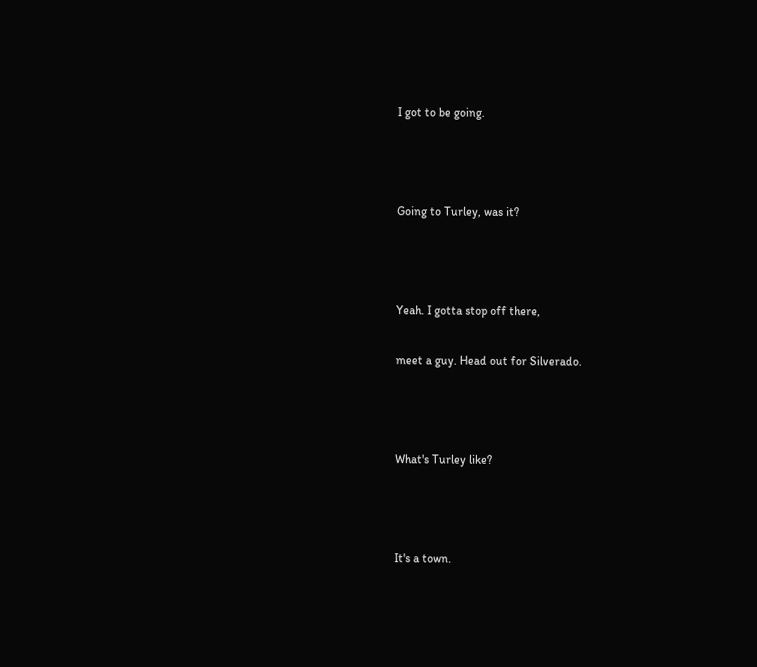I got to be going.



Going to Turley, was it?



Yeah. I gotta stop off there,

meet a guy. Head out for Silverado.



What's Turley like?



It's a town.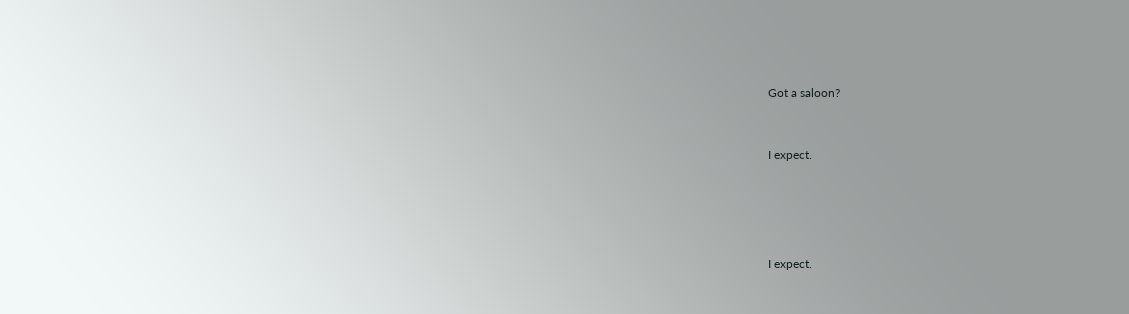Got a saloon?



I expect.






I expect.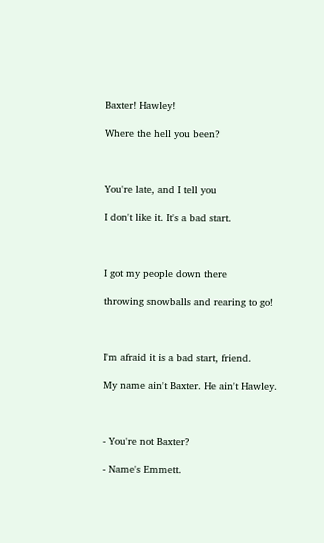Baxter! Hawley!

Where the hell you been?



You're late, and I tell you

I don't like it. It's a bad start.



I got my people down there

throwing snowballs and rearing to go!



I'm afraid it is a bad start, friend.

My name ain't Baxter. He ain't Hawley.



- You're not Baxter?

- Name's Emmett.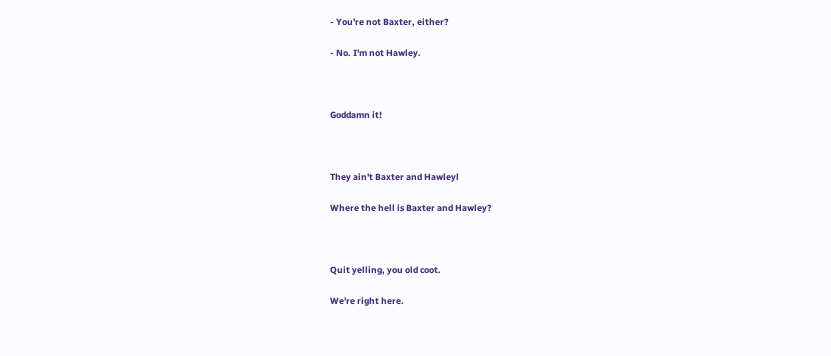- You're not Baxter, either?

- No. I'm not Hawley.



Goddamn it!



They ain't Baxter and Hawleyl

Where the hell is Baxter and Hawley?



Quit yelling, you old coot.

We're right here.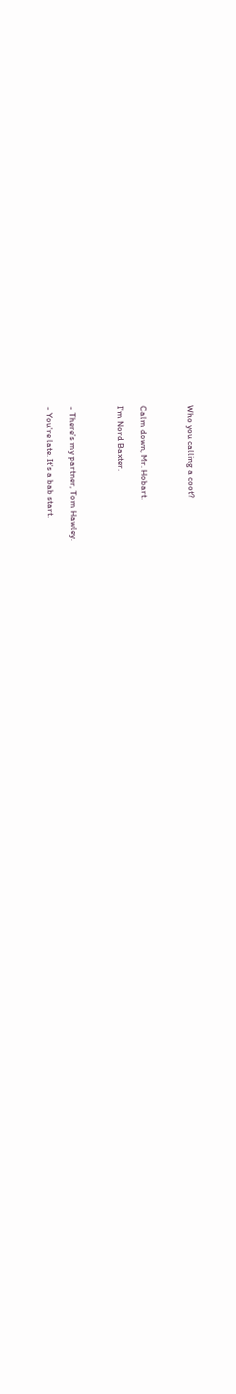Who you calling a coot?



Calm down, Mr. Hobart.

I'm Nord Baxter.



- There's my partner, Tom Hawley.

- You're late. It's a bab start.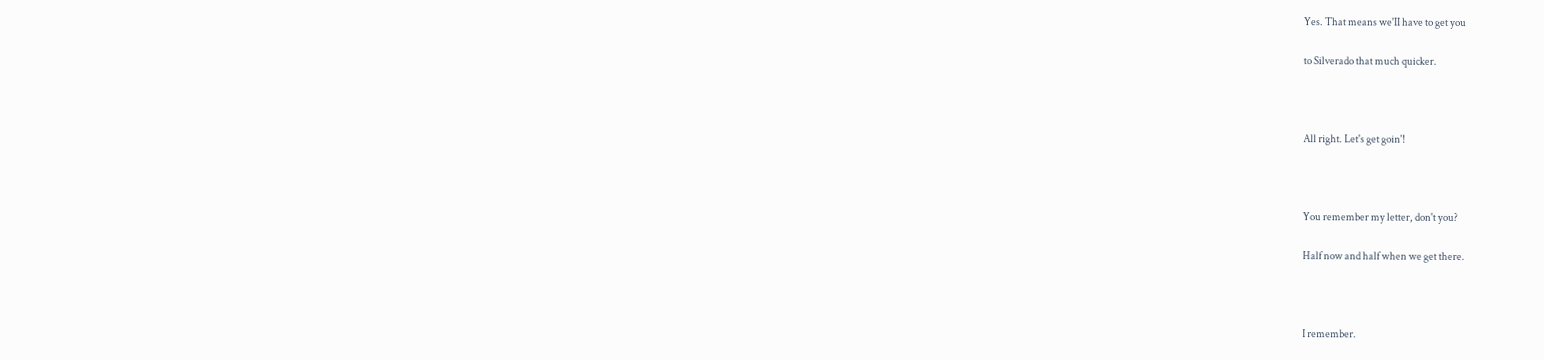Yes. That means we'II have to get you

to Silverado that much quicker.



All right. Let's get goin'!



You remember my letter, don't you?

Half now and half when we get there.



I remember.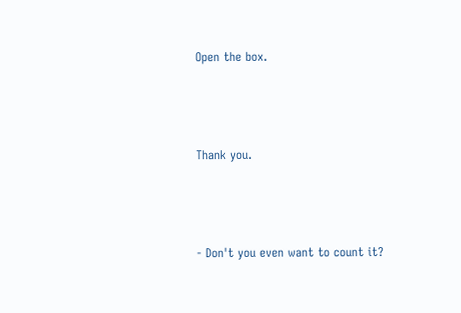Open the box.



Thank you.



- Don't you even want to count it?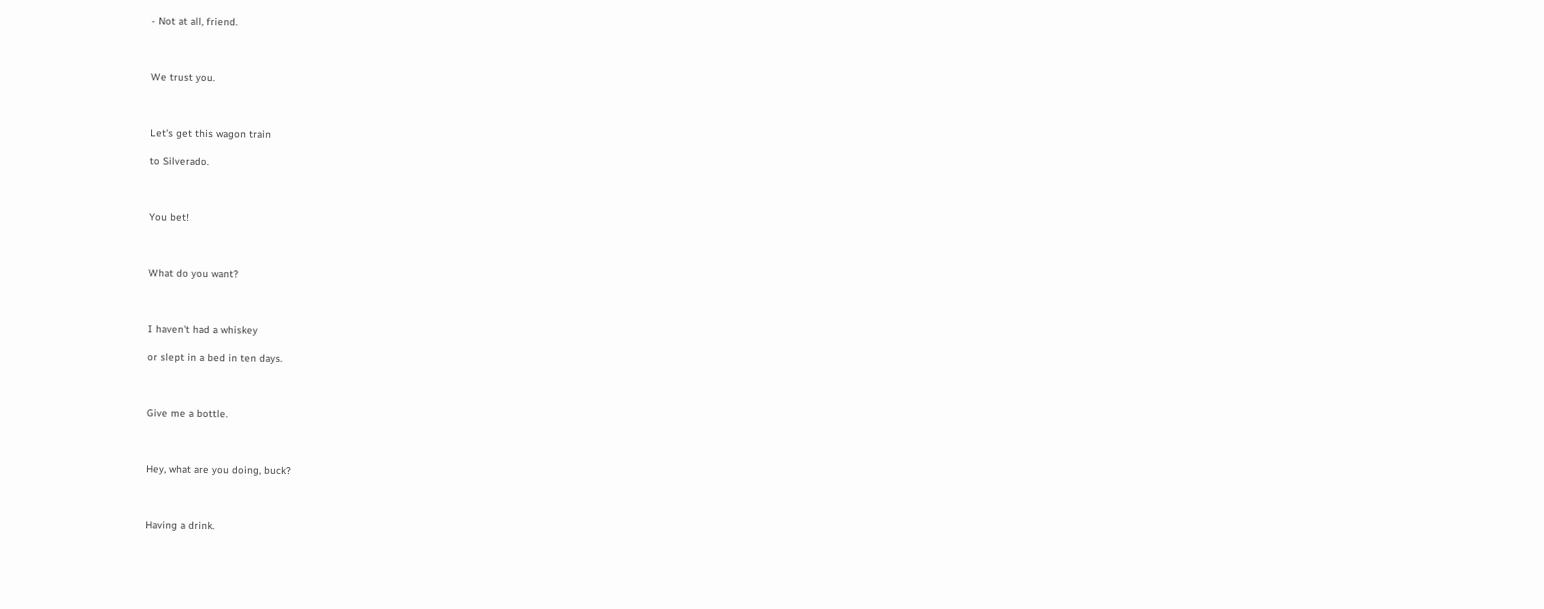- Not at all, friend.



We trust you.



Let's get this wagon train

to Silverado.



You bet!



What do you want?



I haven't had a whiskey

or slept in a bed in ten days.



Give me a bottle.



Hey, what are you doing, buck?



Having a drink.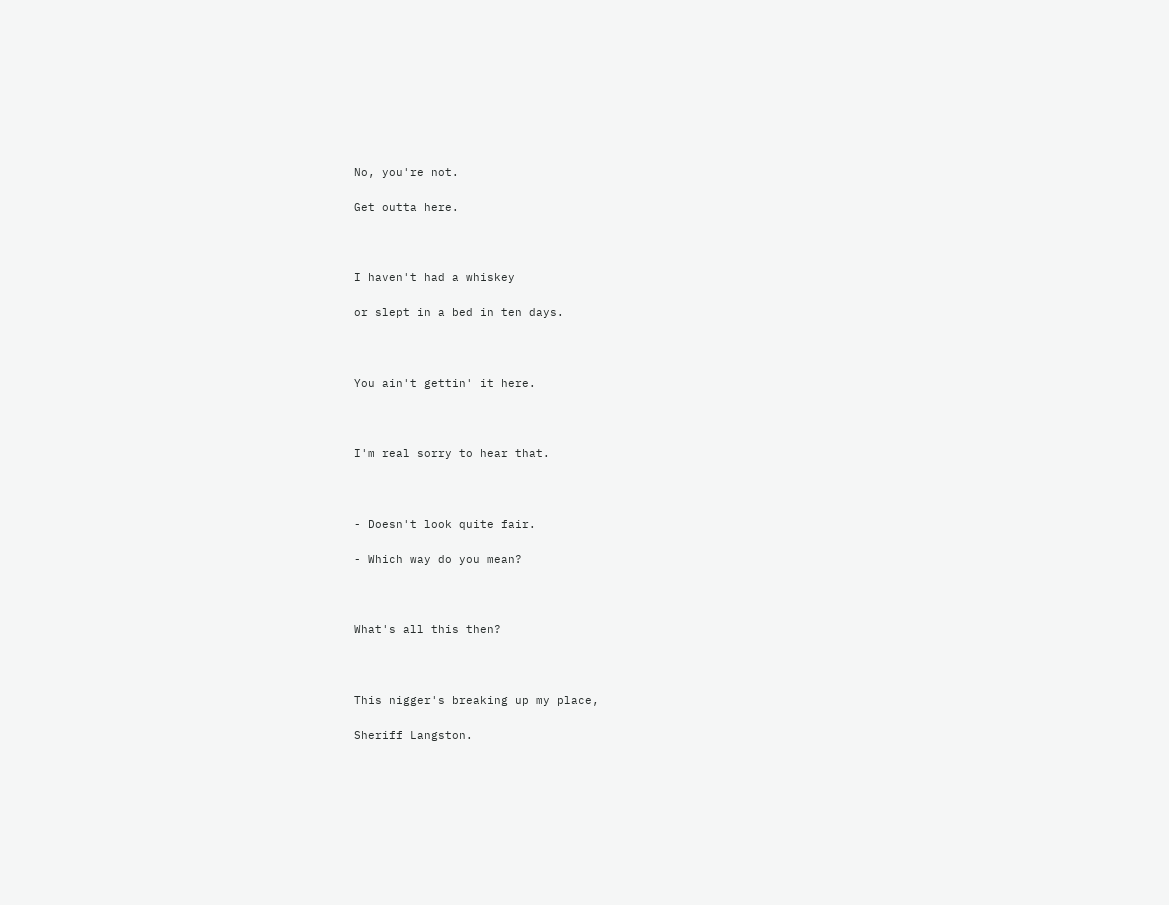No, you're not.

Get outta here.



I haven't had a whiskey

or slept in a bed in ten days.



You ain't gettin' it here.



I'm real sorry to hear that.



- Doesn't look quite fair.

- Which way do you mean?



What's all this then?



This nigger's breaking up my place,

Sheriff Langston.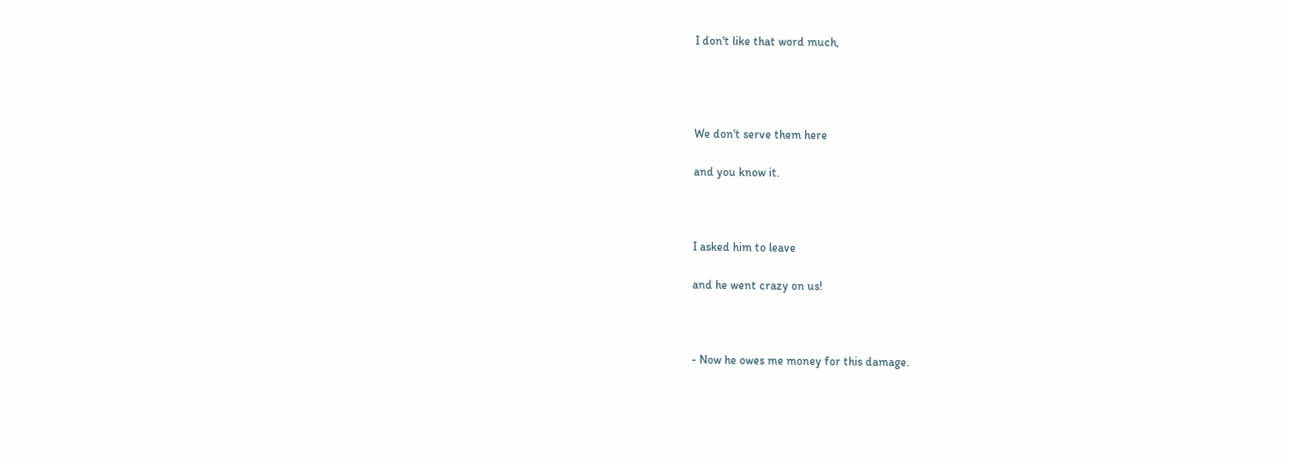I don't like that word much,




We don't serve them here

and you know it.



I asked him to leave

and he went crazy on us!



- Now he owes me money for this damage.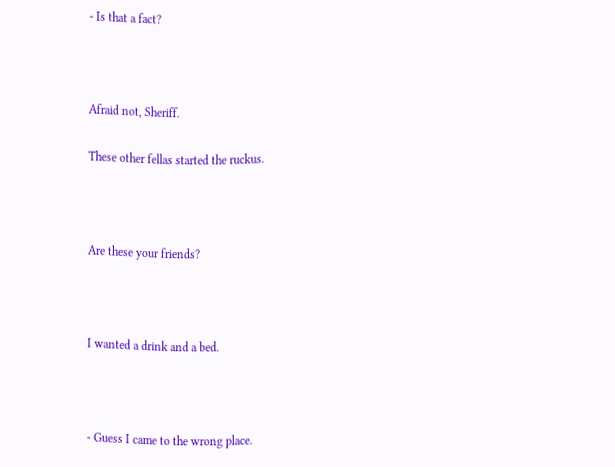- Is that a fact?



Afraid not, Sheriff.

These other fellas started the ruckus.



Are these your friends?



I wanted a drink and a bed.



- Guess I came to the wrong place.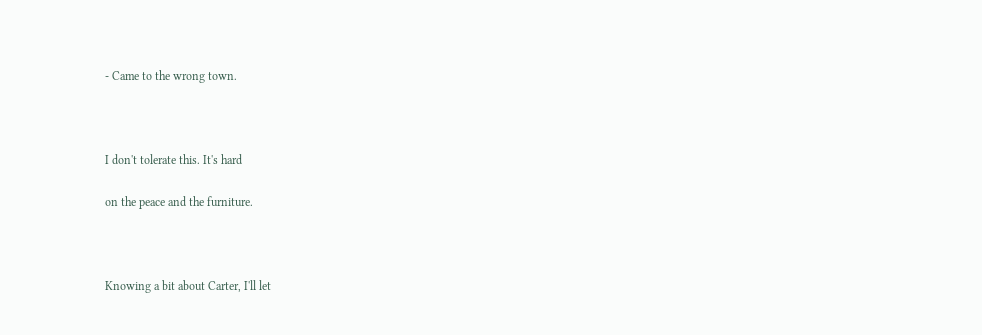- Came to the wrong town.



I don't tolerate this. It's hard

on the peace and the furniture.



Knowing a bit about Carter, I'll let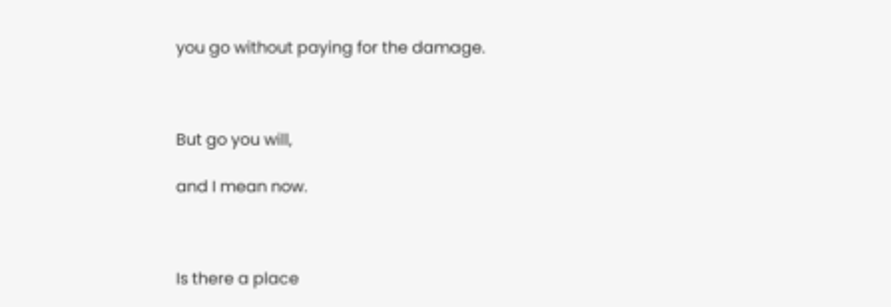you go without paying for the damage.



But go you will,

and I mean now.



Is there a place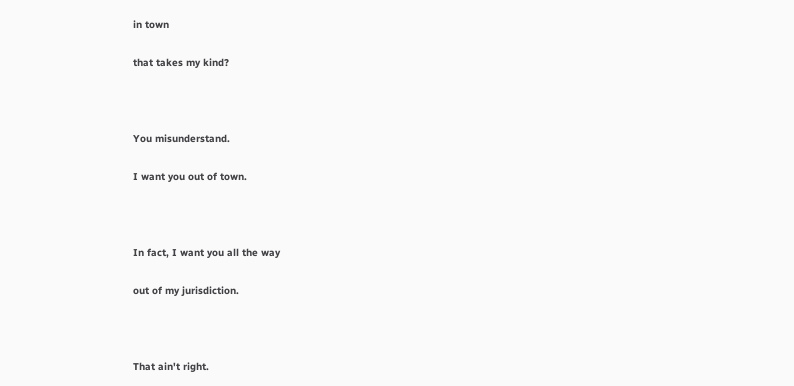in town

that takes my kind?



You misunderstand.

I want you out of town.



In fact, I want you all the way

out of my jurisdiction.



That ain't right.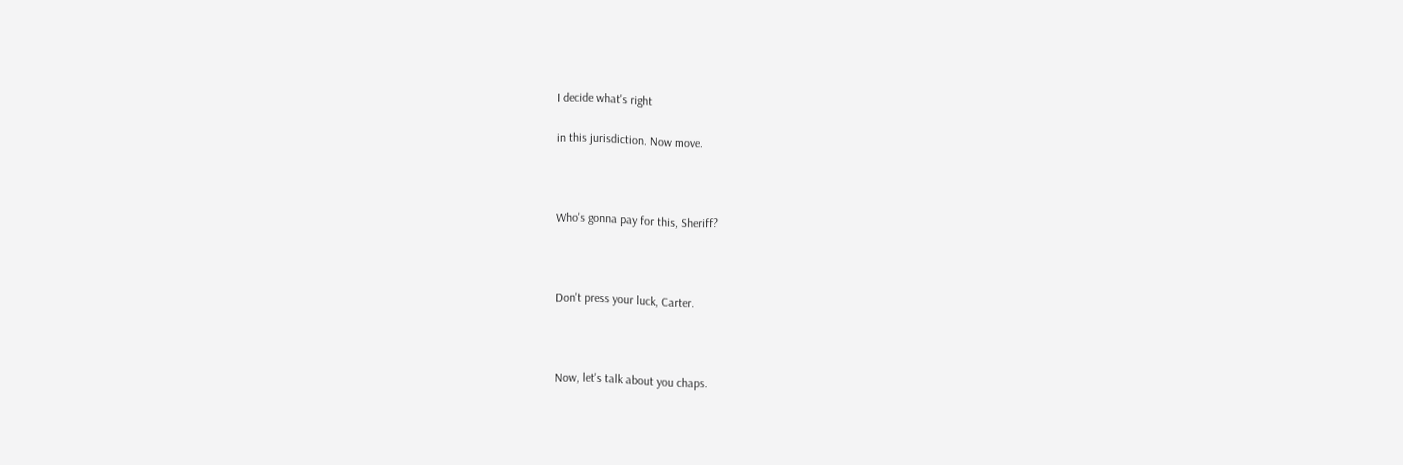I decide what's right

in this jurisdiction. Now move.



Who's gonna pay for this, Sheriff?



Don't press your luck, Carter.



Now, let's talk about you chaps.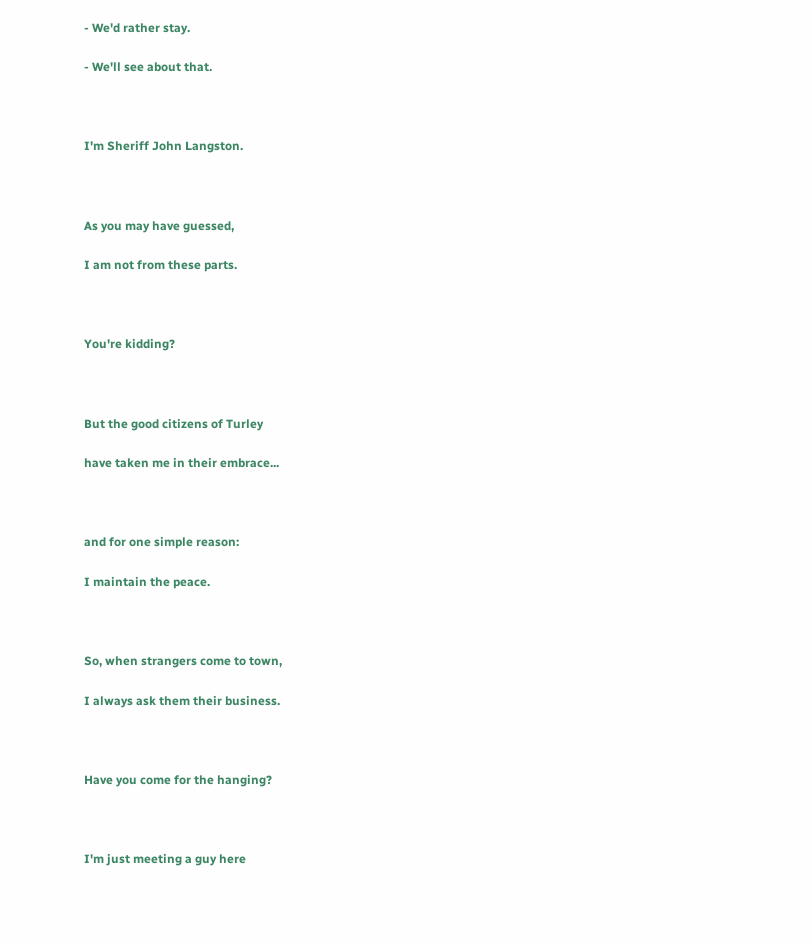- We'd rather stay.

- We'll see about that.



I'm Sheriff John Langston.



As you may have guessed,

I am not from these parts.



You're kidding?



But the good citizens of Turley

have taken me in their embrace...



and for one simple reason:

I maintain the peace.



So, when strangers come to town,

I always ask them their business.



Have you come for the hanging?



I'm just meeting a guy here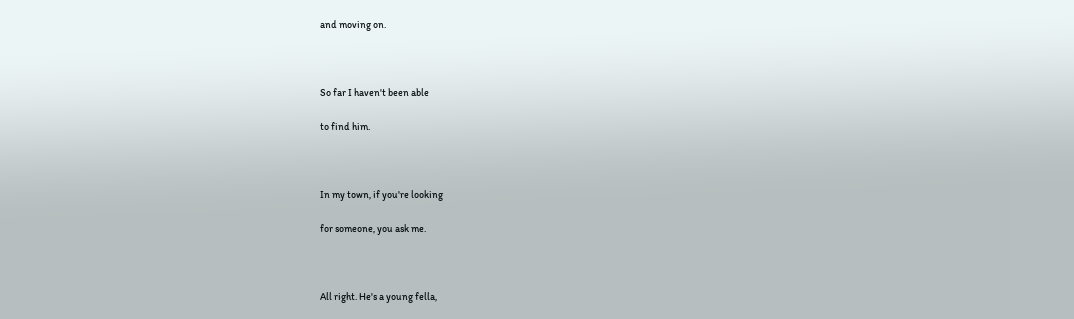and moving on.



So far I haven't been able

to find him.



In my town, if you're looking

for someone, you ask me.



All right. He's a young fella,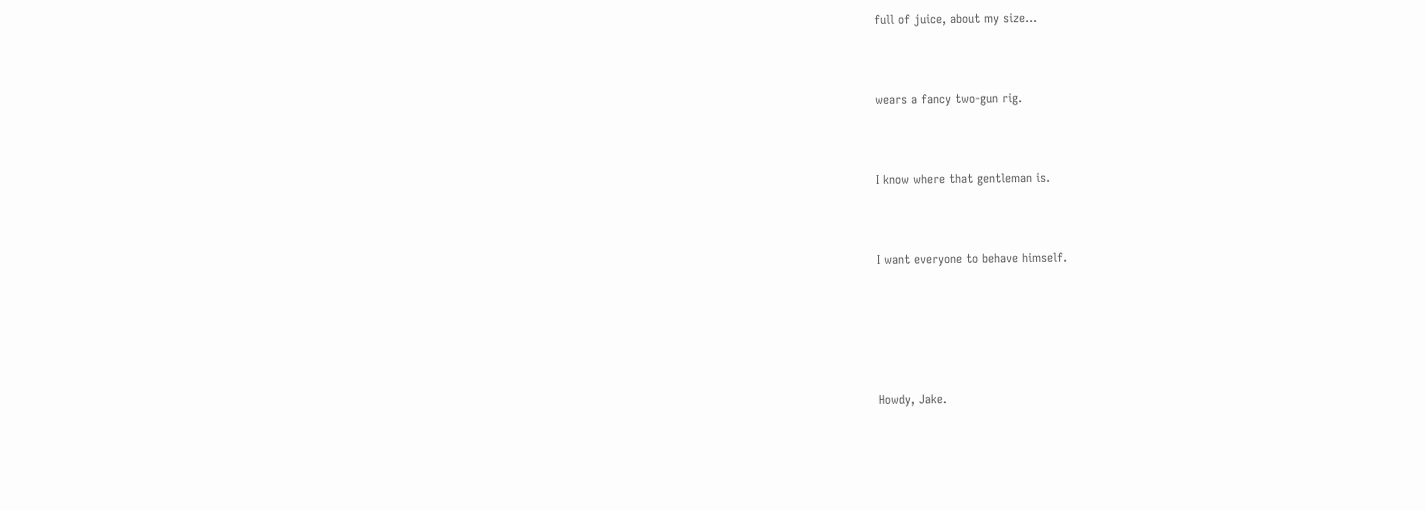full of juice, about my size...



wears a fancy two-gun rig.



I know where that gentleman is.



I want everyone to behave himself.






Howdy, Jake.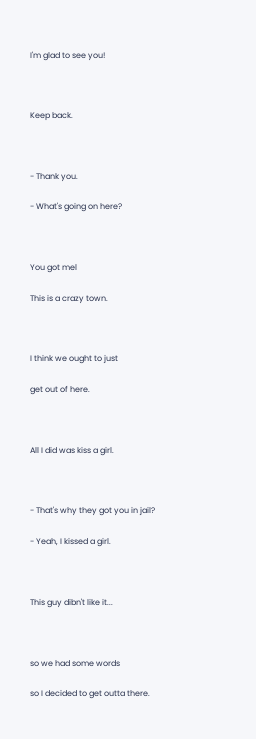I'm glad to see you!



Keep back.



- Thank you.

- What's going on here?



You got mel

This is a crazy town.



I think we ought to just

get out of here.



All I did was kiss a girl.



- That's why they got you in jail?

- Yeah, I kissed a girl.



This guy dibn't like it...



so we had some words

so I decided to get outta there.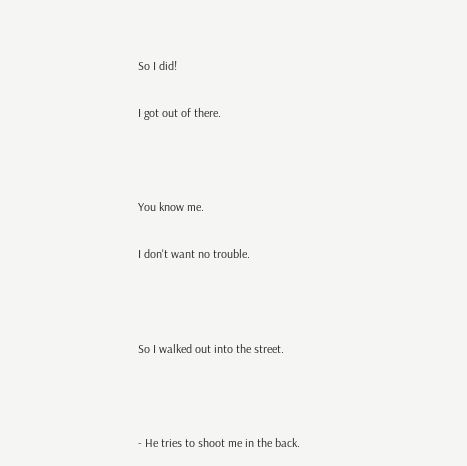So I did!

I got out of there.



You know me.

I don't want no trouble.



So I walked out into the street.



- He tries to shoot me in the back.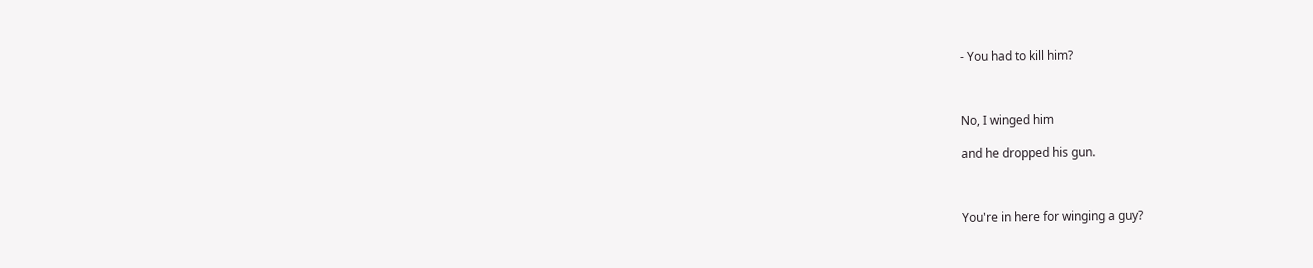- You had to kill him?



No, I winged him

and he dropped his gun.



You're in here for winging a guy?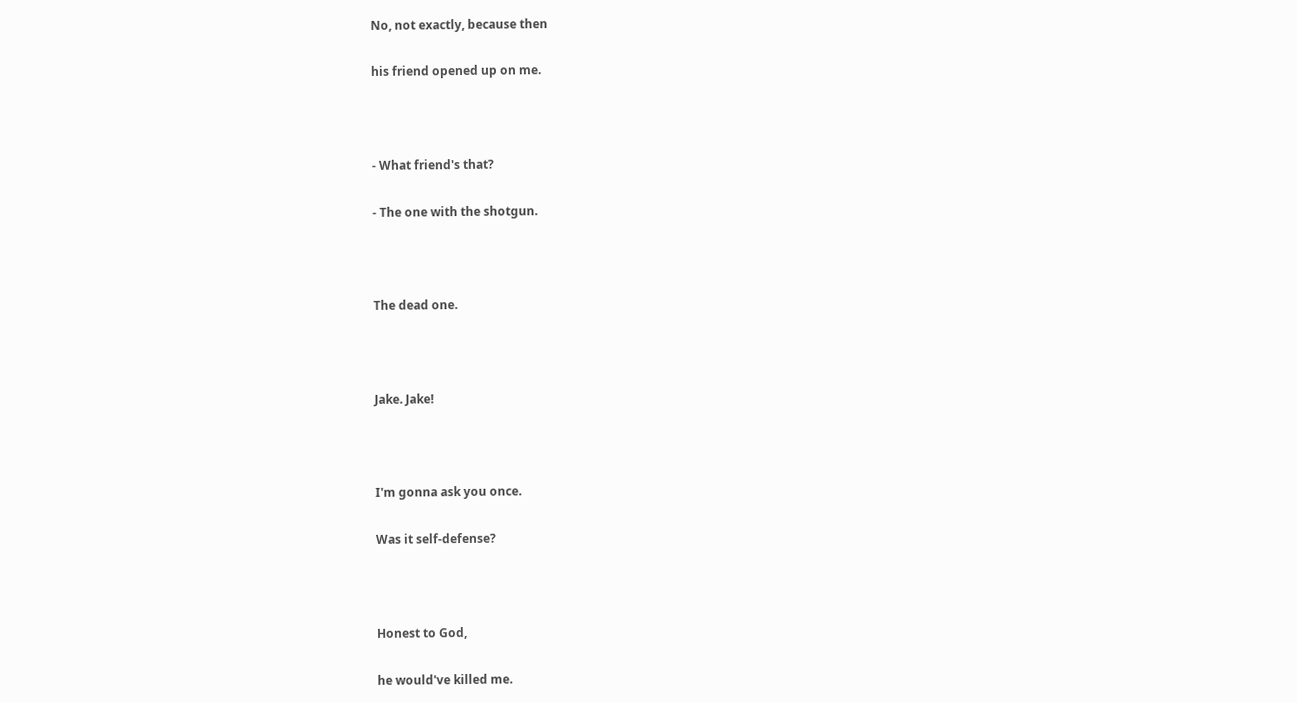No, not exactly, because then

his friend opened up on me.



- What friend's that?

- The one with the shotgun.



The dead one.



Jake. Jake!



I'm gonna ask you once.

Was it self-defense?



Honest to God,

he would've killed me.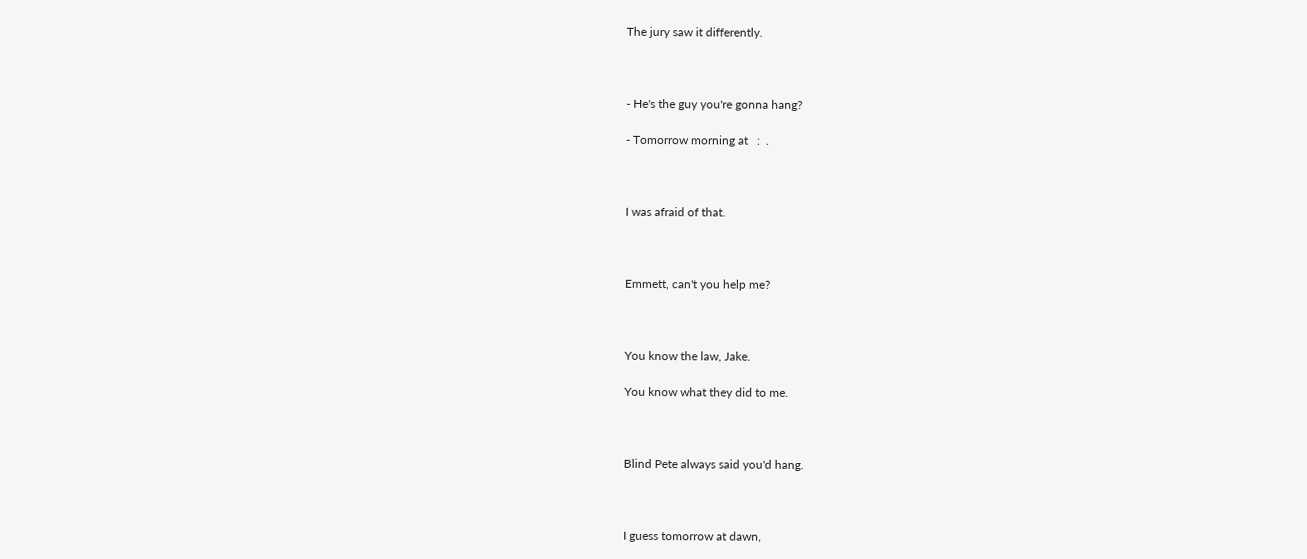The jury saw it differently.



- He's the guy you're gonna hang?

- Tomorrow morning at   :  .



I was afraid of that.



Emmett, can't you help me?



You know the law, Jake.

You know what they did to me.



Blind Pete always said you'd hang.



I guess tomorrow at dawn,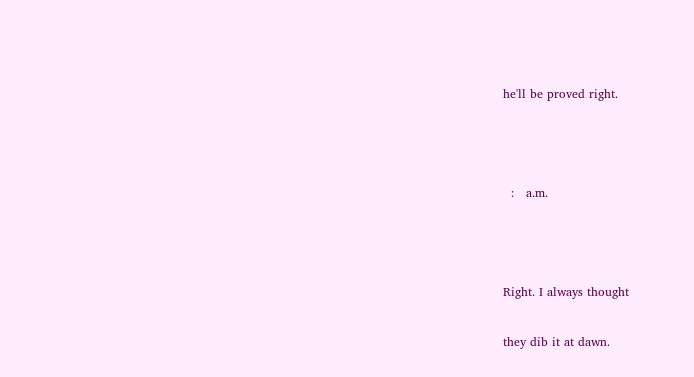he'll be proved right.



  :   a.m.



Right. I always thought

they dib it at dawn.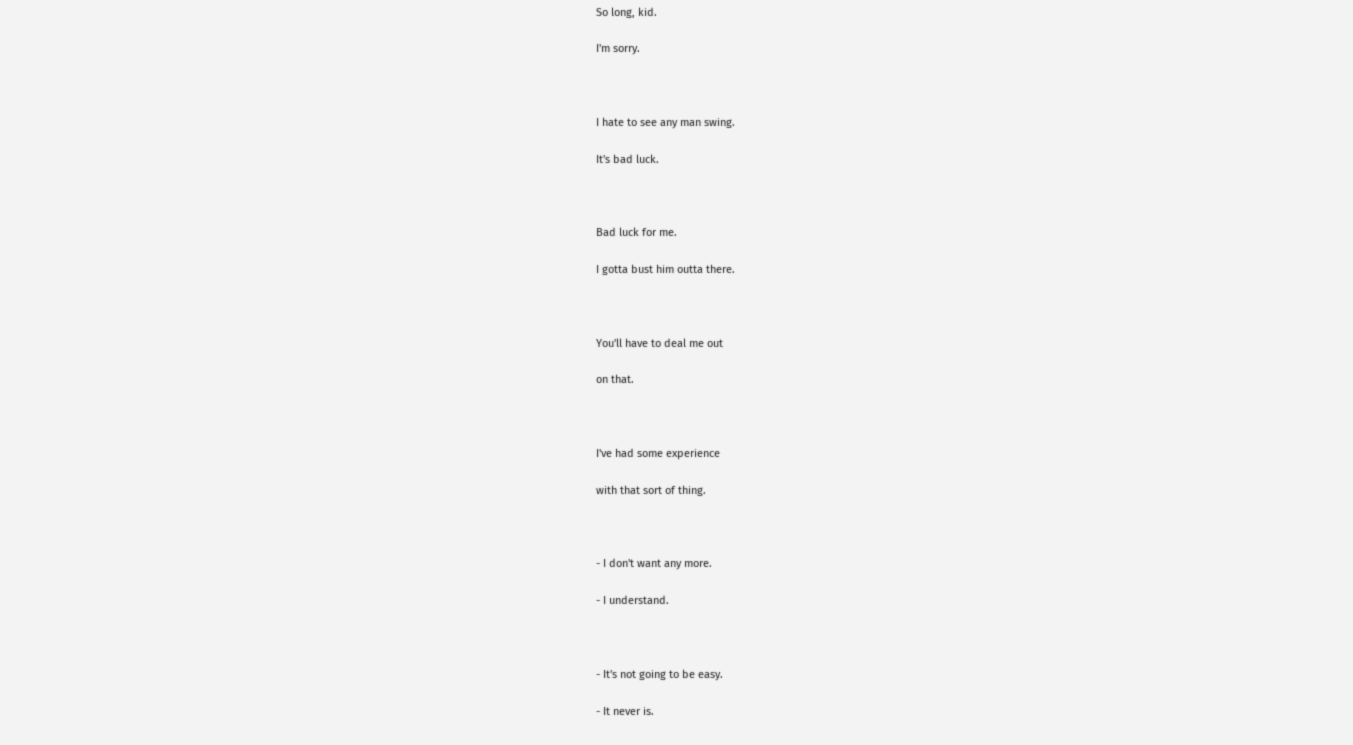So long, kid.

I'm sorry.



I hate to see any man swing.

It's bad luck.



Bad luck for me.

I gotta bust him outta there.



You'll have to deal me out

on that.



I've had some experience

with that sort of thing.



- I don't want any more.

- I understand.



- It's not going to be easy.

- It never is.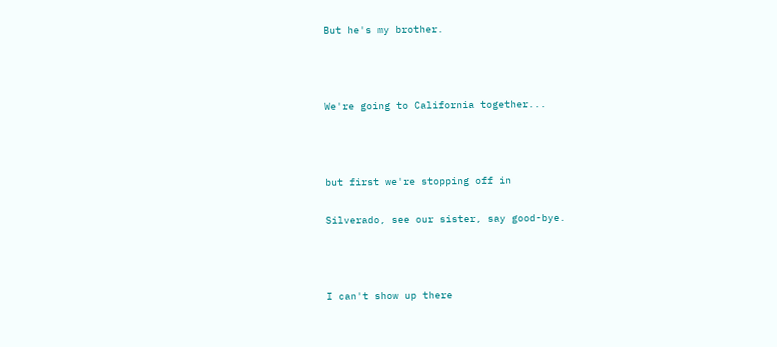But he's my brother.



We're going to California together...



but first we're stopping off in

Silverado, see our sister, say good-bye.



I can't show up there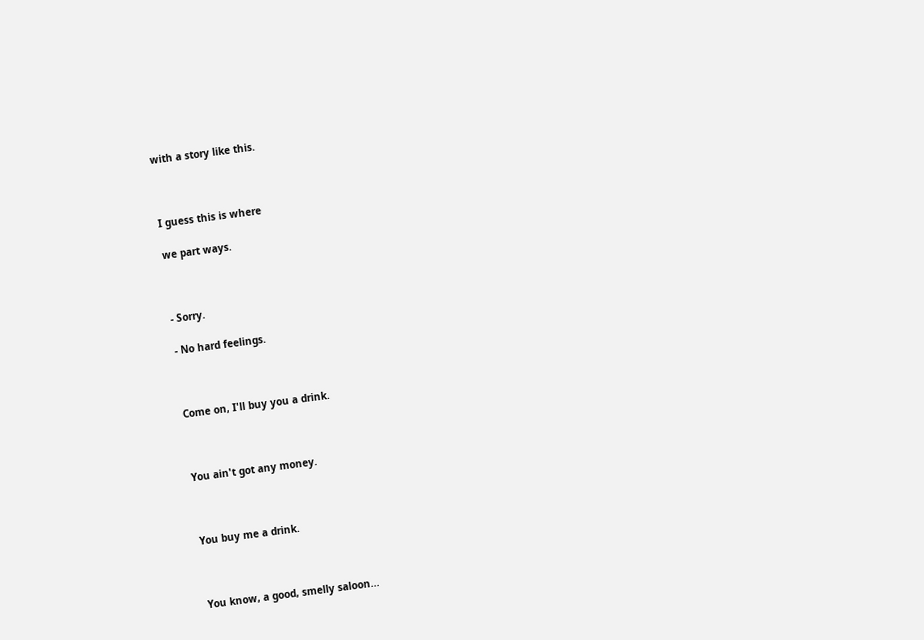with a story like this.



I guess this is where

we part ways.



- Sorry.

- No hard feelings.



Come on, I'll buy you a drink.



You ain't got any money.



You buy me a drink.



You know, a good, smelly saloon...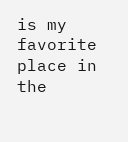is my favorite place in the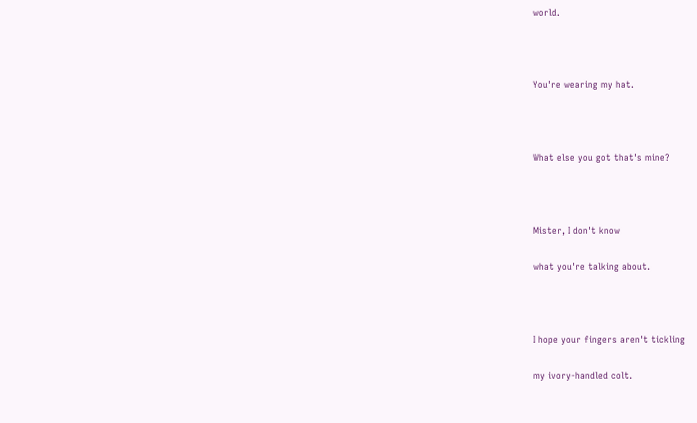world.



You're wearing my hat.



What else you got that's mine?



Mister, I don't know

what you're talking about.



I hope your fingers aren't tickling

my ivory-handled colt.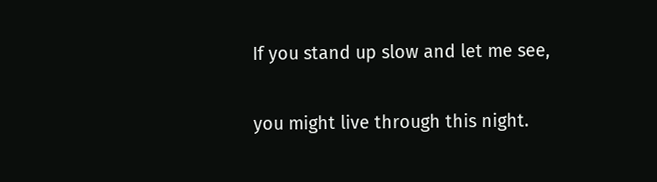If you stand up slow and let me see,

you might live through this night.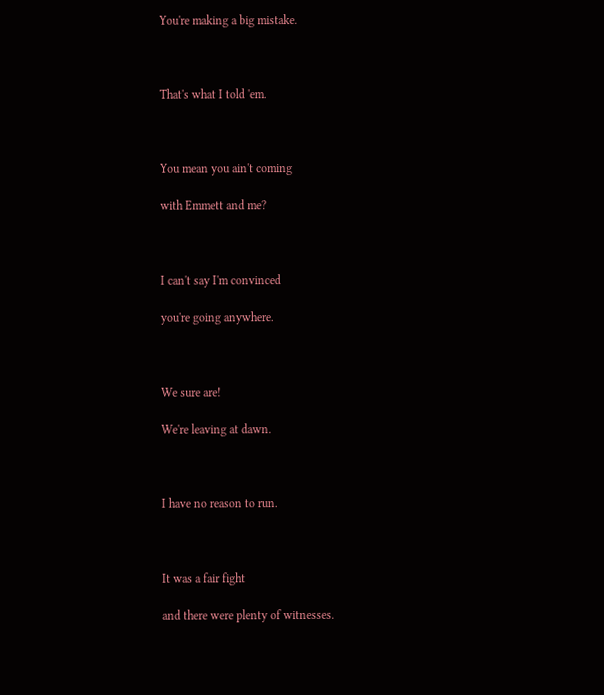You're making a big mistake.



That's what I told 'em.



You mean you ain't coming

with Emmett and me?



I can't say I'm convinced

you're going anywhere.



We sure are!

We're leaving at dawn.



I have no reason to run.



It was a fair fight

and there were plenty of witnesses.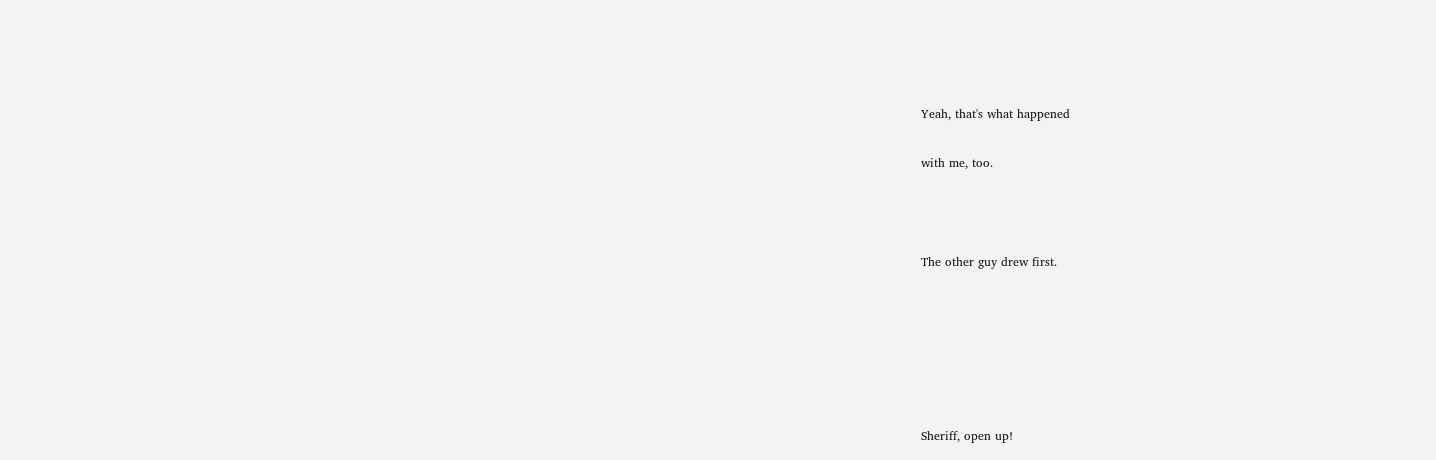Yeah, that's what happened

with me, too.



The other guy drew first.






Sheriff, open up!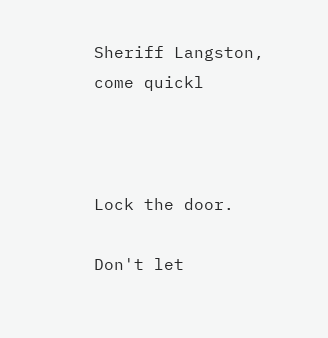Sheriff Langston, come quickl



Lock the door.

Don't let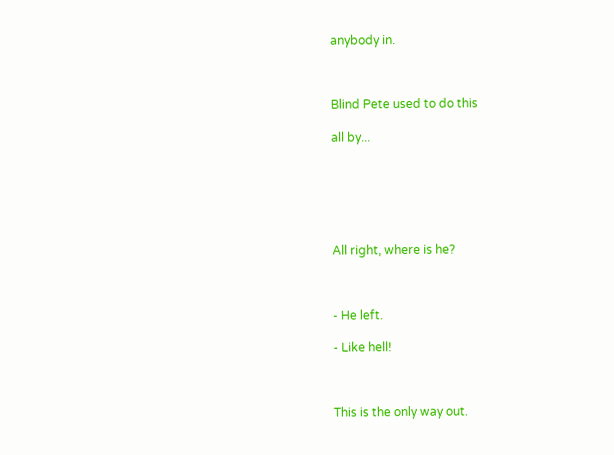anybody in.



Blind Pete used to do this

all by...






All right, where is he?



- He left.

- Like hell!



This is the only way out.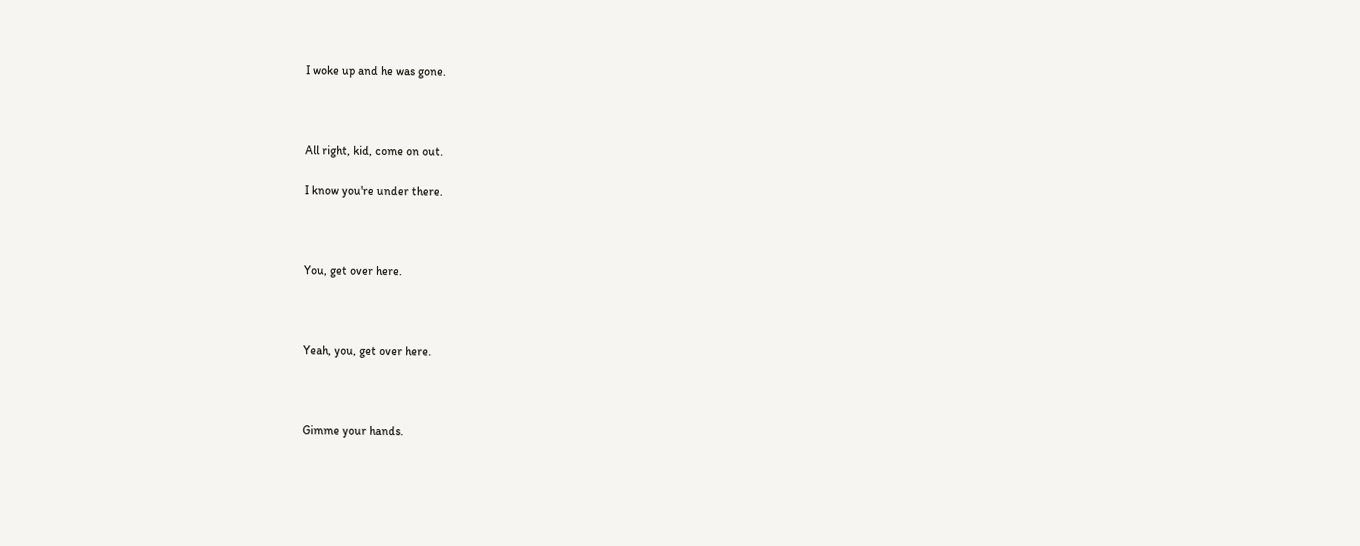I woke up and he was gone.



All right, kid, come on out.

I know you're under there.



You, get over here.



Yeah, you, get over here.



Gimme your hands.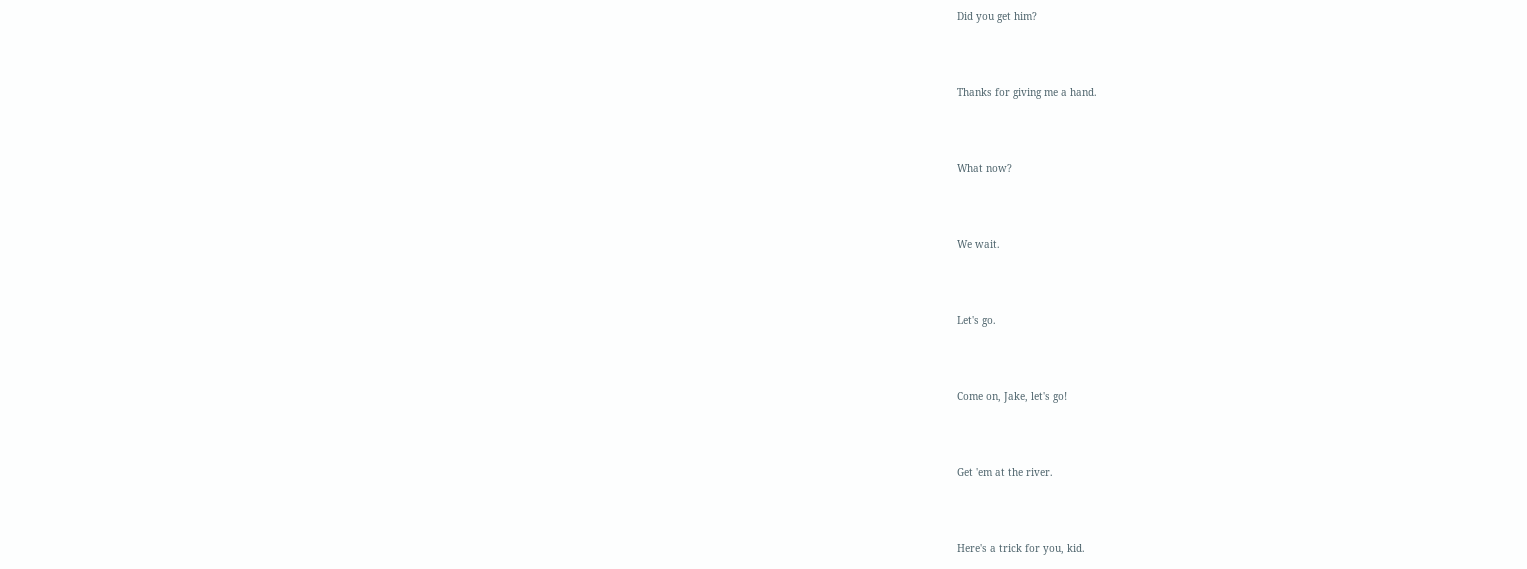Did you get him?



Thanks for giving me a hand.



What now?



We wait.



Let's go.



Come on, Jake, let's go!



Get 'em at the river.



Here's a trick for you, kid.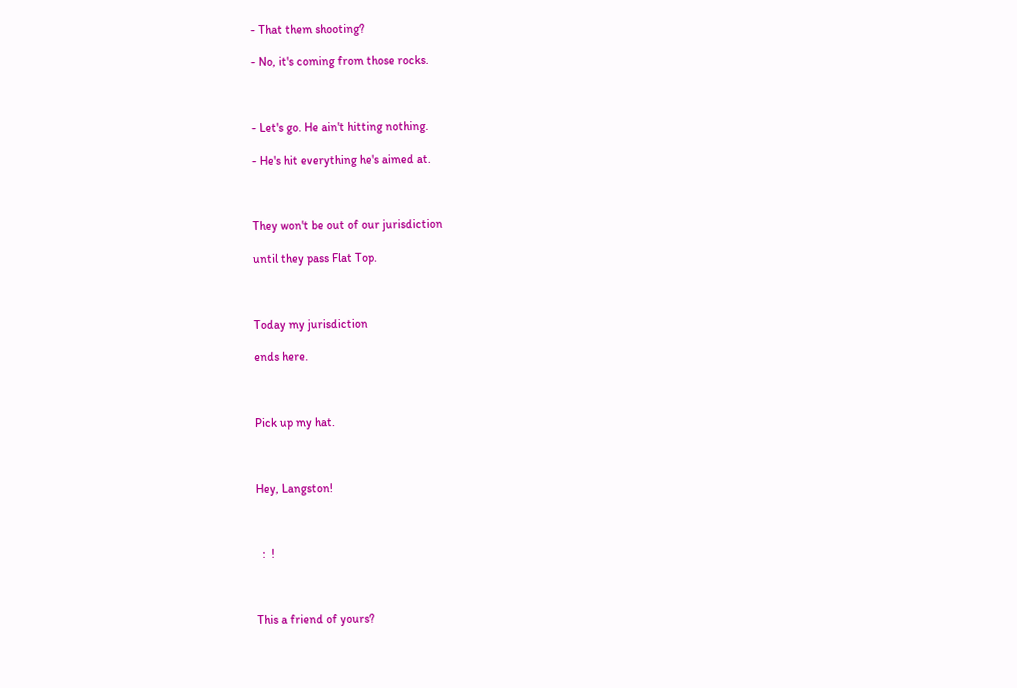- That them shooting?

- No, it's coming from those rocks.



- Let's go. He ain't hitting nothing.

- He's hit everything he's aimed at.



They won't be out of our jurisdiction

until they pass Flat Top.



Today my jurisdiction

ends here.



Pick up my hat.



Hey, Langston!



  :  !



This a friend of yours?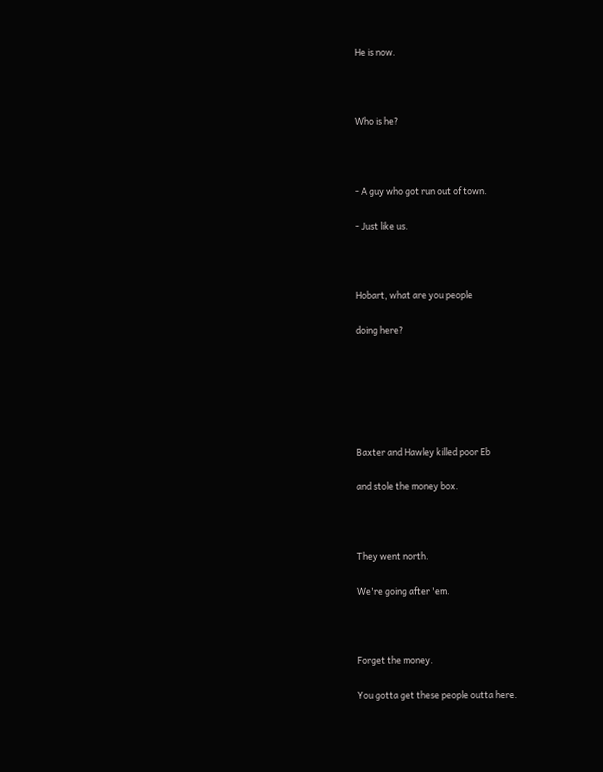He is now.



Who is he?



- A guy who got run out of town.

- Just like us.



Hobart, what are you people

doing here?






Baxter and Hawley killed poor Eb

and stole the money box.



They went north.

We're going after 'em.



Forget the money.

You gotta get these people outta here.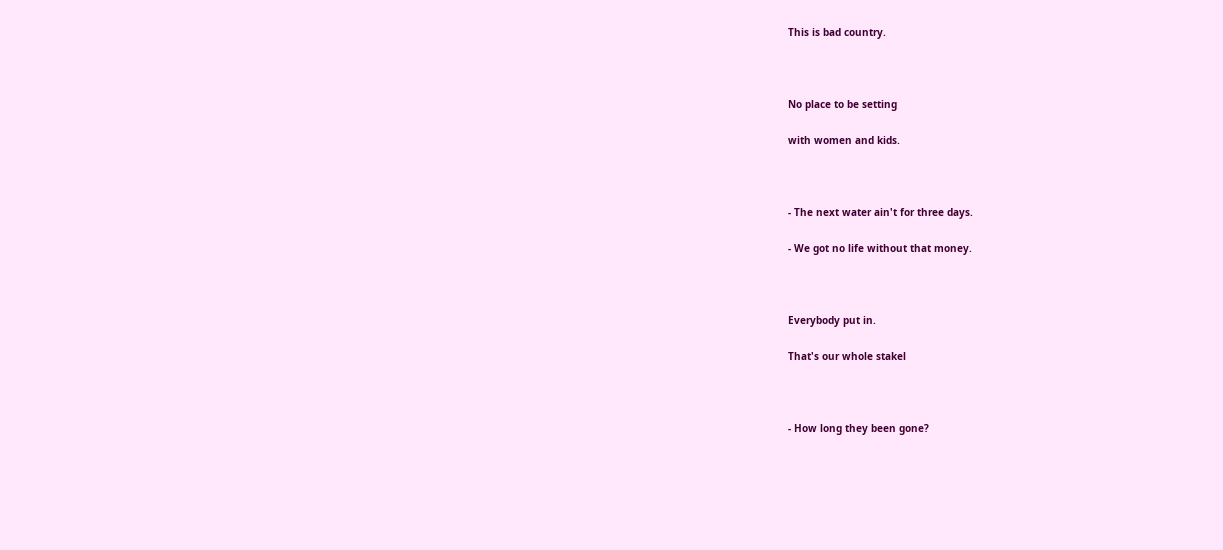This is bad country.



No place to be setting

with women and kids.



- The next water ain't for three days.

- We got no life without that money.



Everybody put in.

That's our whole stakel



- How long they been gone?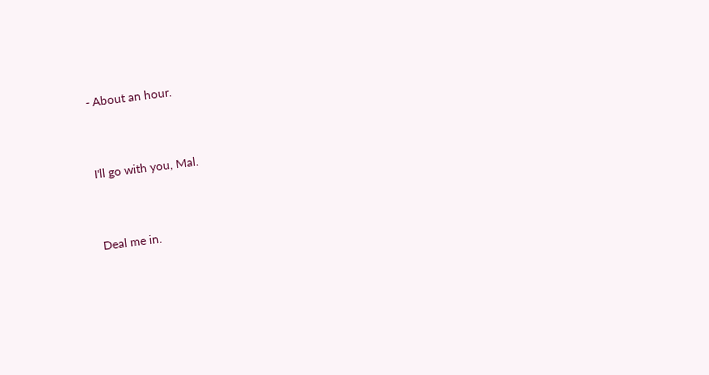- About an hour.



I'll go with you, Mal.



Deal me in.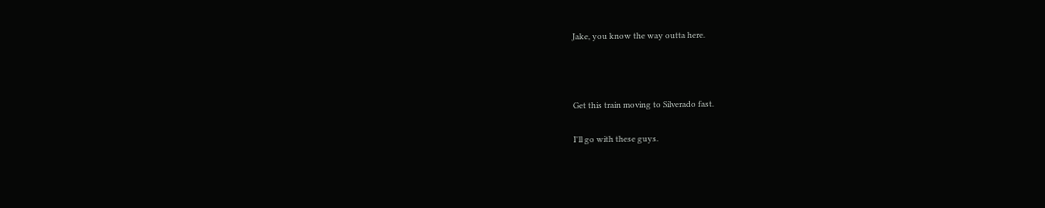Jake, you know the way outta here.



Get this train moving to Silverado fast.

I'll go with these guys.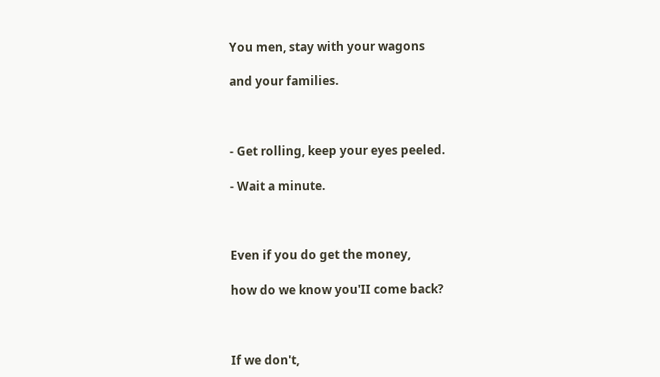You men, stay with your wagons

and your families.



- Get rolling, keep your eyes peeled.

- Wait a minute.



Even if you do get the money,

how do we know you'II come back?



If we don't,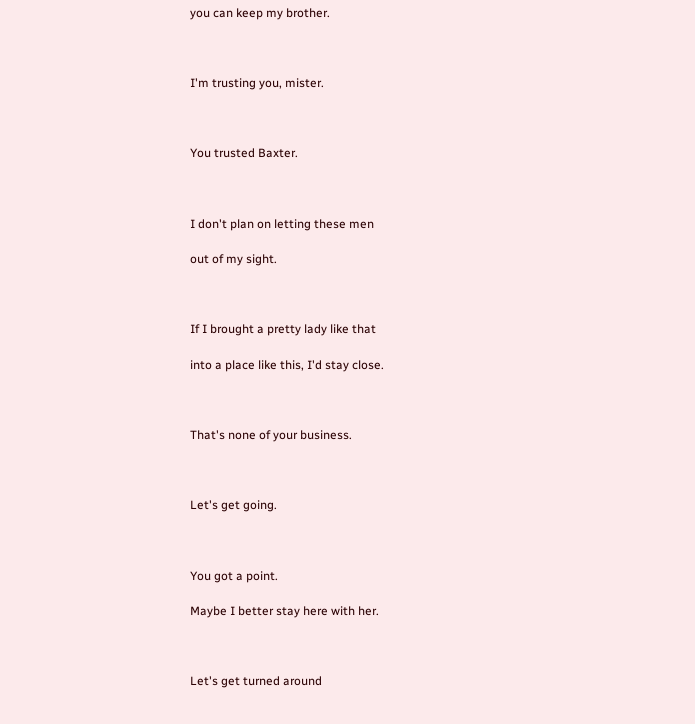you can keep my brother.



I'm trusting you, mister.



You trusted Baxter.



I don't plan on letting these men

out of my sight.



If I brought a pretty lady like that

into a place like this, I'd stay close.



That's none of your business.



Let's get going.



You got a point.

Maybe I better stay here with her.



Let's get turned around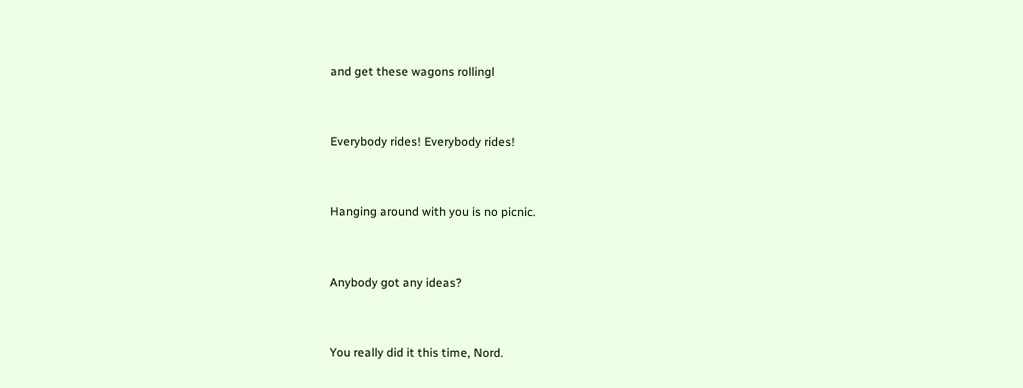and get these wagons rollingl



Everybody rides! Everybody rides!



Hanging around with you is no picnic.



Anybody got any ideas?



You really did it this time, Nord.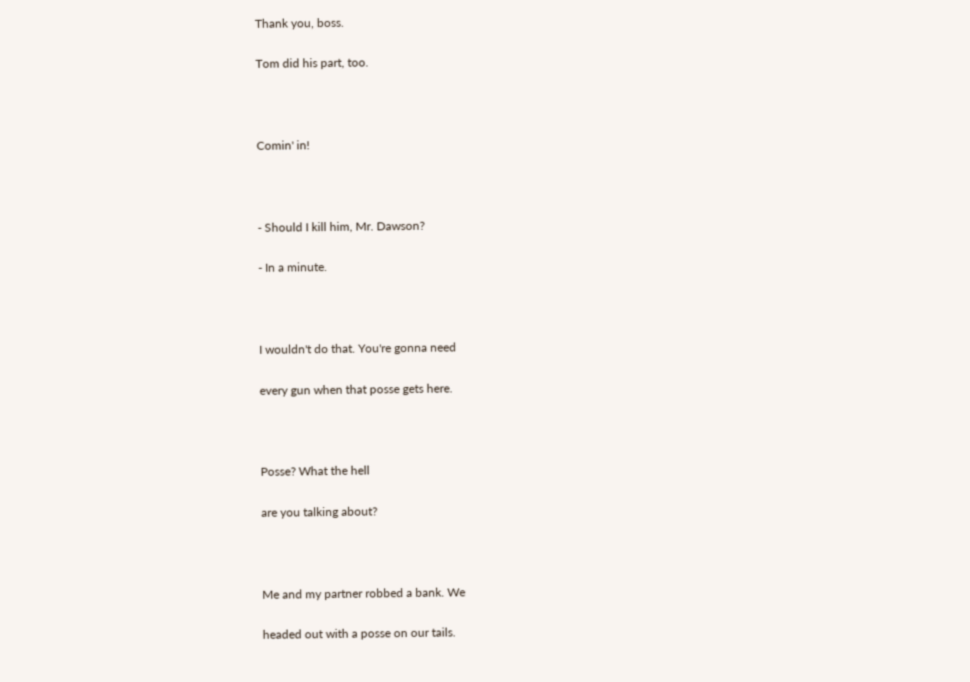Thank you, boss.

Tom did his part, too.



Comin' in!



- Should I kill him, Mr. Dawson?

- In a minute.



I wouldn't do that. You're gonna need

every gun when that posse gets here.



Posse? What the hell

are you talking about?



Me and my partner robbed a bank. We

headed out with a posse on our tails.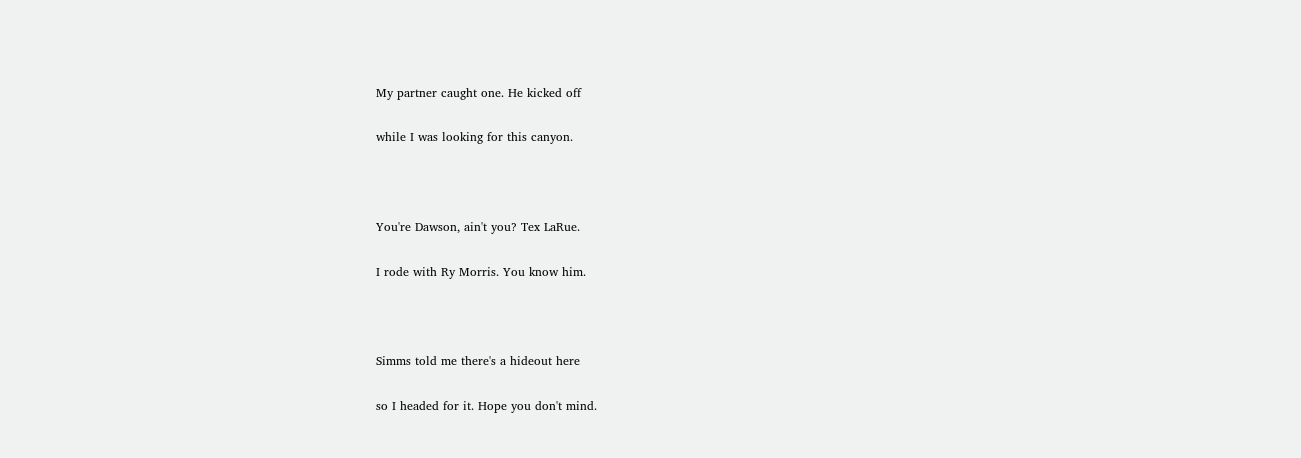My partner caught one. He kicked off

while I was looking for this canyon.



You're Dawson, ain't you? Tex LaRue.

I rode with Ry Morris. You know him.



Simms told me there's a hideout here

so I headed for it. Hope you don't mind.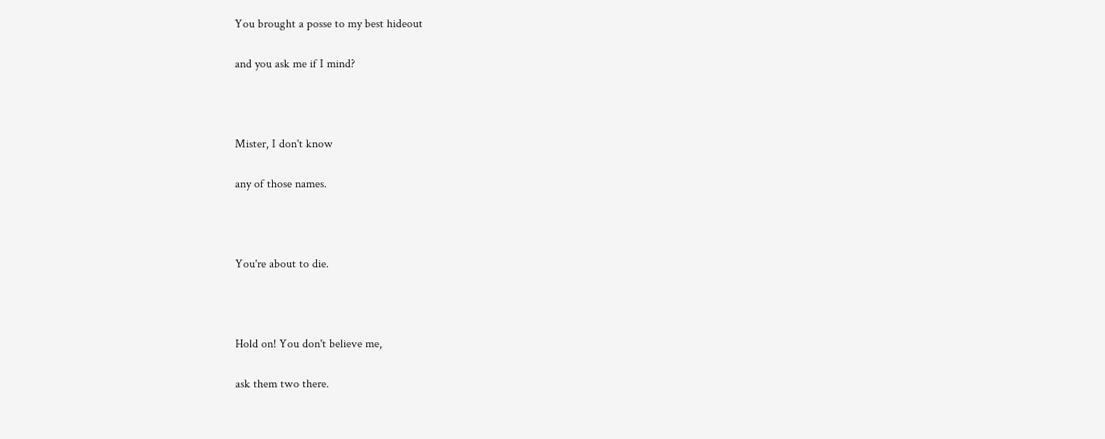You brought a posse to my best hideout

and you ask me if I mind?



Mister, I don't know

any of those names.



You're about to die.



Hold on! You don't believe me,

ask them two there.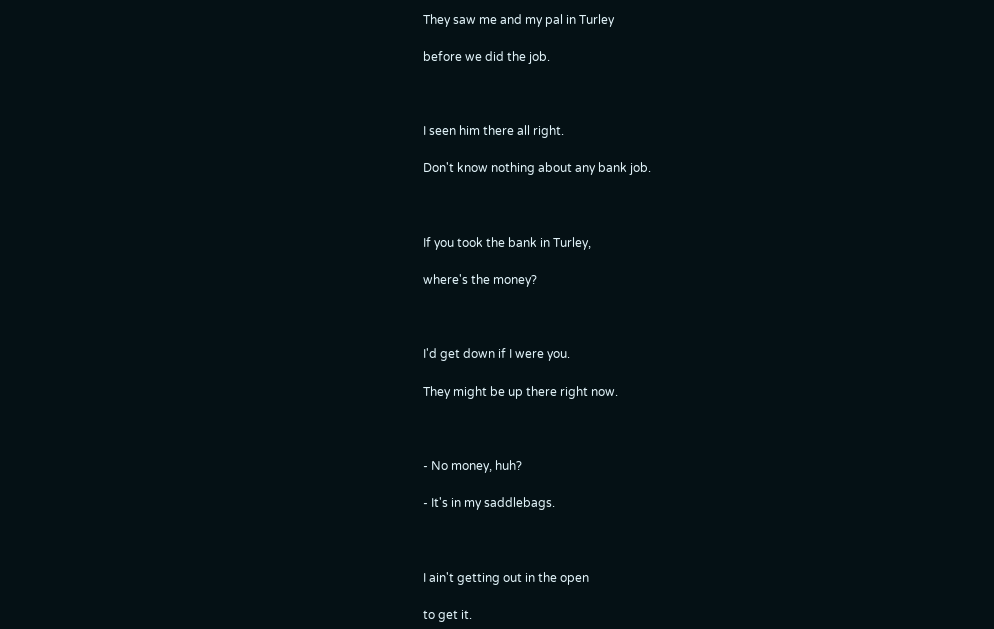They saw me and my pal in Turley

before we did the job.



I seen him there all right.

Don't know nothing about any bank job.



If you took the bank in Turley,

where's the money?



I'd get down if I were you.

They might be up there right now.



- No money, huh?

- It's in my saddlebags.



I ain't getting out in the open

to get it.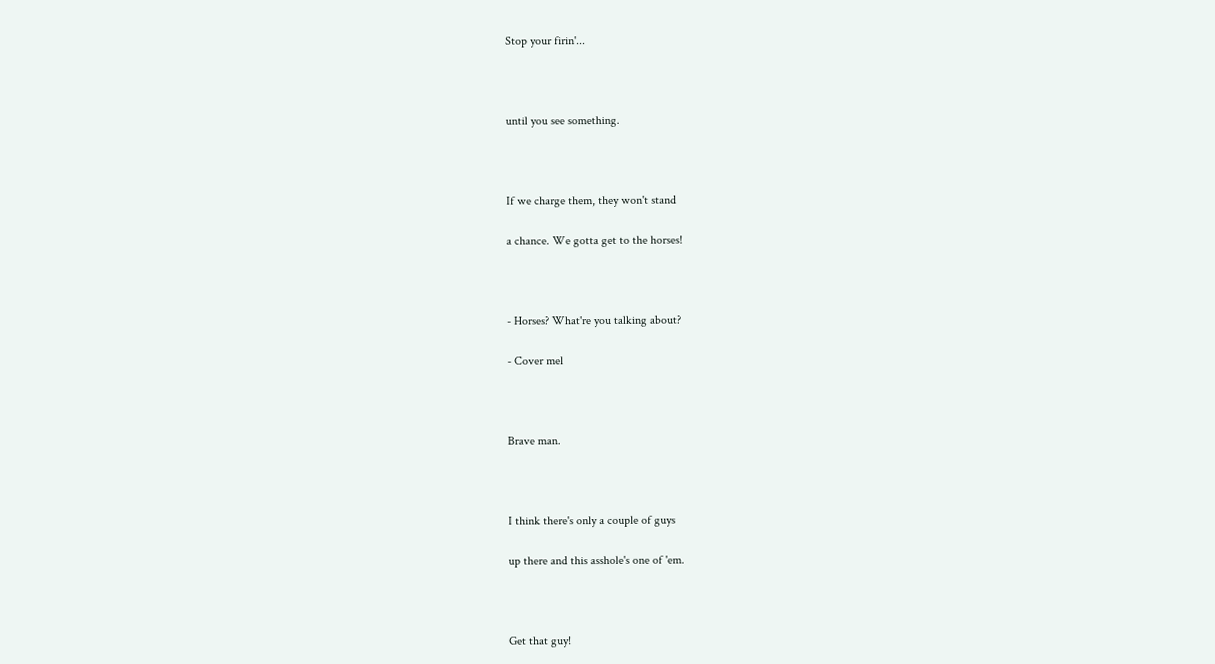Stop your firin'...



until you see something.



If we charge them, they won't stand

a chance. We gotta get to the horses!



- Horses? What're you talking about?

- Cover mel



Brave man.



I think there's only a couple of guys

up there and this asshole's one of 'em.



Get that guy!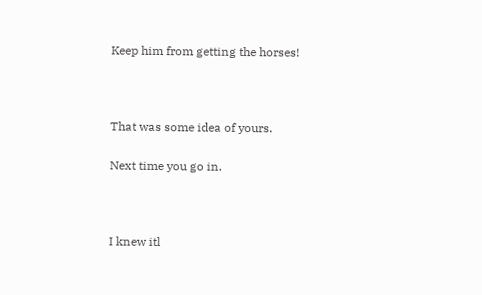Keep him from getting the horses!



That was some idea of yours.

Next time you go in.



I knew itl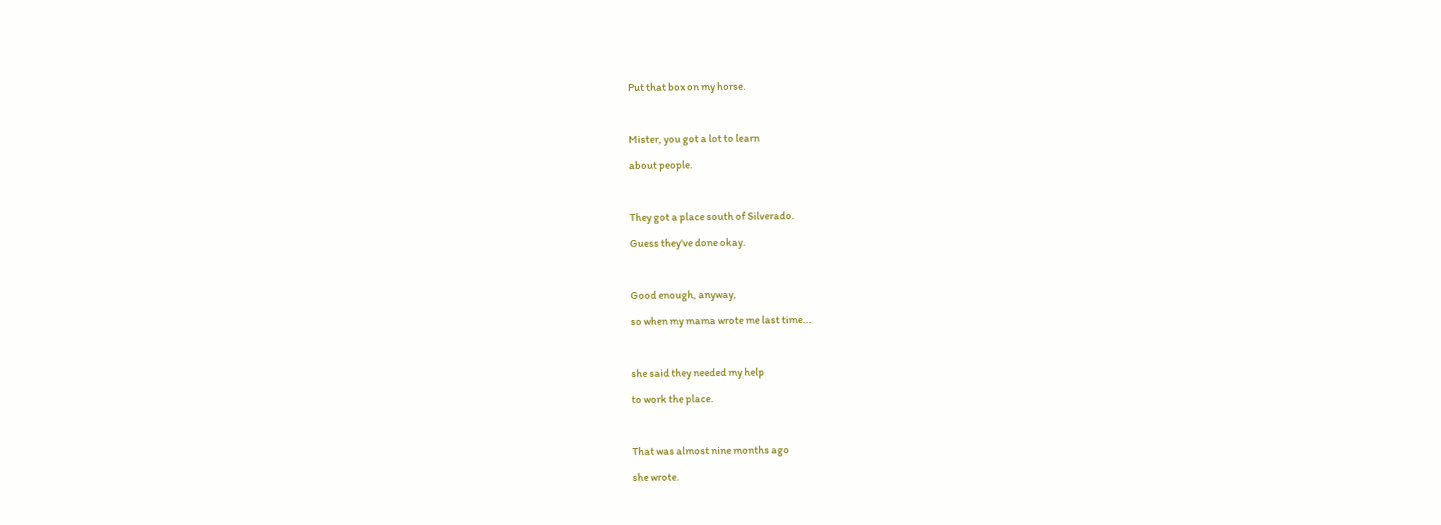Put that box on my horse.



Mister, you got a lot to learn

about people.



They got a place south of Silverado.

Guess they've done okay.



Good enough, anyway,

so when my mama wrote me last time...



she said they needed my help

to work the place.



That was almost nine months ago

she wrote.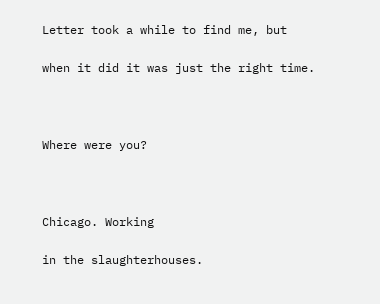Letter took a while to find me, but

when it did it was just the right time.



Where were you?



Chicago. Working

in the slaughterhouses.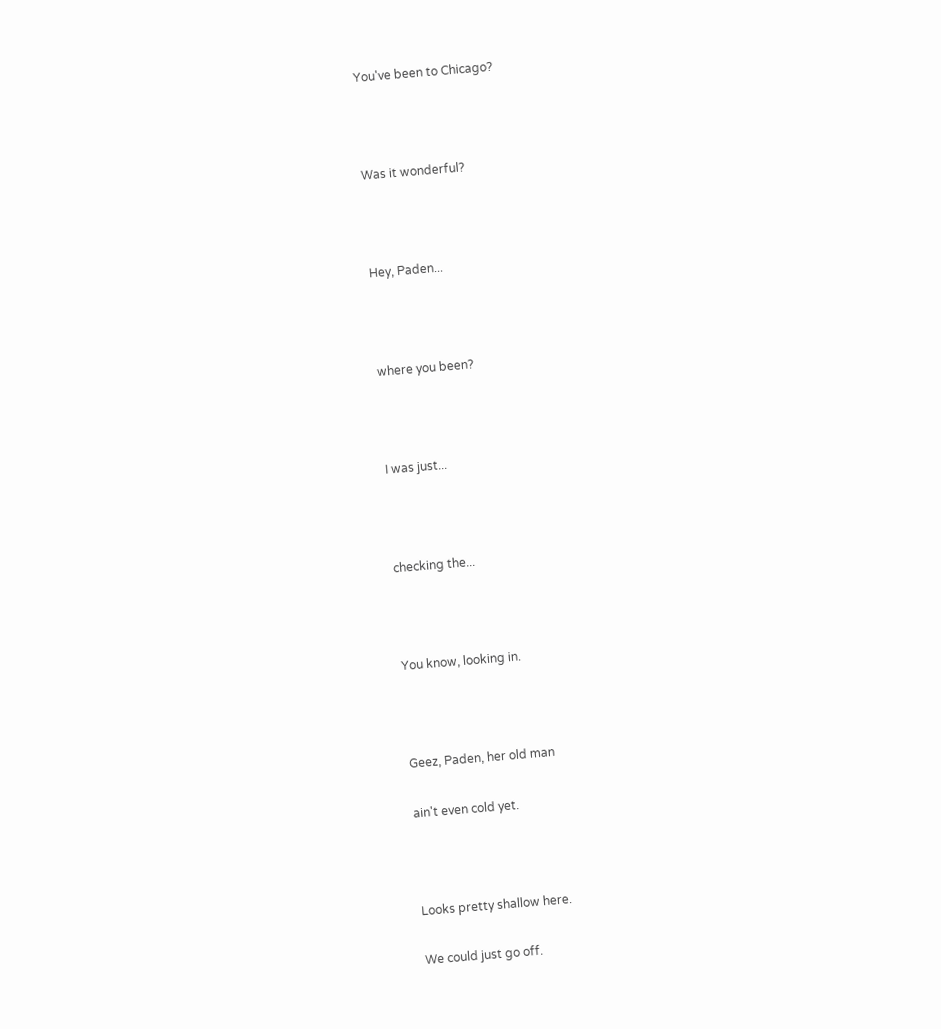You've been to Chicago?



Was it wonderful?



Hey, Paden...



where you been?



I was just...



checking the...



You know, looking in.



Geez, Paden, her old man

ain't even cold yet.



Looks pretty shallow here.

We could just go off.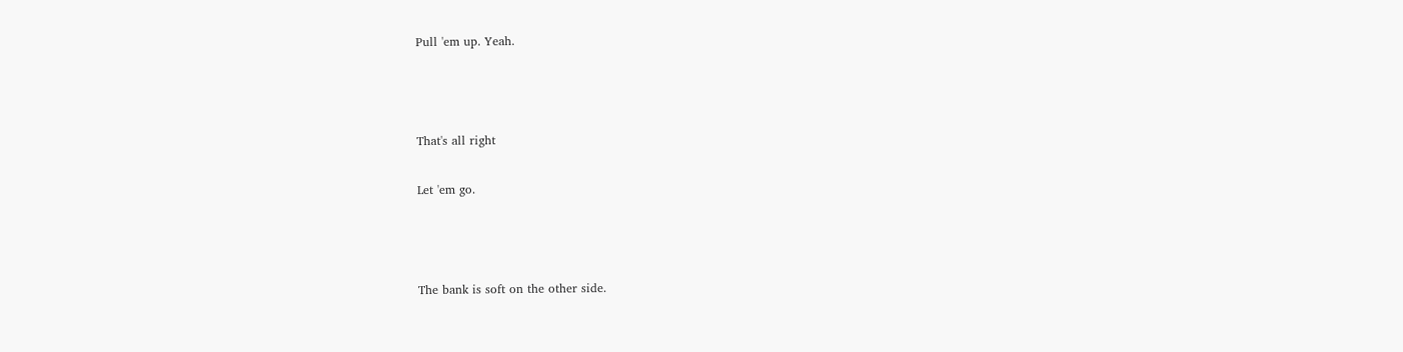Pull 'em up. Yeah.



That's all right

Let 'em go.



The bank is soft on the other side.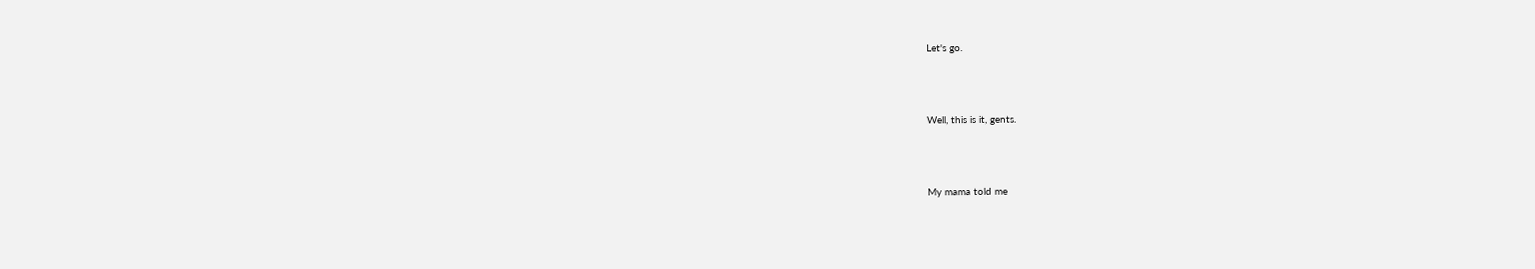Let's go.



Well, this is it, gents.



My mama told me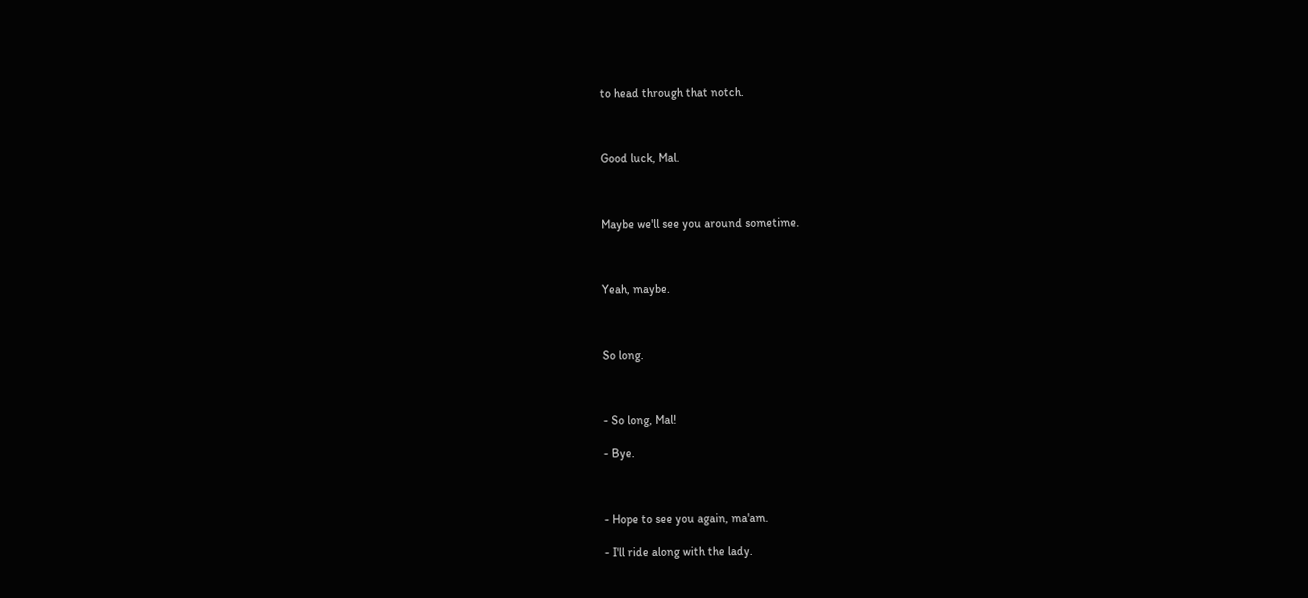to head through that notch.



Good luck, Mal.



Maybe we'll see you around sometime.



Yeah, maybe.



So long.



- So long, Mal!

- Bye.



- Hope to see you again, ma'am.

- I'll ride along with the lady.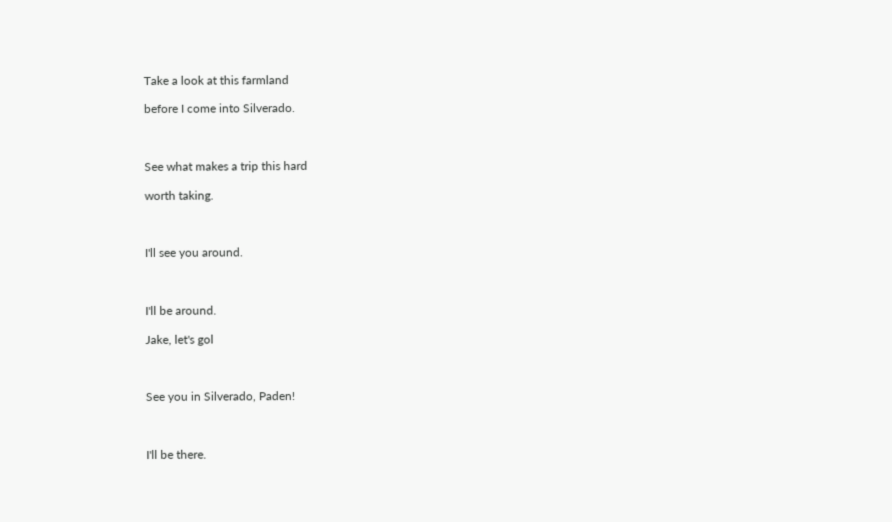Take a look at this farmland

before I come into Silverado.



See what makes a trip this hard

worth taking.



I'll see you around.



I'll be around.

Jake, let's gol



See you in Silverado, Paden!



I'll be there.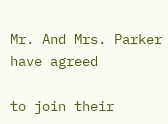Mr. And Mrs. Parker have agreed

to join their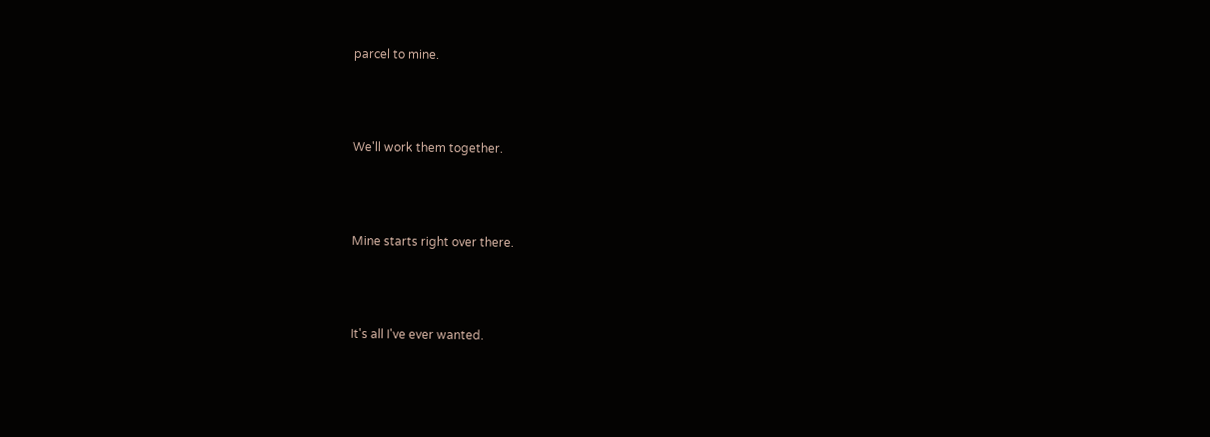parcel to mine.



We'll work them together.



Mine starts right over there.



It's all I've ever wanted.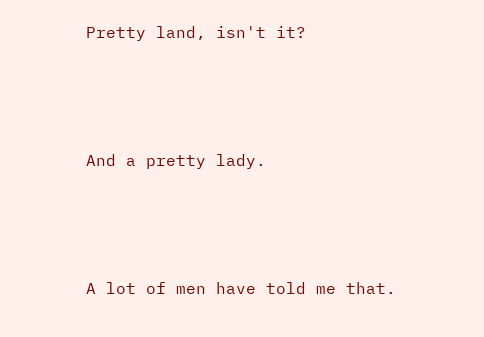Pretty land, isn't it?



And a pretty lady.



A lot of men have told me that.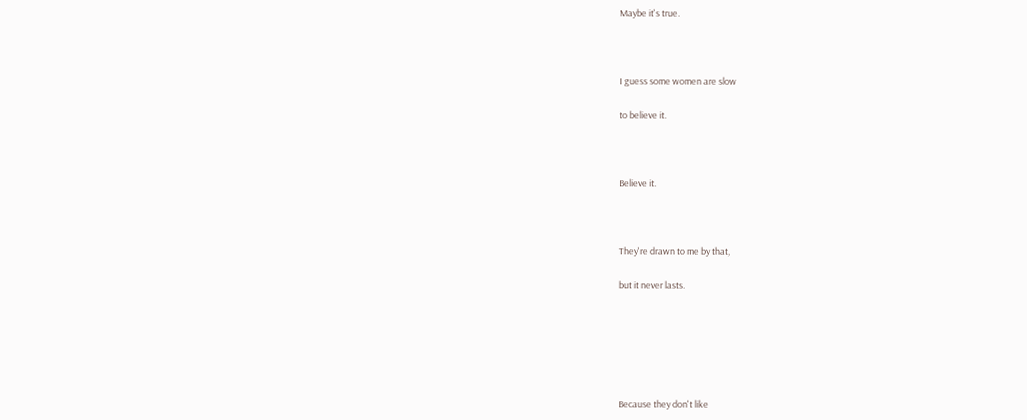Maybe it's true.



I guess some women are slow

to believe it.



Believe it.



They're drawn to me by that,

but it never lasts.






Because they don't like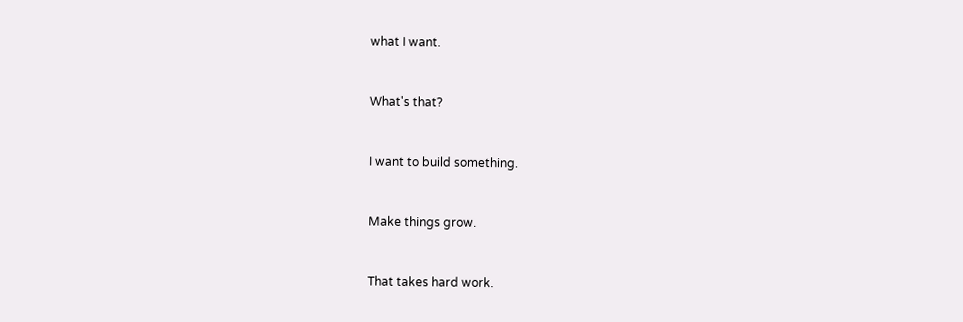what I want.



What's that?



I want to build something.



Make things grow.



That takes hard work.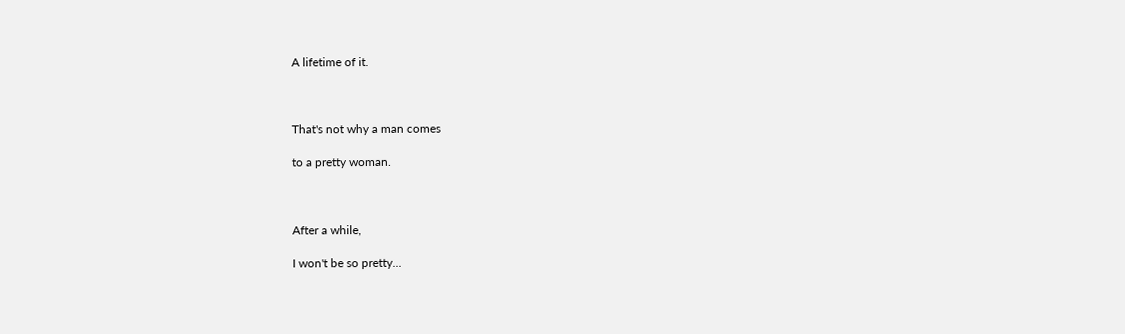A lifetime of it.



That's not why a man comes

to a pretty woman.



After a while,

I won't be so pretty...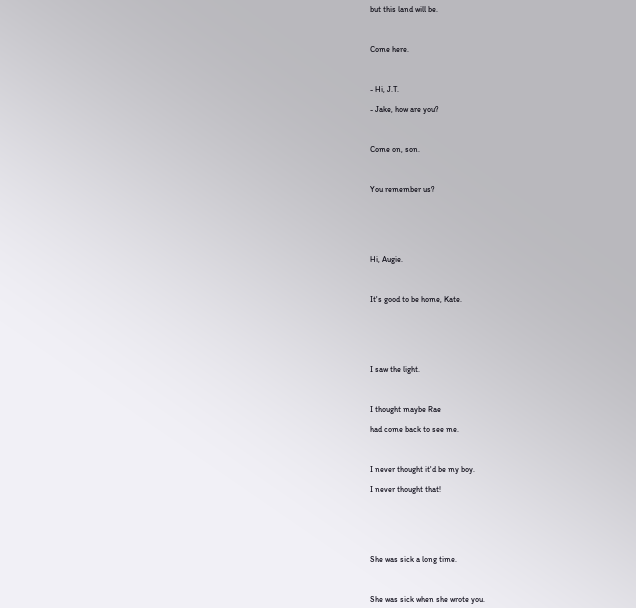but this land will be.



Come here.



- Hi, J.T.

- Jake, how are you?



Come on, son.



You remember us?






Hi, Augie.



It's good to be home, Kate.






I saw the light.



I thought maybe Rae

had come back to see me.



I never thought it'd be my boy.

I never thought that!






She was sick a long time.



She was sick when she wrote you.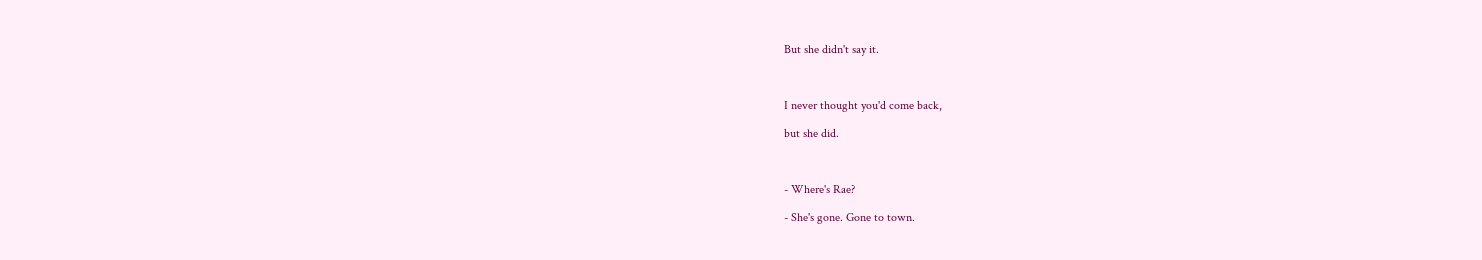But she didn't say it.



I never thought you'd come back,

but she did.



- Where's Rae?

- She's gone. Gone to town.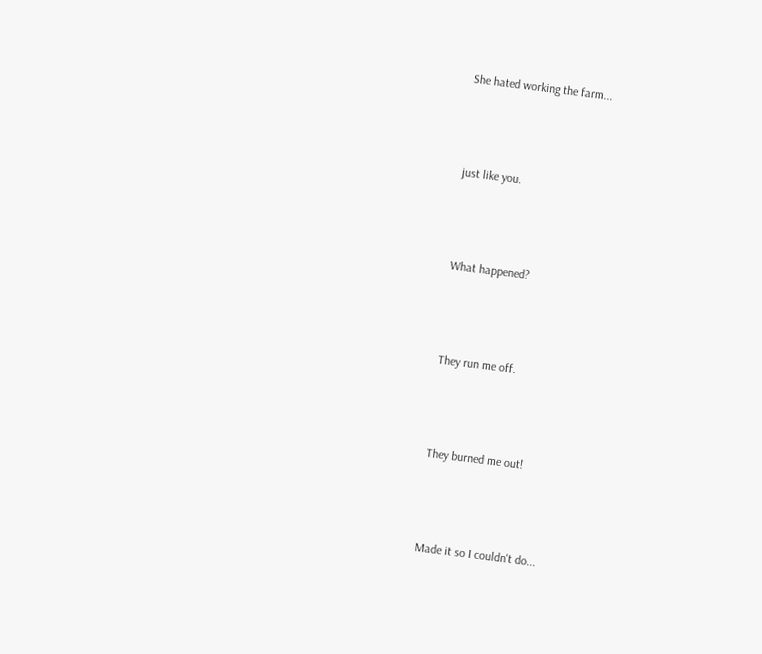She hated working the farm...



just like you.



What happened?



They run me off.



They burned me out!



Made it so I couldn't do...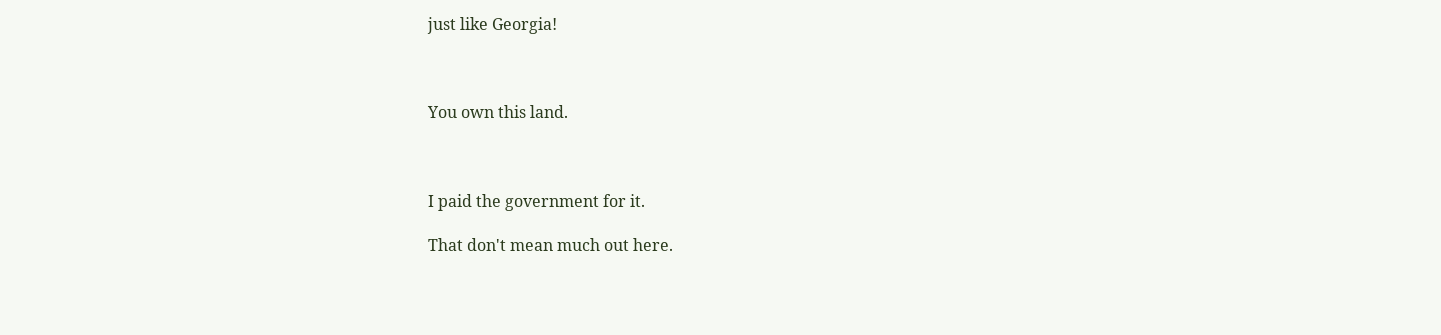just like Georgia!



You own this land.



I paid the government for it.

That don't mean much out here.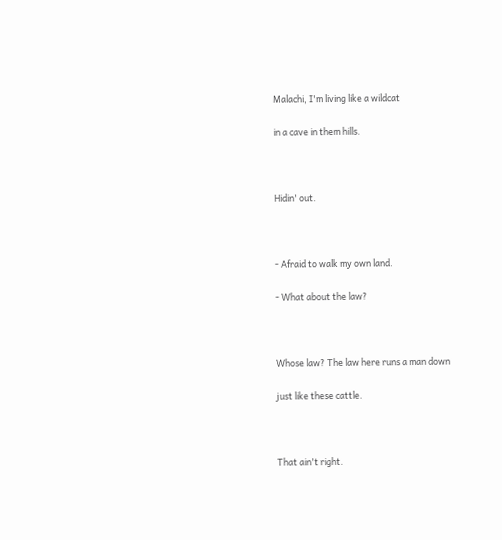Malachi, I'm living like a wildcat

in a cave in them hills.



Hidin' out.



- Afraid to walk my own land.

- What about the law?



Whose law? The law here runs a man down

just like these cattle.



That ain't right.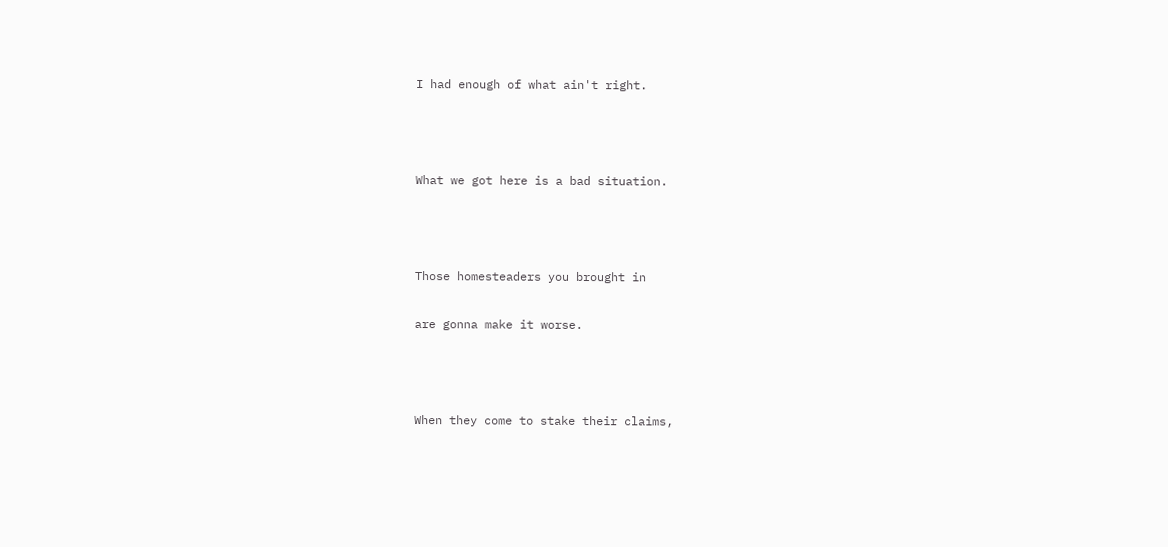I had enough of what ain't right.



What we got here is a bad situation.



Those homesteaders you brought in

are gonna make it worse.



When they come to stake their claims,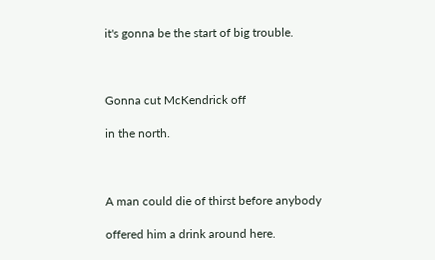it's gonna be the start of big trouble.



Gonna cut McKendrick off

in the north.



A man could die of thirst before anybody

offered him a drink around here.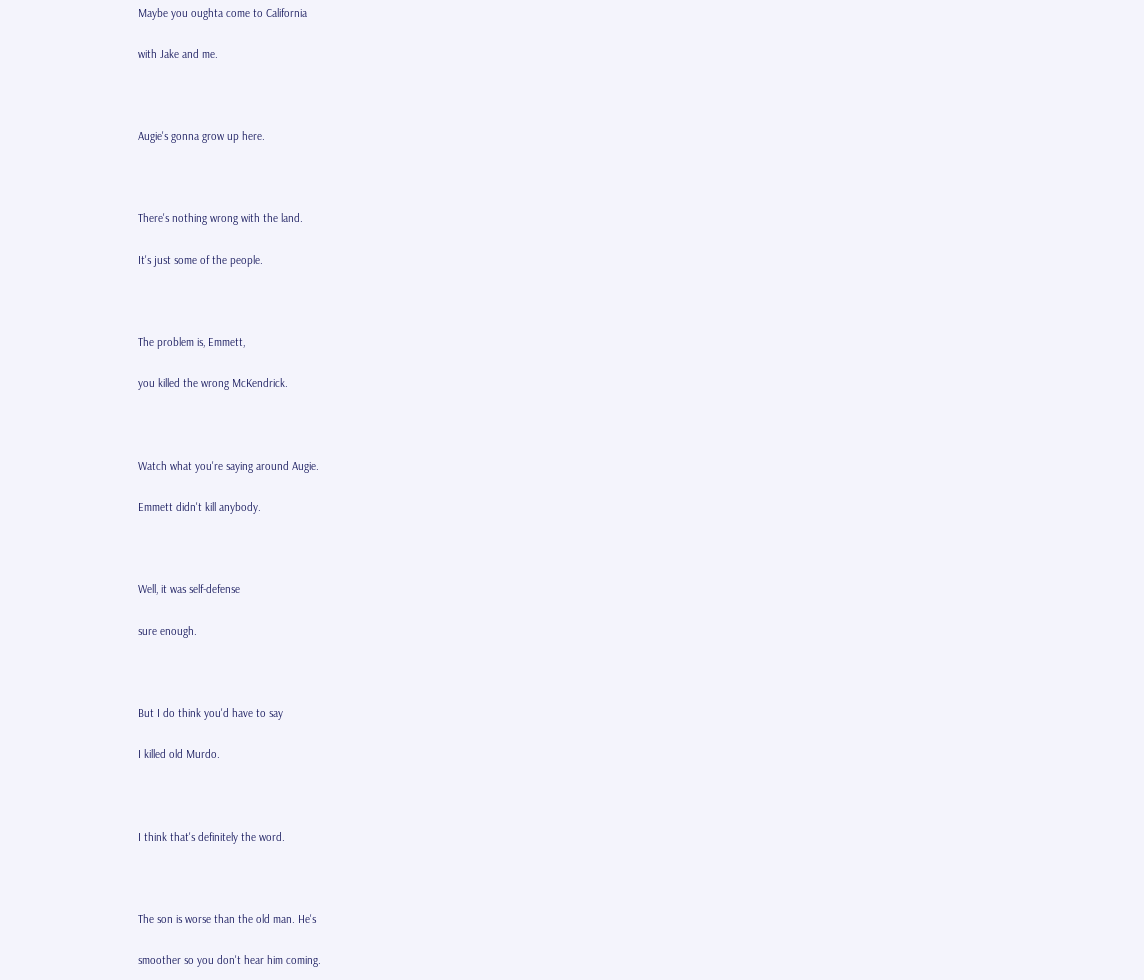Maybe you oughta come to California

with Jake and me.



Augie's gonna grow up here.



There's nothing wrong with the land.

It's just some of the people.



The problem is, Emmett,

you killed the wrong McKendrick.



Watch what you're saying around Augie.

Emmett didn't kill anybody.



Well, it was self-defense

sure enough.



But I do think you'd have to say

I killed old Murdo.



I think that's definitely the word.



The son is worse than the old man. He's

smoother so you don't hear him coming.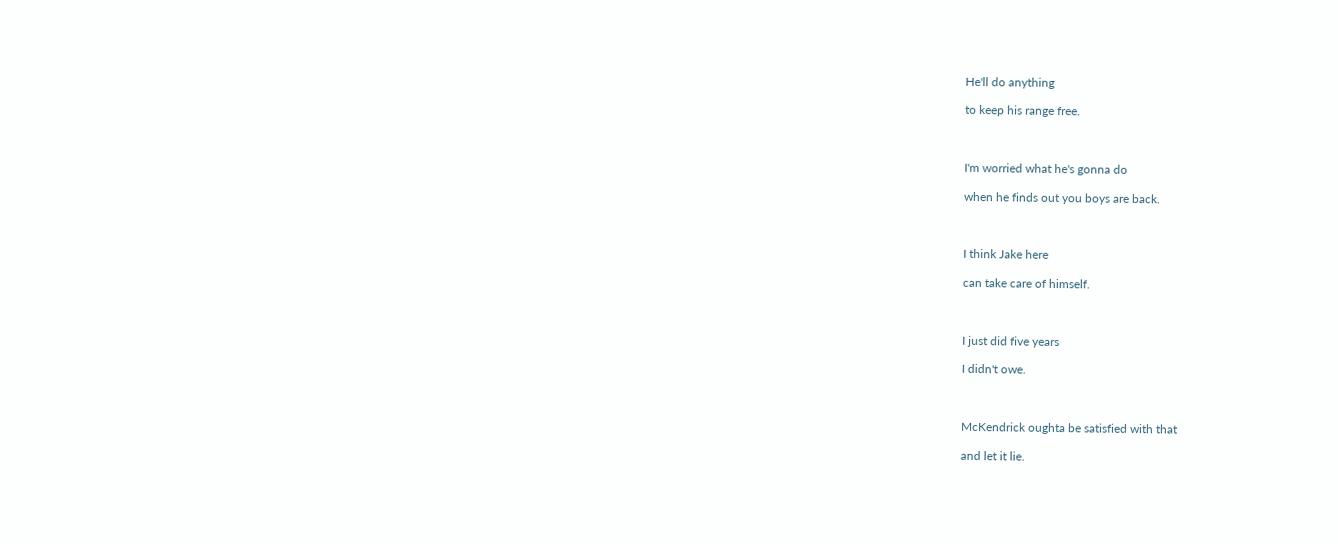He'll do anything

to keep his range free.



I'm worried what he's gonna do

when he finds out you boys are back.



I think Jake here

can take care of himself.



I just did five years

I didn't owe.



McKendrick oughta be satisfied with that

and let it lie.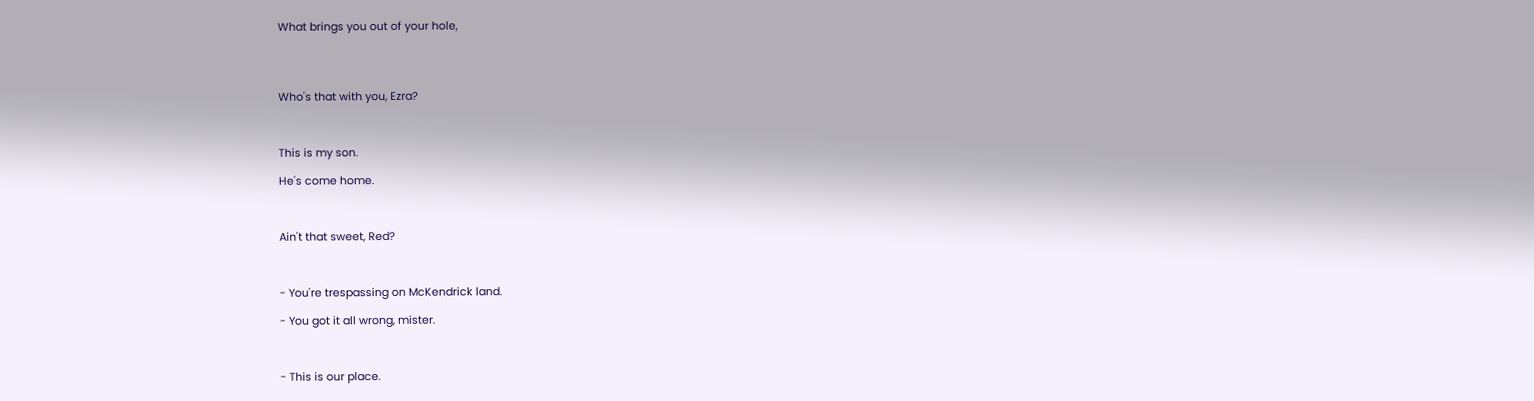What brings you out of your hole,




Who's that with you, Ezra?



This is my son.

He's come home.



Ain't that sweet, Red?



- You're trespassing on McKendrick land.

- You got it all wrong, mister.



- This is our place.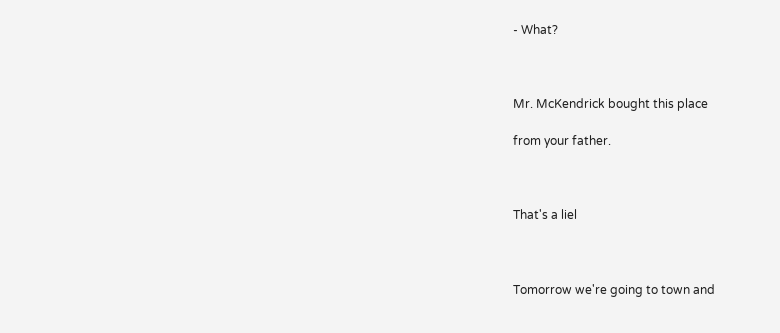- What?



Mr. McKendrick bought this place

from your father.



That's a liel



Tomorrow we're going to town and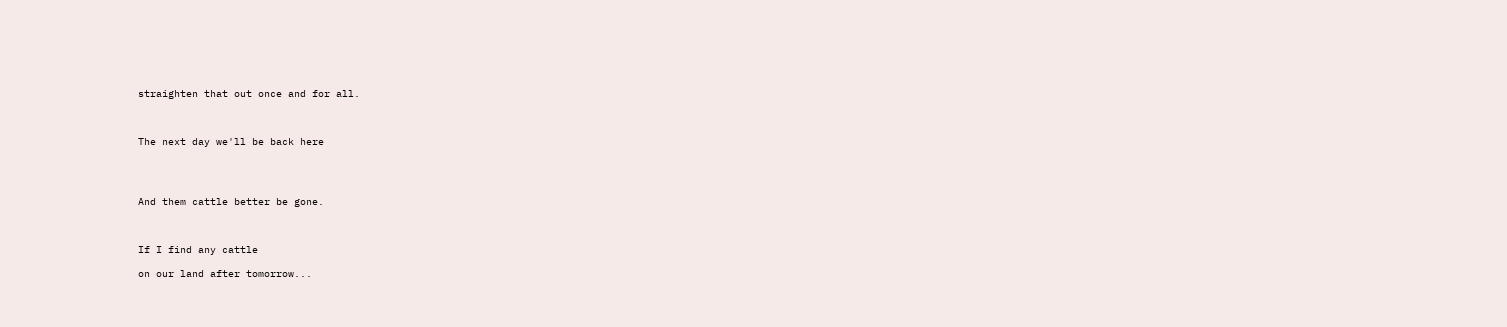straighten that out once and for all.



The next day we'll be back here




And them cattle better be gone.



If I find any cattle

on our land after tomorrow...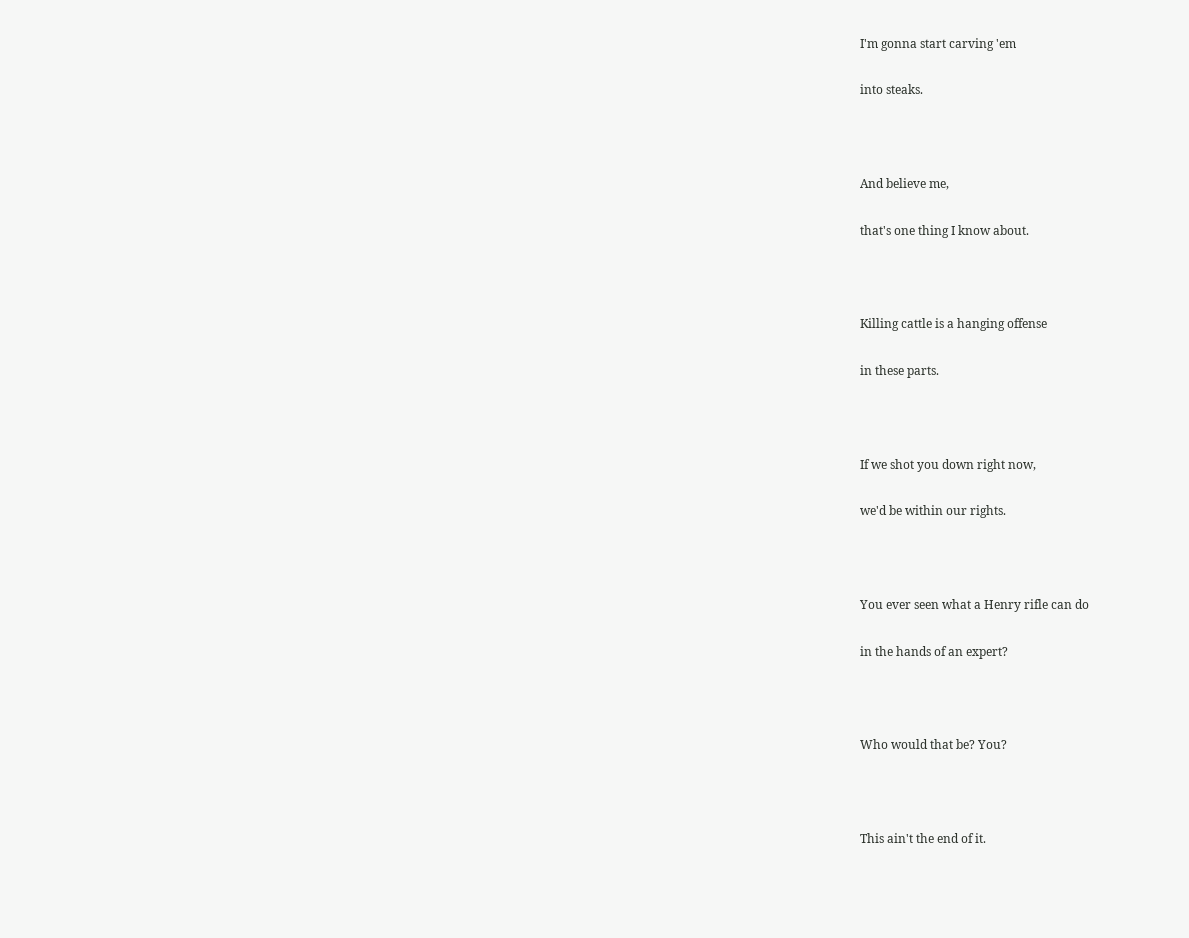I'm gonna start carving 'em

into steaks.



And believe me,

that's one thing I know about.



Killing cattle is a hanging offense

in these parts.



If we shot you down right now,

we'd be within our rights.



You ever seen what a Henry rifle can do

in the hands of an expert?



Who would that be? You?



This ain't the end of it.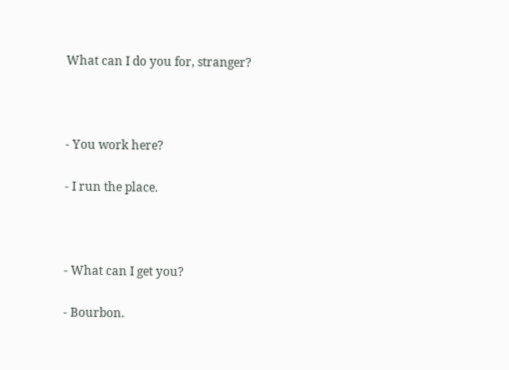What can I do you for, stranger?



- You work here?

- I run the place.



- What can I get you?

- Bourbon.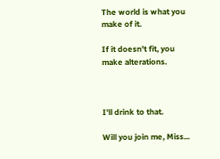The world is what you make of it.

If it doesn't fit, you make alterations.



I'll drink to that.

Will you join me, Miss...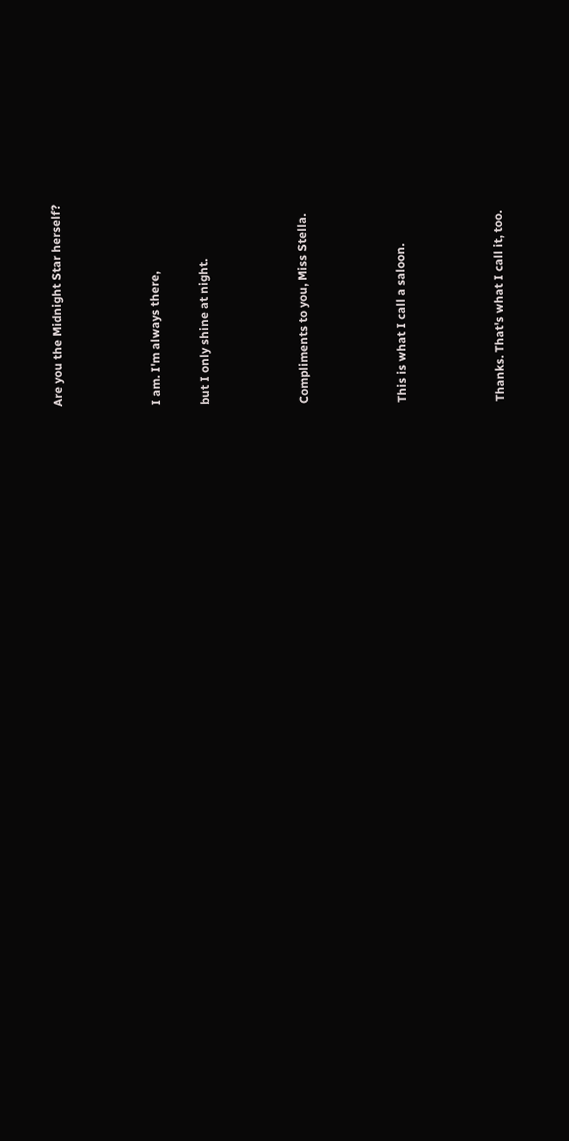Are you the Midnight Star herself?



I am. I'm always there,

but I only shine at night.



Compliments to you, Miss Stella.



This is what I call a saloon.



Thanks. That's what I call it, too.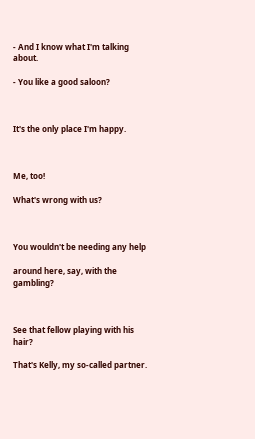- And I know what I'm talking about.

- You like a good saloon?



It's the only place I'm happy.



Me, too!

What's wrong with us?



You wouldn't be needing any help

around here, say, with the gambling?



See that fellow playing with his hair?

That's Kelly, my so-called partner.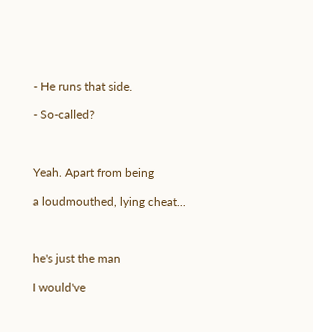- He runs that side.

- So-called?



Yeah. Apart from being

a loudmouthed, lying cheat...



he's just the man

I would've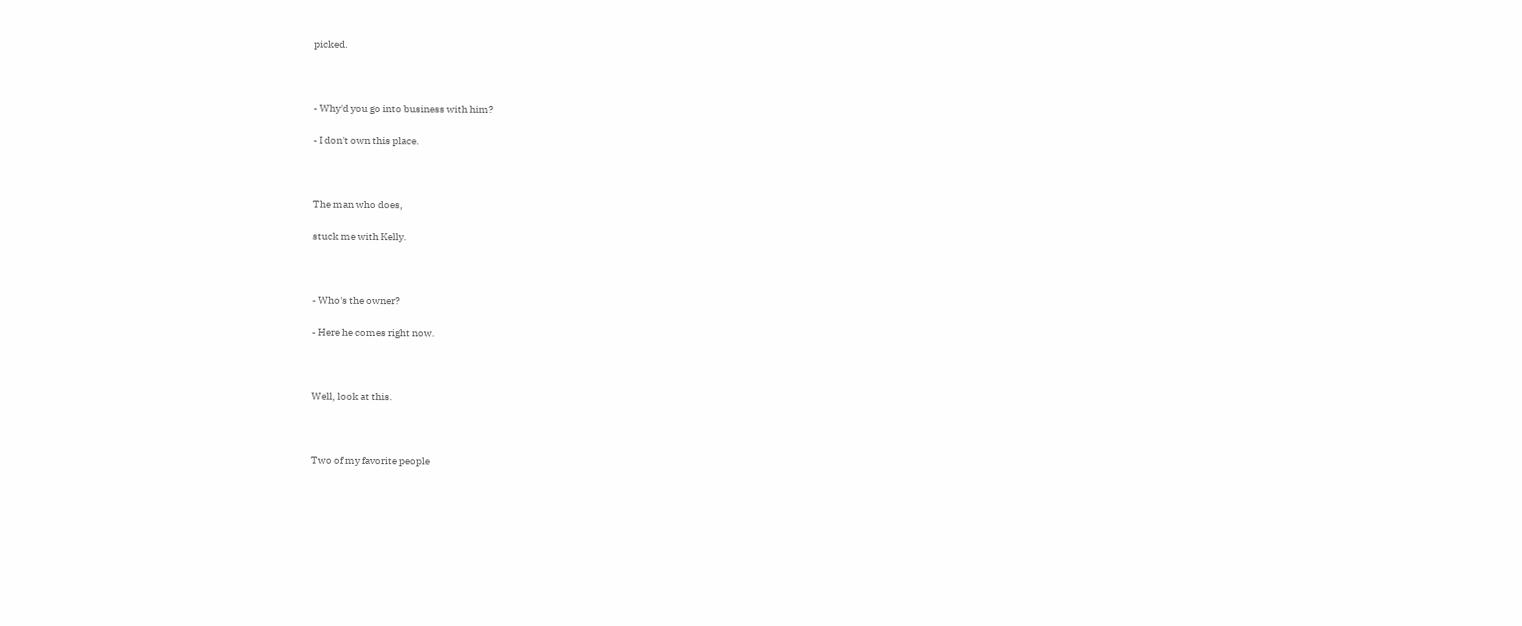picked.



- Why'd you go into business with him?

- I don't own this place.



The man who does,

stuck me with Kelly.



- Who's the owner?

- Here he comes right now.



Well, look at this.



Two of my favorite people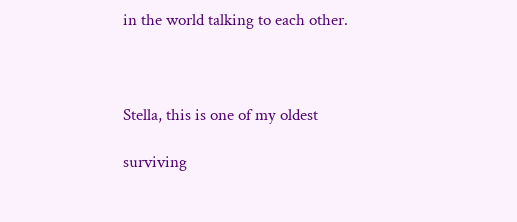in the world talking to each other.



Stella, this is one of my oldest

surviving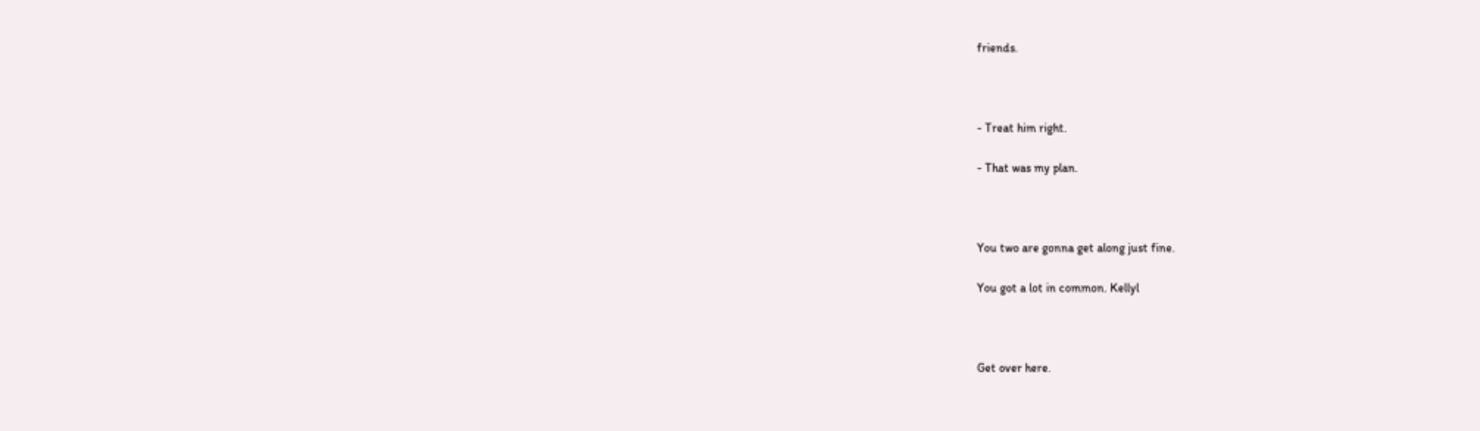friends.



- Treat him right.

- That was my plan.



You two are gonna get along just fine.

You got a lot in common. Kellyl



Get over here.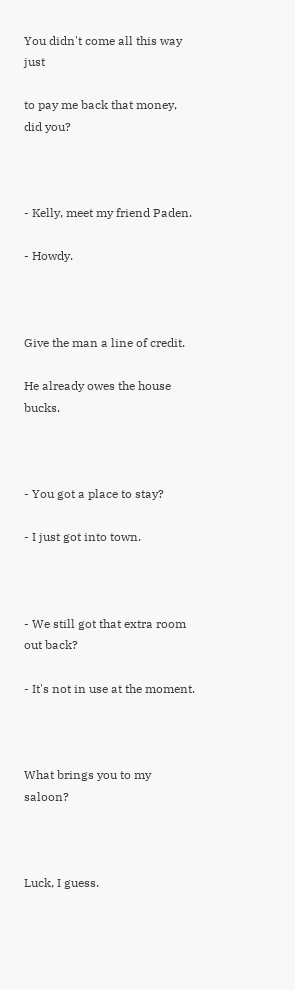You didn't come all this way just

to pay me back that money, did you?



- Kelly, meet my friend Paden.

- Howdy.



Give the man a line of credit.

He already owes the house    bucks.



- You got a place to stay?

- I just got into town.



- We still got that extra room out back?

- It's not in use at the moment.



What brings you to my saloon?



Luck, I guess.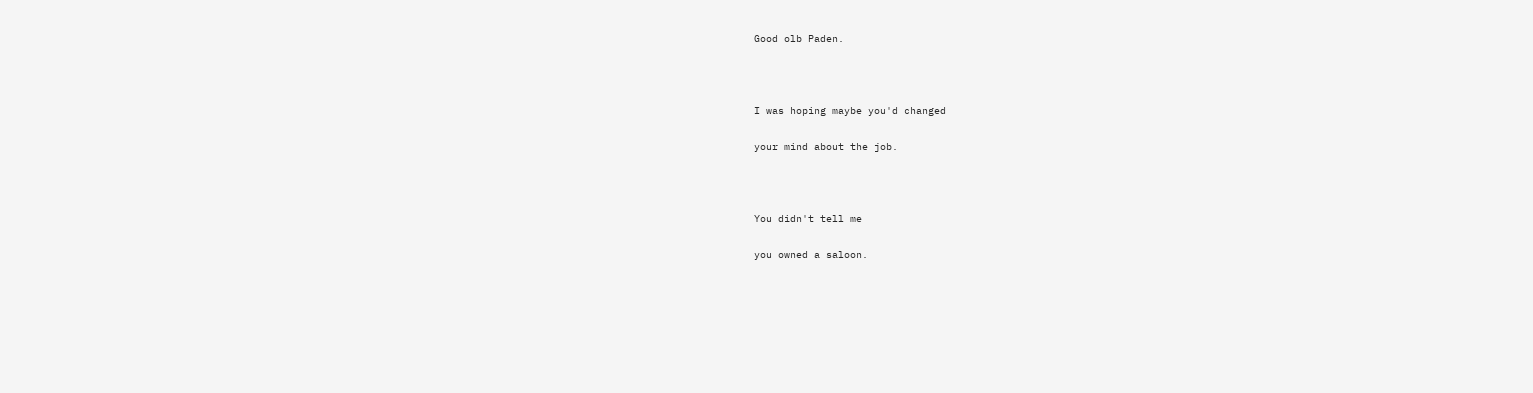Good olb Paden.



I was hoping maybe you'd changed

your mind about the job.



You didn't tell me

you owned a saloon.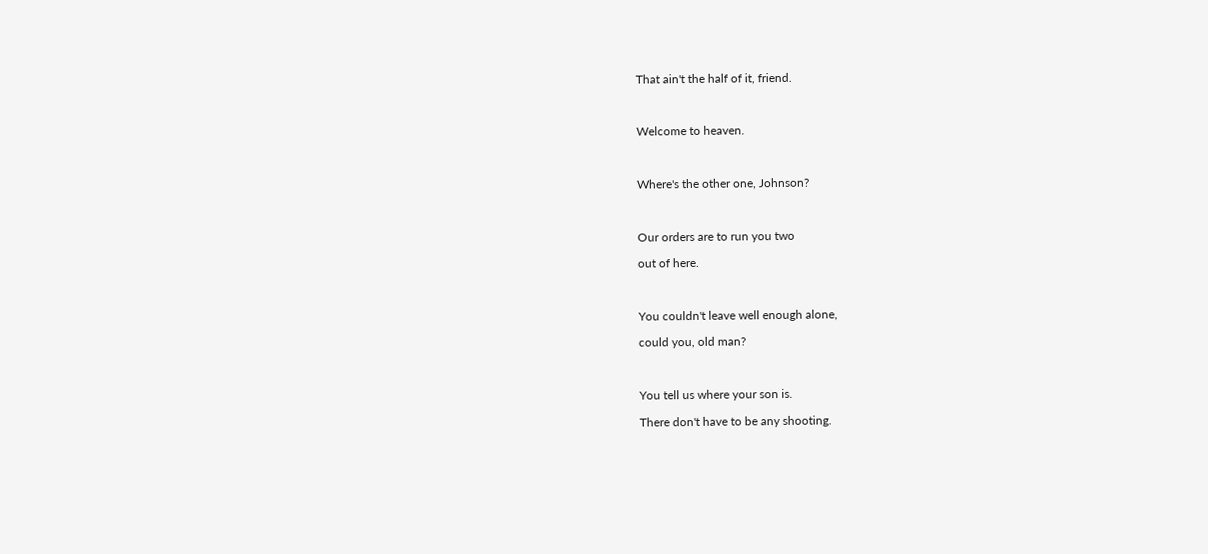That ain't the half of it, friend.



Welcome to heaven.



Where's the other one, Johnson?



Our orders are to run you two

out of here.



You couldn't leave well enough alone,

could you, old man?



You tell us where your son is.

There don't have to be any shooting.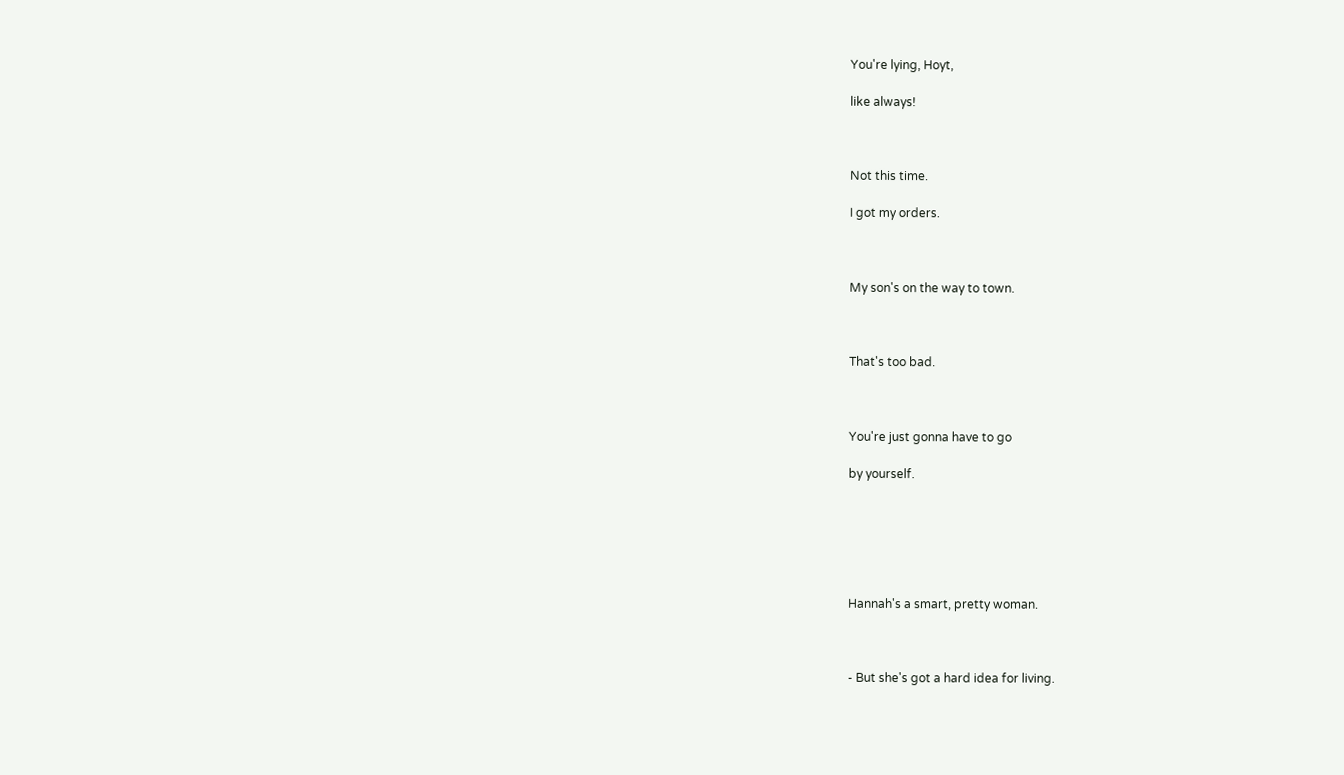You're lying, Hoyt,

like always!



Not this time.

I got my orders.



My son's on the way to town.



That's too bad.



You're just gonna have to go

by yourself.






Hannah's a smart, pretty woman.



- But she's got a hard idea for living.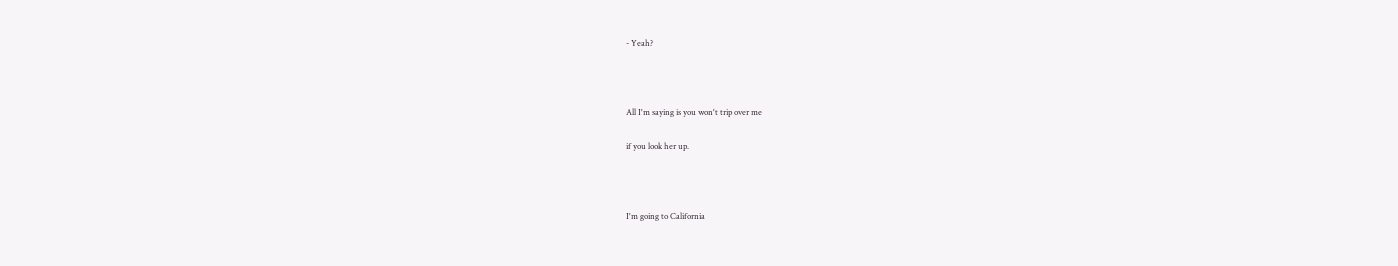- Yeah?



All I'm saying is you won't trip over me

if you look her up.



I'm going to California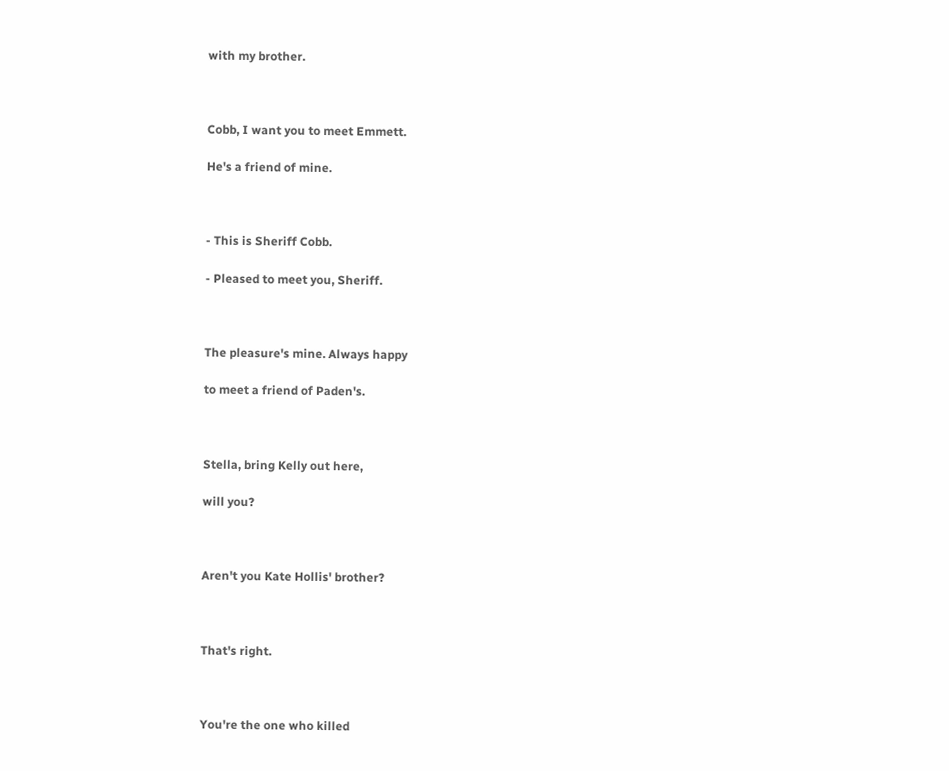with my brother.



Cobb, I want you to meet Emmett.

He's a friend of mine.



- This is Sheriff Cobb.

- Pleased to meet you, Sheriff.



The pleasure's mine. Always happy

to meet a friend of Paden's.



Stella, bring Kelly out here,

will you?



Aren't you Kate Hollis' brother?



That's right.



You're the one who killed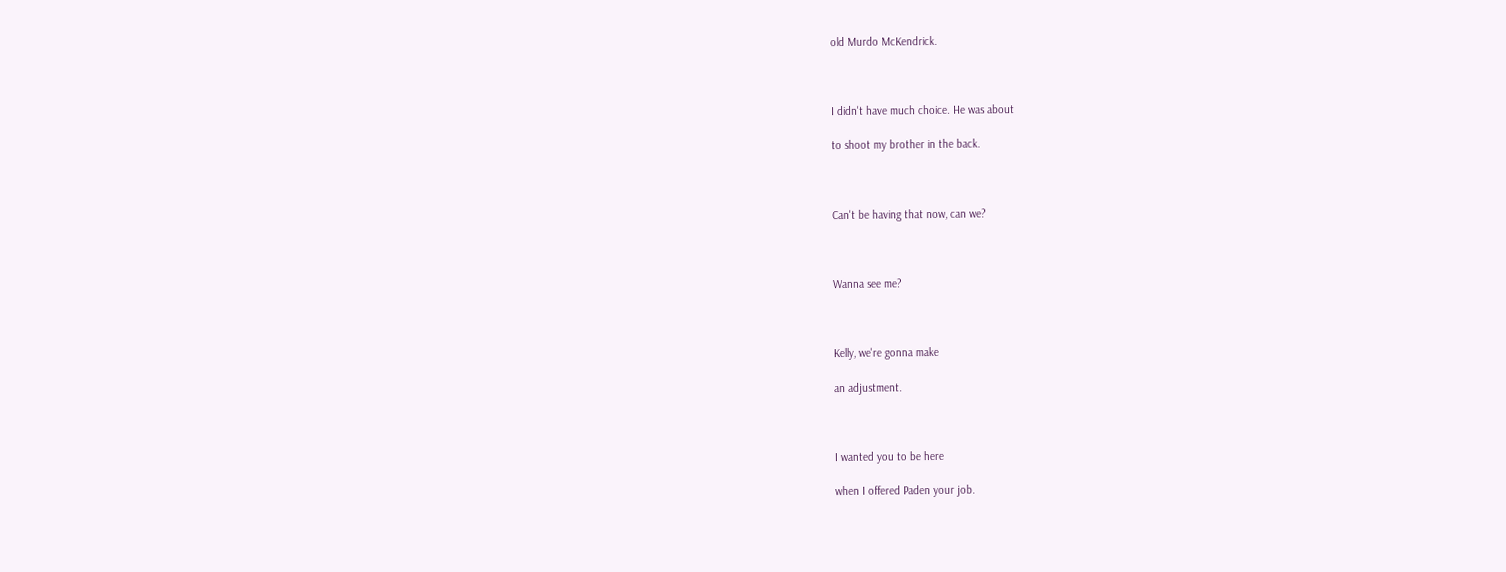old Murdo McKendrick.



I didn't have much choice. He was about

to shoot my brother in the back.



Can't be having that now, can we?



Wanna see me?



Kelly, we're gonna make

an adjustment.



I wanted you to be here

when I offered Paden your job.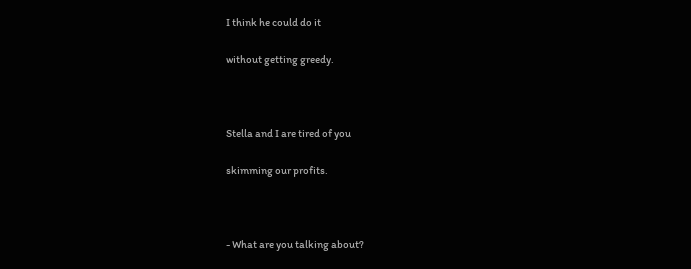I think he could do it

without getting greedy.



Stella and I are tired of you

skimming our profits.



- What are you talking about?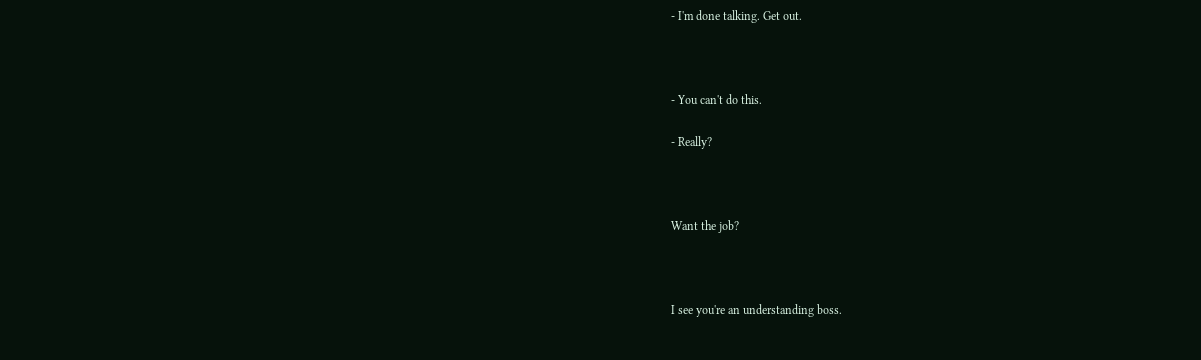- I'm done talking. Get out.



- You can't do this.

- Really?



Want the job?



I see you're an understanding boss.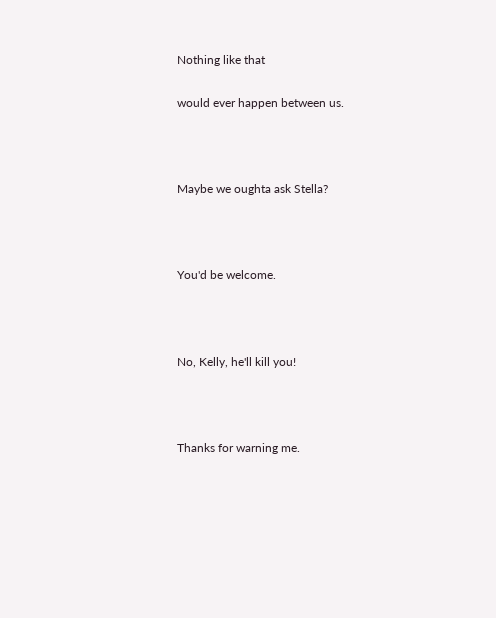Nothing like that

would ever happen between us.



Maybe we oughta ask Stella?



You'd be welcome.



No, Kelly, he'll kill you!



Thanks for warning me.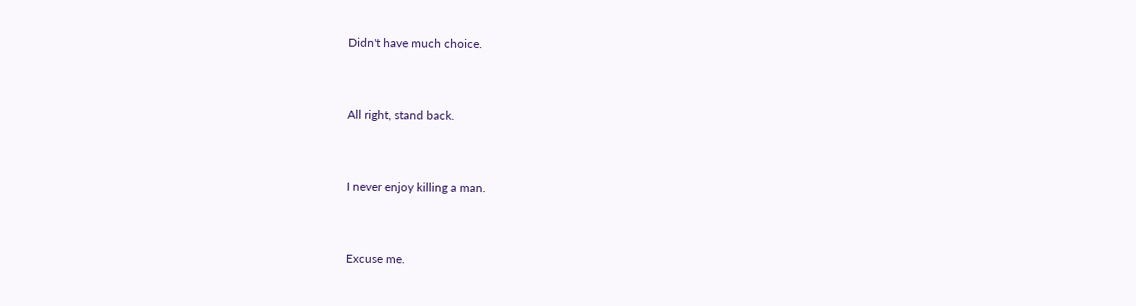Didn't have much choice.



All right, stand back.



I never enjoy killing a man.



Excuse me.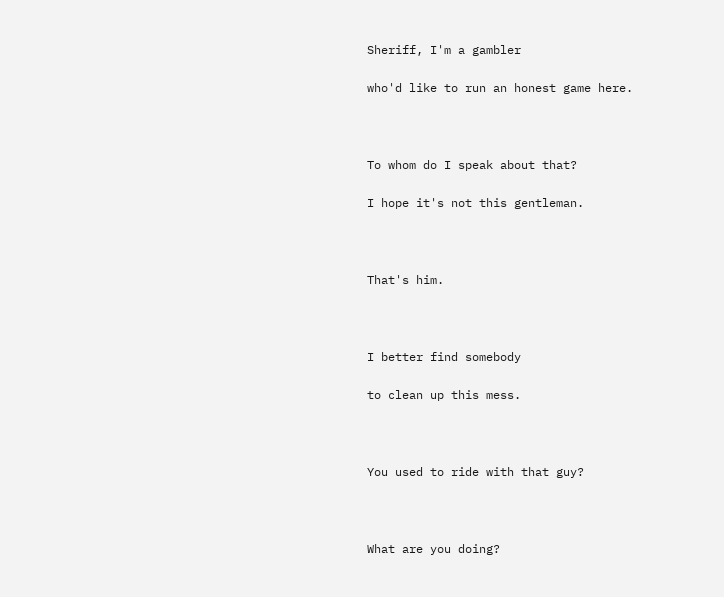Sheriff, I'm a gambler

who'd like to run an honest game here.



To whom do I speak about that?

I hope it's not this gentleman.



That's him.



I better find somebody

to clean up this mess.



You used to ride with that guy?



What are you doing?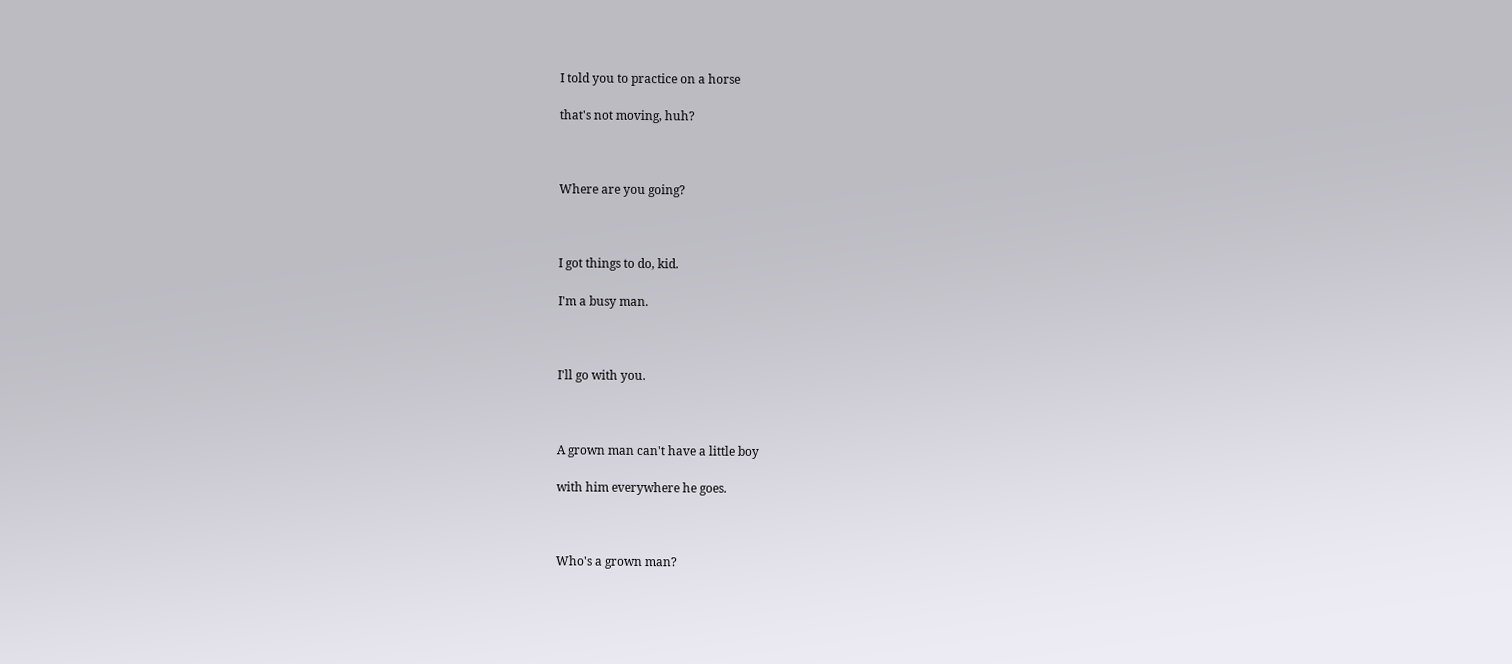I told you to practice on a horse

that's not moving, huh?



Where are you going?



I got things to do, kid.

I'm a busy man.



I'll go with you.



A grown man can't have a little boy

with him everywhere he goes.



Who's a grown man?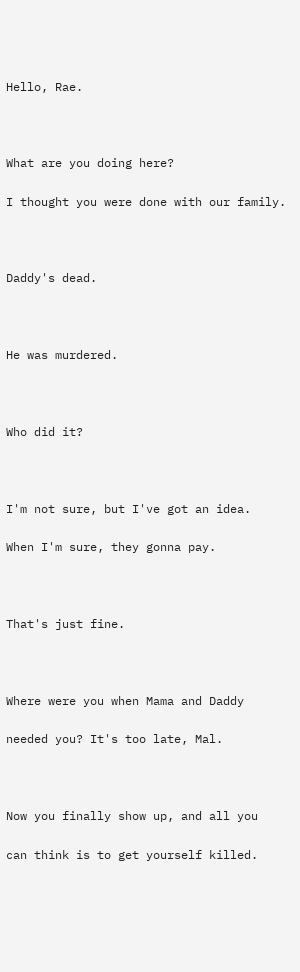Hello, Rae.



What are you doing here?

I thought you were done with our family.



Daddy's dead.



He was murdered.



Who did it?



I'm not sure, but I've got an idea.

When I'm sure, they gonna pay.



That's just fine.



Where were you when Mama and Daddy

needed you? It's too late, Mal.



Now you finally show up, and all you

can think is to get yourself killed.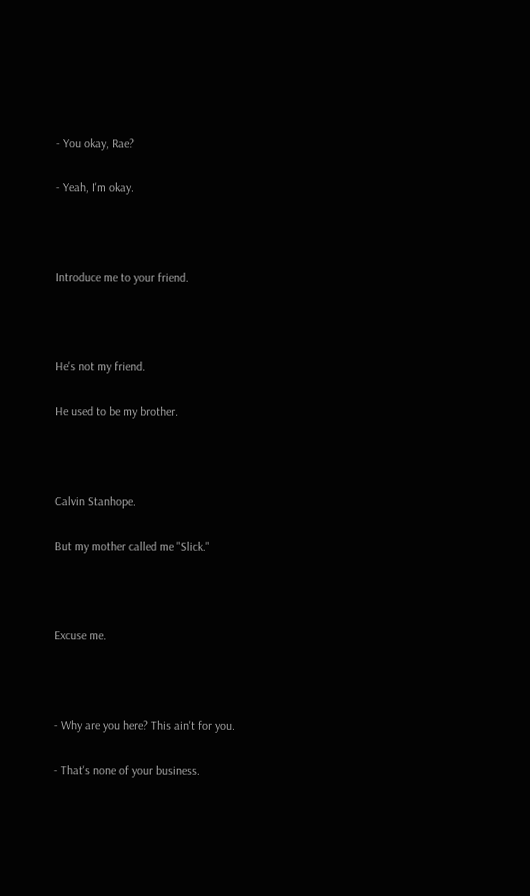- You okay, Rae?

- Yeah, I'm okay.



Introduce me to your friend.



He's not my friend.

He used to be my brother.



Calvin Stanhope.

But my mother called me "Slick."



Excuse me.



- Why are you here? This ain't for you.

- That's none of your business.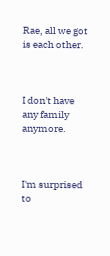Rae, all we got is each other.



I don't have any family anymore.



I'm surprised to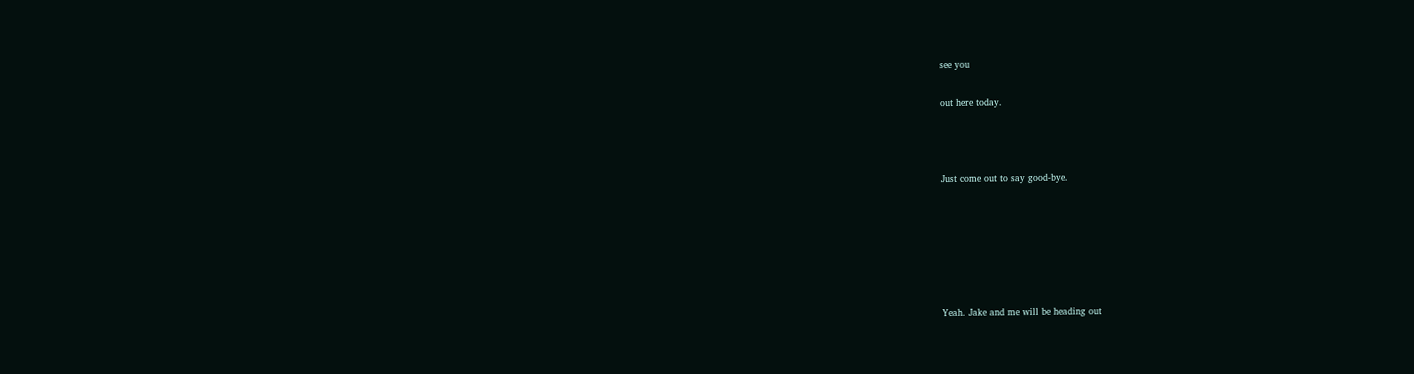see you

out here today.



Just come out to say good-bye.






Yeah. Jake and me will be heading out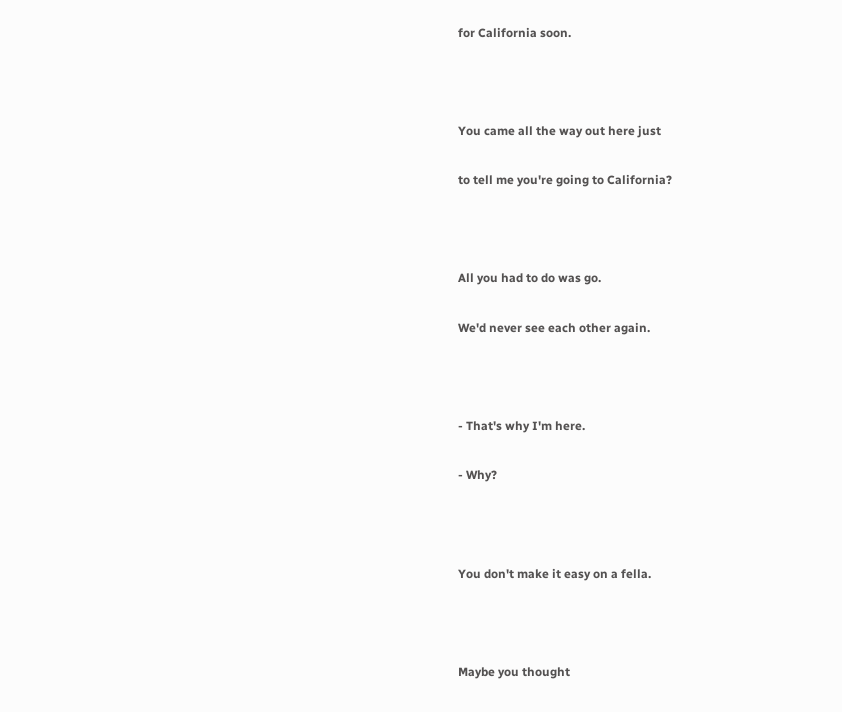for California soon.



You came all the way out here just

to tell me you're going to California?



All you had to do was go.

We'd never see each other again.



- That's why I'm here.

- Why?



You don't make it easy on a fella.



Maybe you thought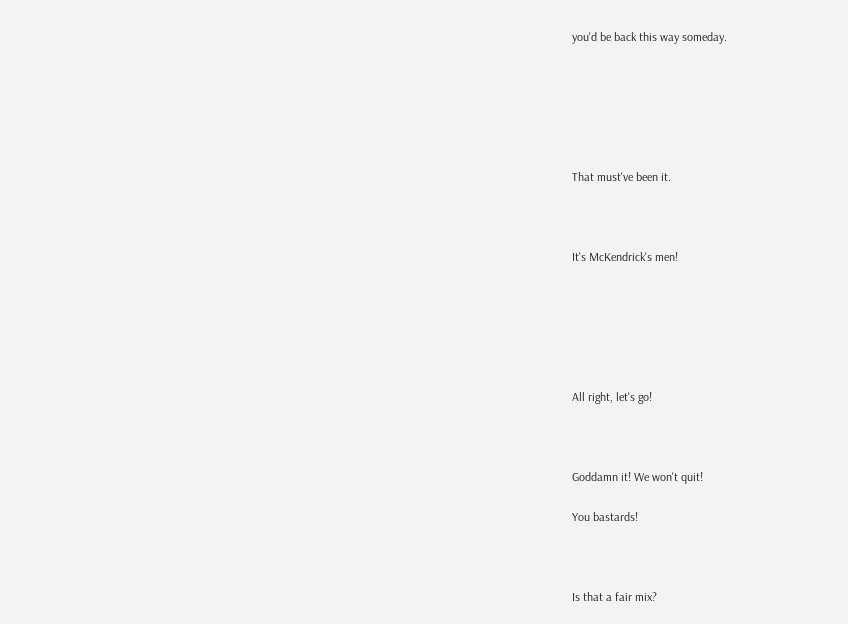you'd be back this way someday.






That must've been it.



It's McKendrick's men!






All right, let's go!



Goddamn it! We won't quit!

You bastards!



Is that a fair mix?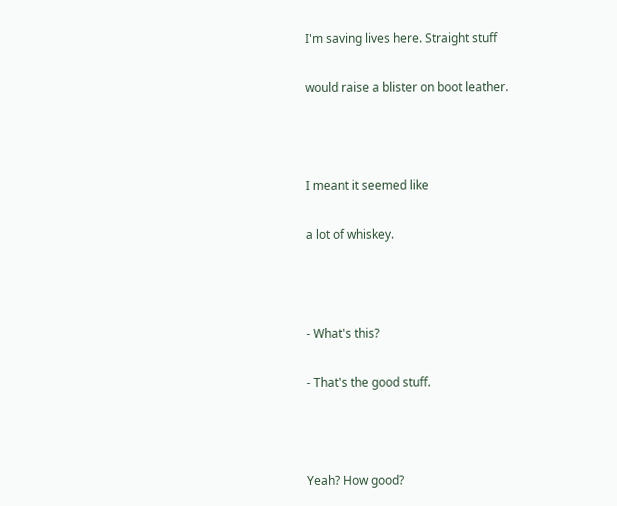I'm saving lives here. Straight stuff

would raise a blister on boot leather.



I meant it seemed like

a lot of whiskey.



- What's this?

- That's the good stuff.



Yeah? How good?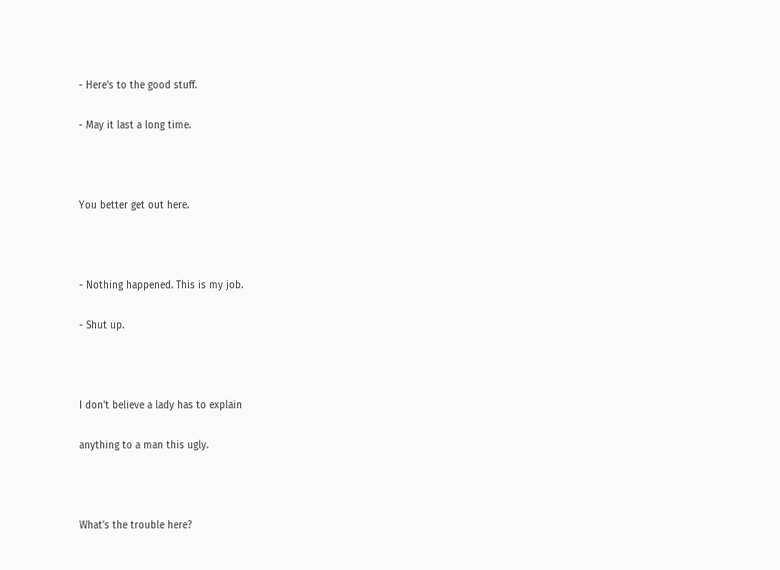- Here's to the good stuff.

- May it last a long time.



You better get out here.



- Nothing happened. This is my job.

- Shut up.



I don't believe a lady has to explain

anything to a man this ugly.



What's the trouble here?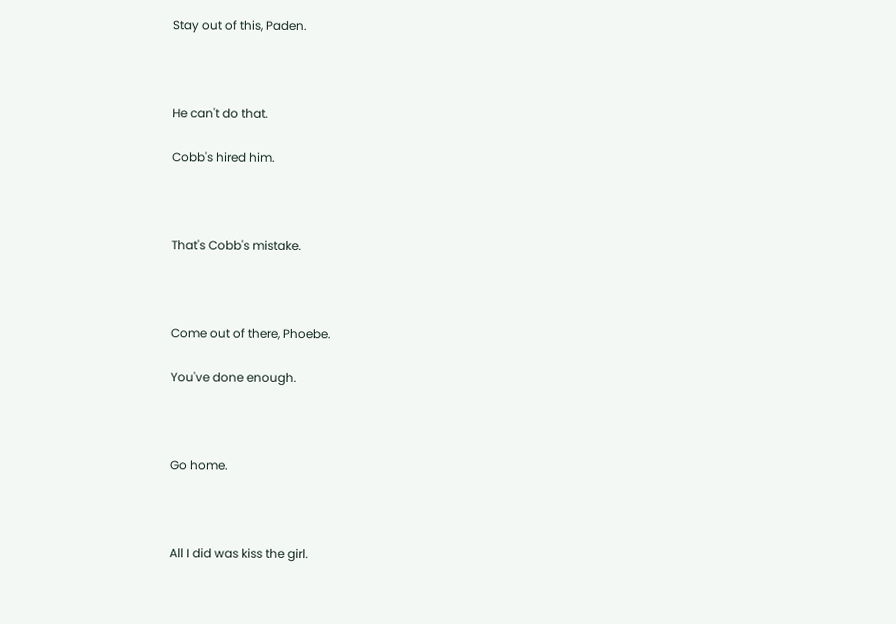Stay out of this, Paden.



He can't do that.

Cobb's hired him.



That's Cobb's mistake.



Come out of there, Phoebe.

You've done enough.



Go home.



All I did was kiss the girl.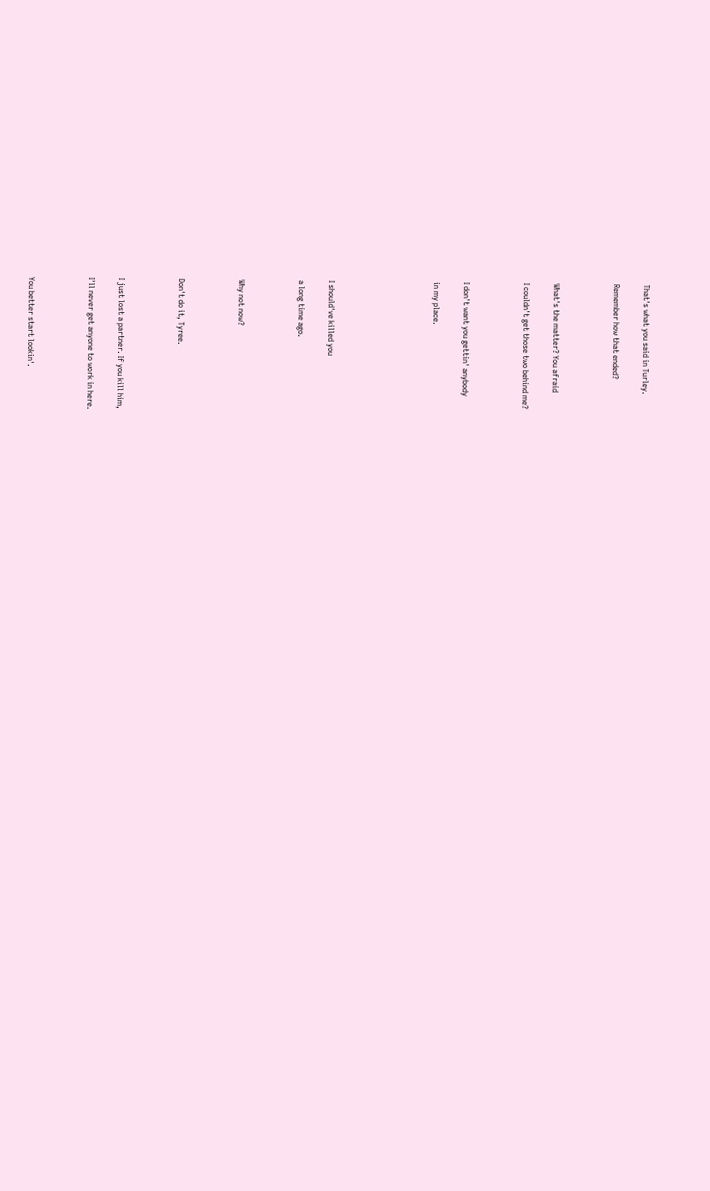That's what you said in Turley.

Remember how that ended?



What's the matter? You afraid

I couldn't get those two behind me?



I don't want you gettin' anybody

in my place.






I should've killed you

a long time ago.



Why not now?



Don't do it, Tyree.



I just lost a partner. If you kill him,

I'll never get anyone to work in here.



You better start lookin'.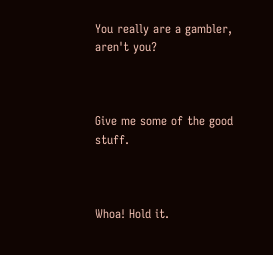You really are a gambler, aren't you?



Give me some of the good stuff.



Whoa! Hold it.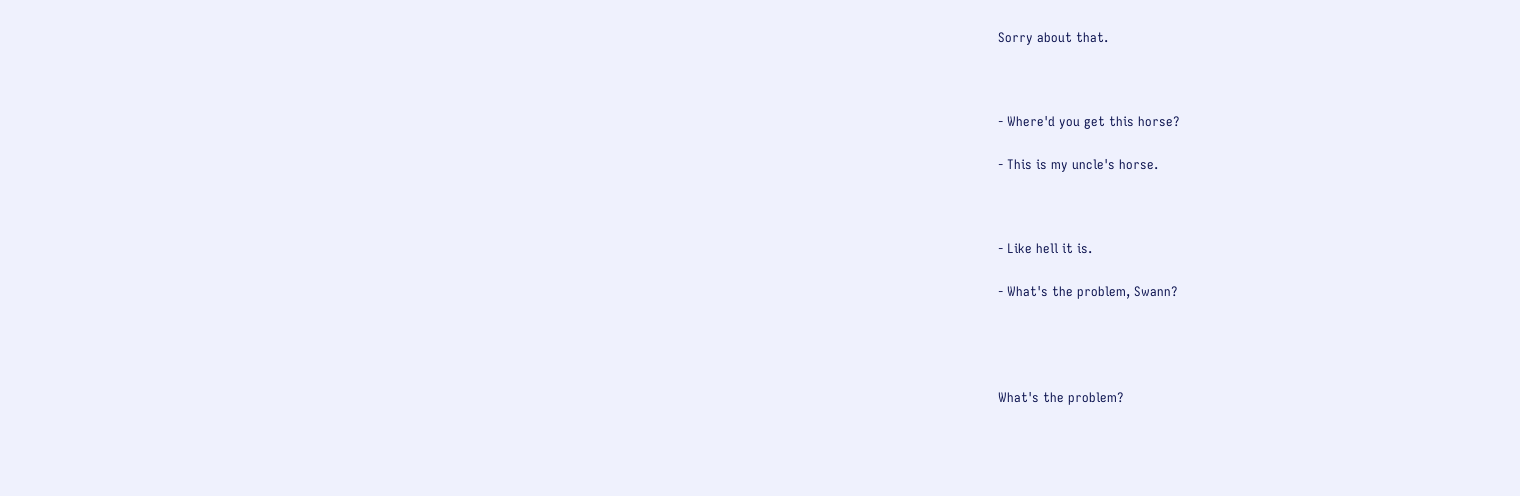Sorry about that.



- Where'd you get this horse?

- This is my uncle's horse.



- Like hell it is.

- What's the problem, Swann?




What's the problem?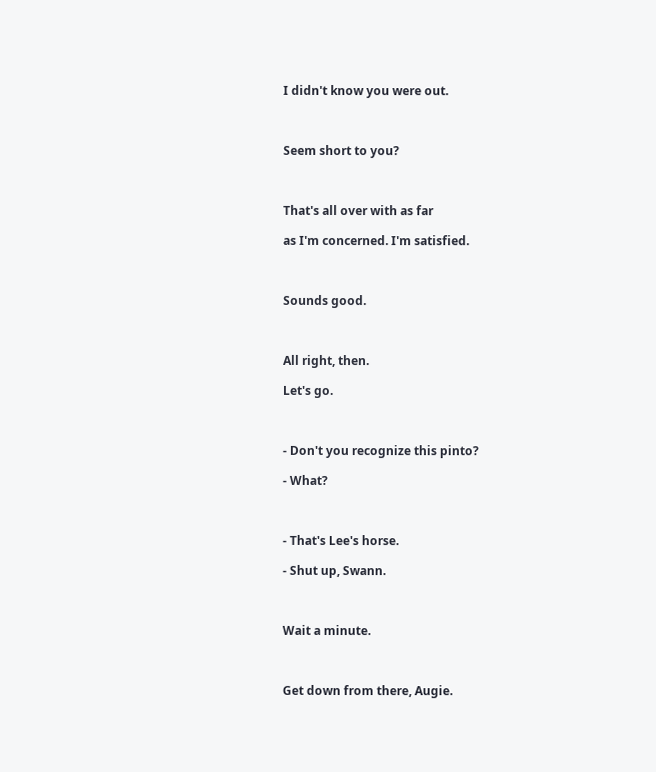I didn't know you were out.



Seem short to you?



That's all over with as far

as I'm concerned. I'm satisfied.



Sounds good.



All right, then.

Let's go.



- Don't you recognize this pinto?

- What?



- That's Lee's horse.

- Shut up, Swann.



Wait a minute.



Get down from there, Augie.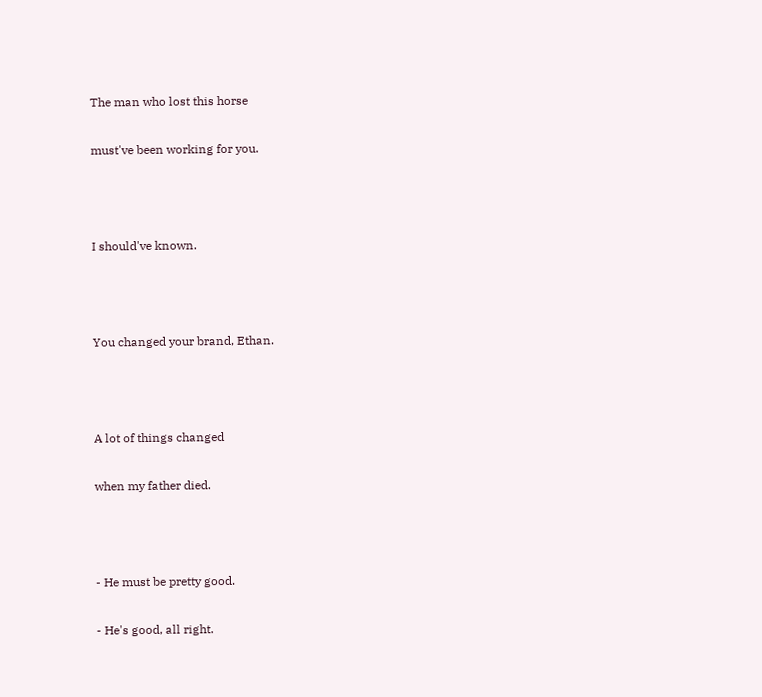The man who lost this horse

must've been working for you.



I should've known.



You changed your brand, Ethan.



A lot of things changed

when my father died.



- He must be pretty good.

- He's good, all right.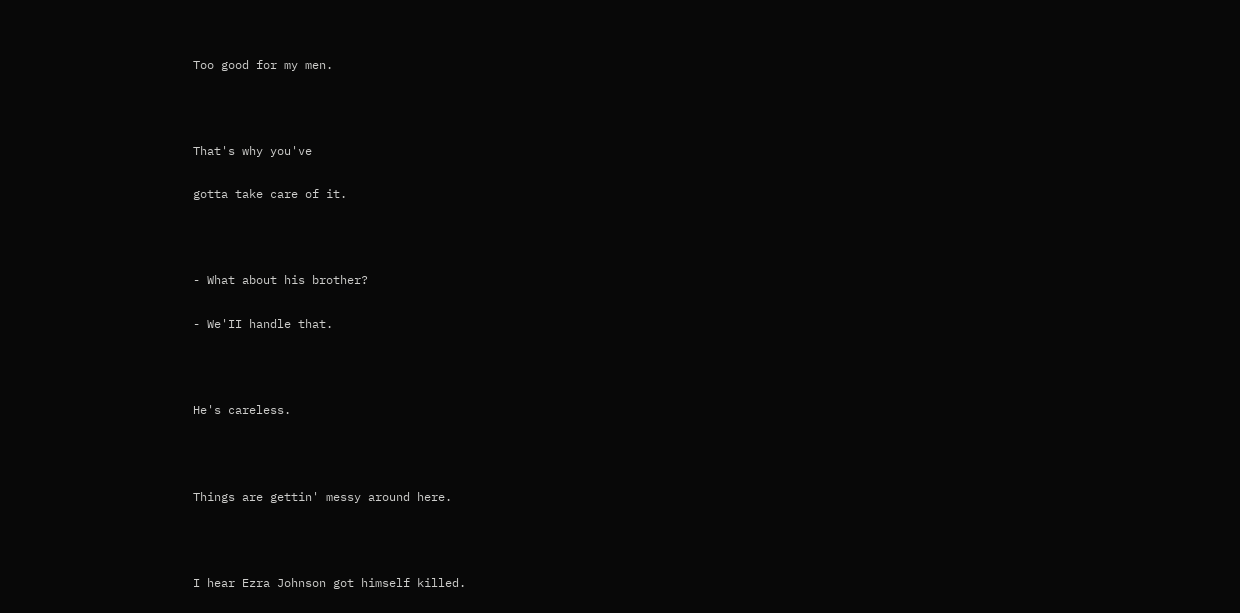Too good for my men.



That's why you've

gotta take care of it.



- What about his brother?

- We'II handle that.



He's careless.



Things are gettin' messy around here.



I hear Ezra Johnson got himself killed.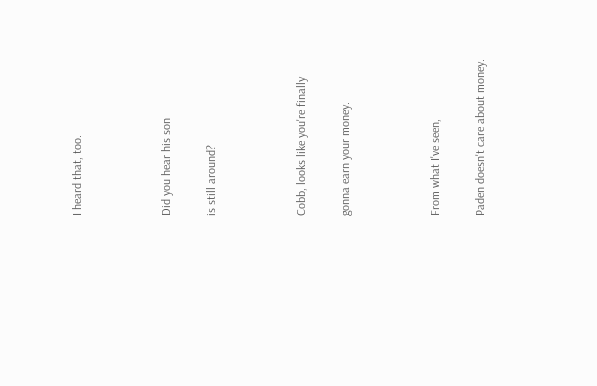I heard that, too.



Did you hear his son

is still around?



Cobb, looks like you're finally

gonna earn your money.



From what I've seen,

Paden doesn't care about money.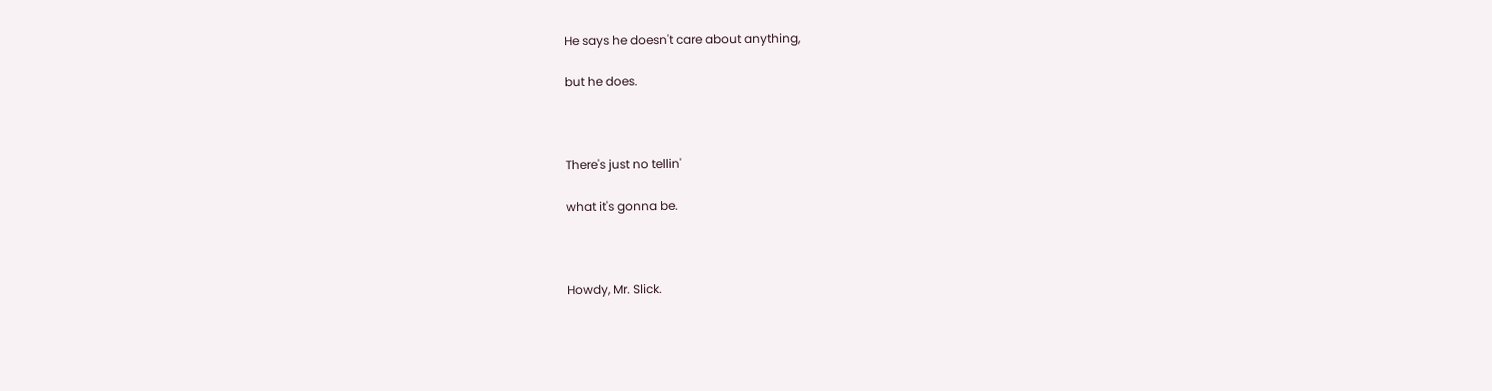He says he doesn't care about anything,

but he does.



There's just no tellin'

what it's gonna be.



Howdy, Mr. Slick.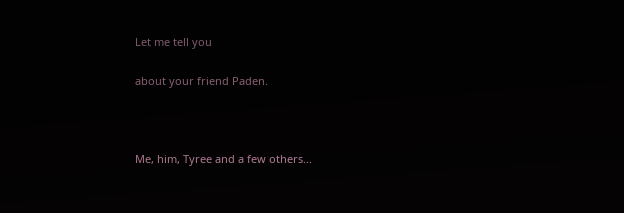Let me tell you

about your friend Paden.



Me, him, Tyree and a few others...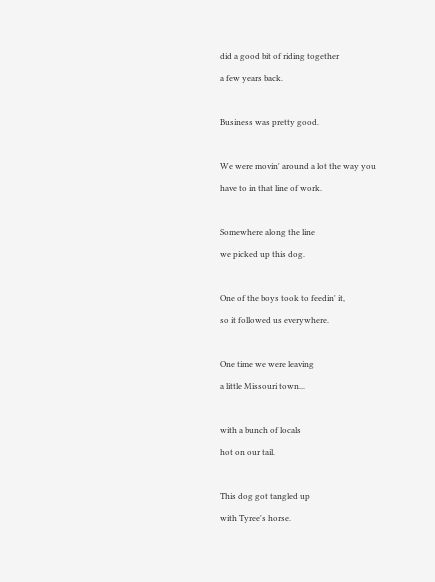did a good bit of riding together

a few years back.



Business was pretty good.



We were movin' around a lot the way you

have to in that line of work.



Somewhere along the line

we picked up this dog.



One of the boys took to feedin' it,

so it followed us everywhere.



One time we were leaving

a little Missouri town...



with a bunch of locals

hot on our tail.



This dog got tangled up

with Tyree's horse.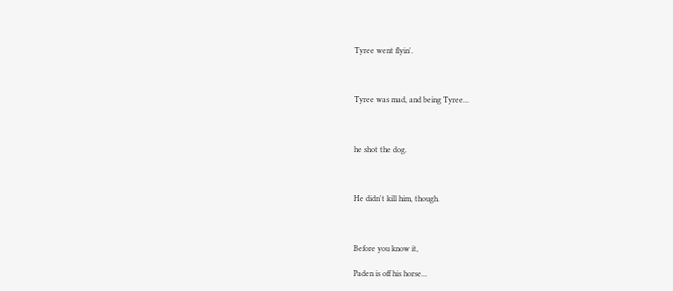Tyree went flyin'.



Tyree was mad, and being Tyree...



he shot the dog.



He didn't kill him, though.



Before you know it,

Paden is off his horse...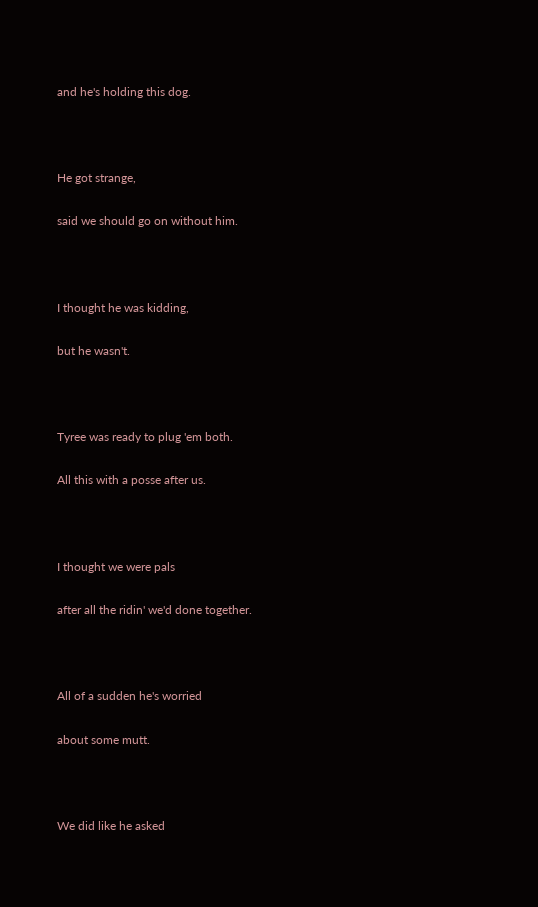and he's holding this dog.



He got strange,

said we should go on without him.



I thought he was kidding,

but he wasn't.



Tyree was ready to plug 'em both.

All this with a posse after us.



I thought we were pals

after all the ridin' we'd done together.



All of a sudden he's worried

about some mutt.



We did like he asked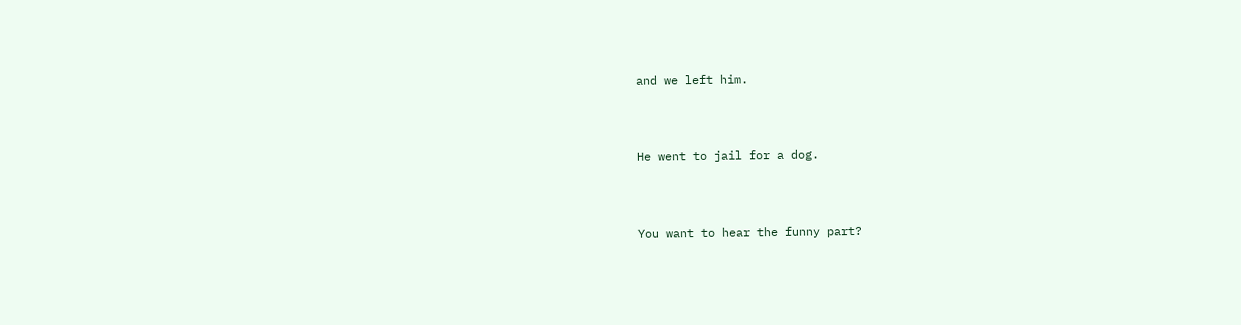and we left him.



He went to jail for a dog.



You want to hear the funny part?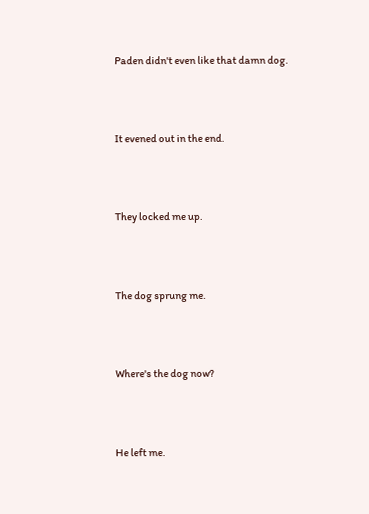Paden didn't even like that damn dog.



It evened out in the end.



They locked me up.



The dog sprung me.



Where's the dog now?



He left me.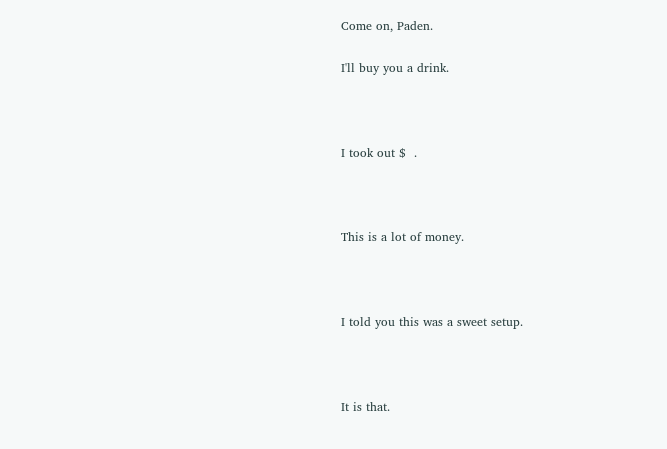Come on, Paden.

I'll buy you a drink.



I took out $  .



This is a lot of money.



I told you this was a sweet setup.



It is that.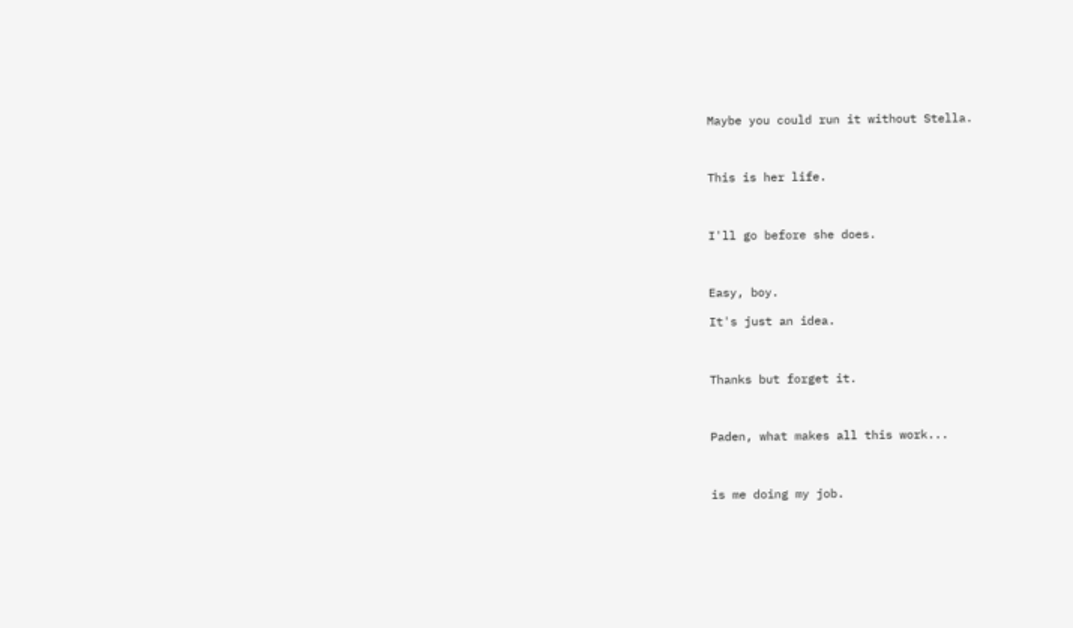Maybe you could run it without Stella.



This is her life.



I'll go before she does.



Easy, boy.

It's just an idea.



Thanks but forget it.



Paden, what makes all this work...



is me doing my job.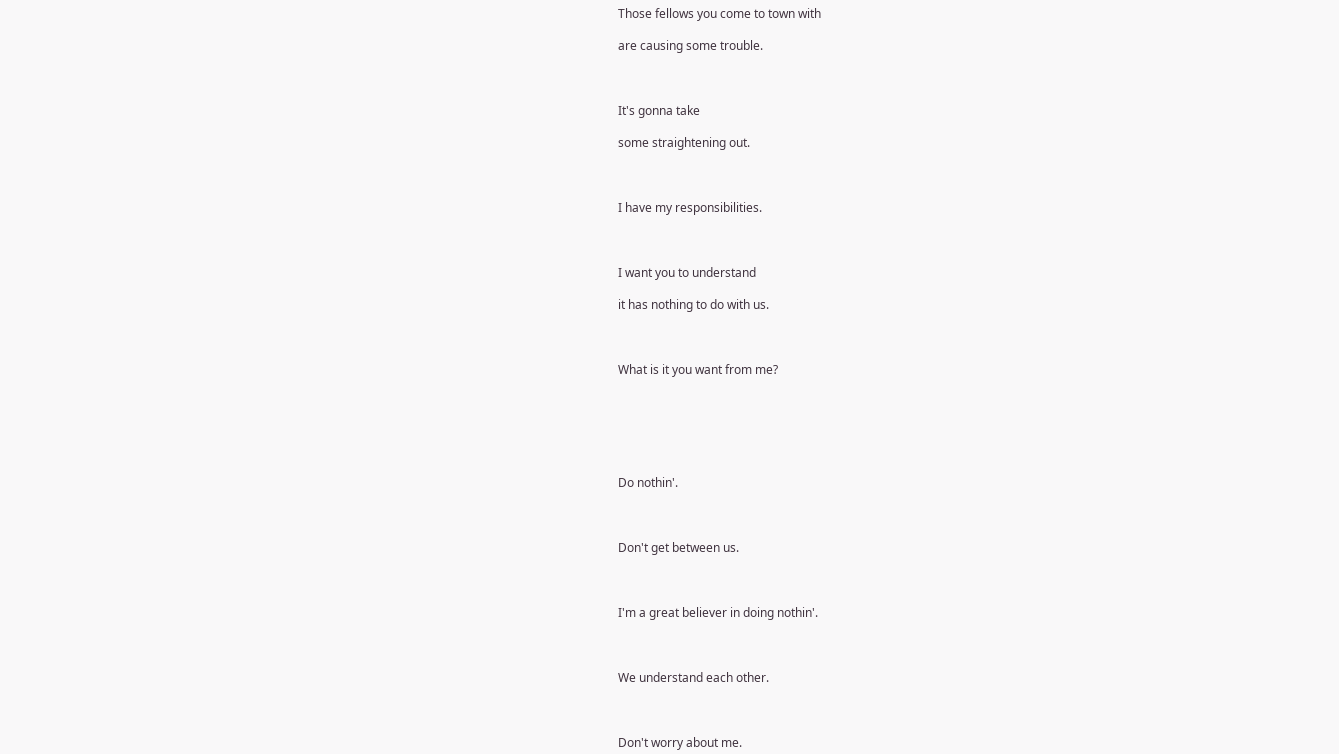Those fellows you come to town with

are causing some trouble.



It's gonna take

some straightening out.



I have my responsibilities.



I want you to understand

it has nothing to do with us.



What is it you want from me?






Do nothin'.



Don't get between us.



I'm a great believer in doing nothin'.



We understand each other.



Don't worry about me.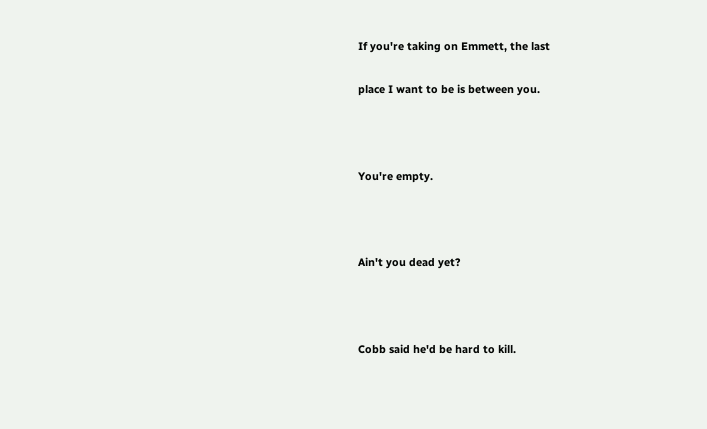If you're taking on Emmett, the last

place I want to be is between you.



You're empty.



Ain't you dead yet?



Cobb said he'd be hard to kill.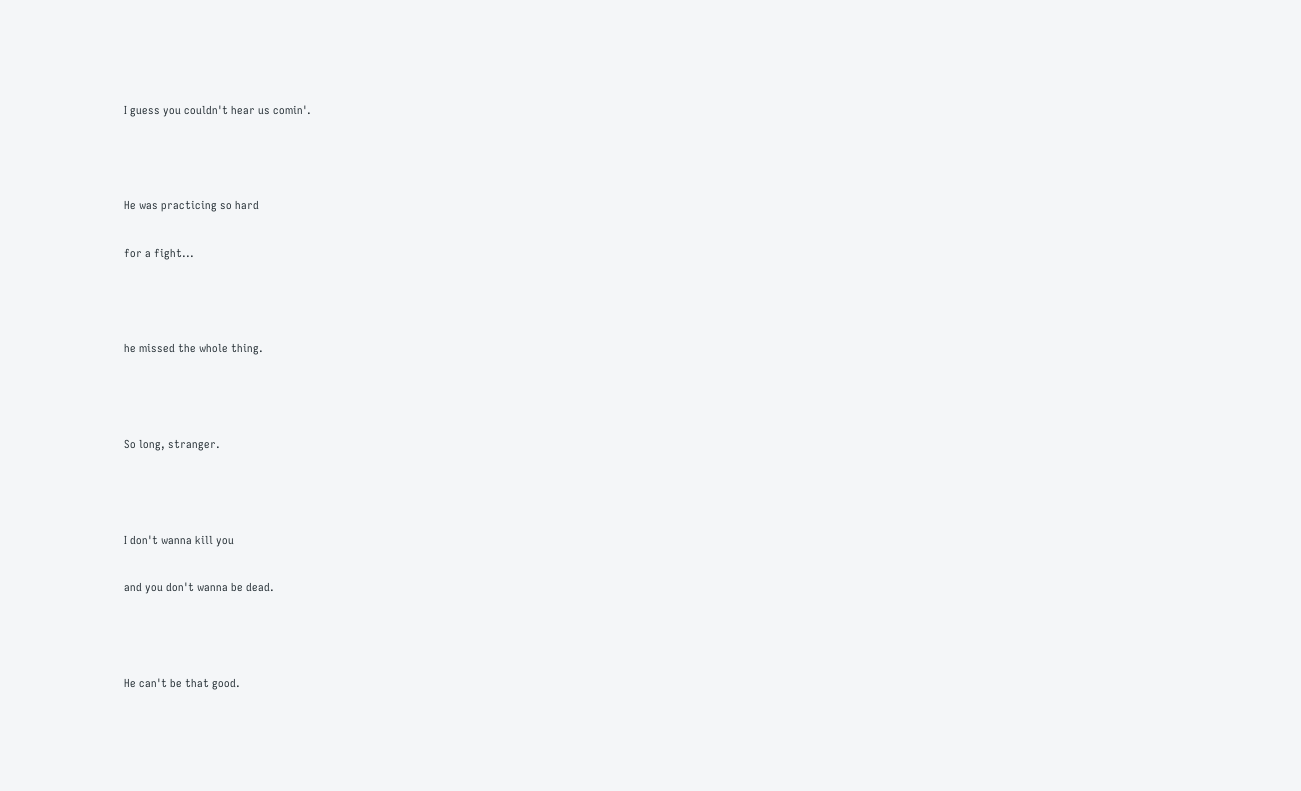I guess you couldn't hear us comin'.



He was practicing so hard

for a fight...



he missed the whole thing.



So long, stranger.



I don't wanna kill you

and you don't wanna be dead.



He can't be that good.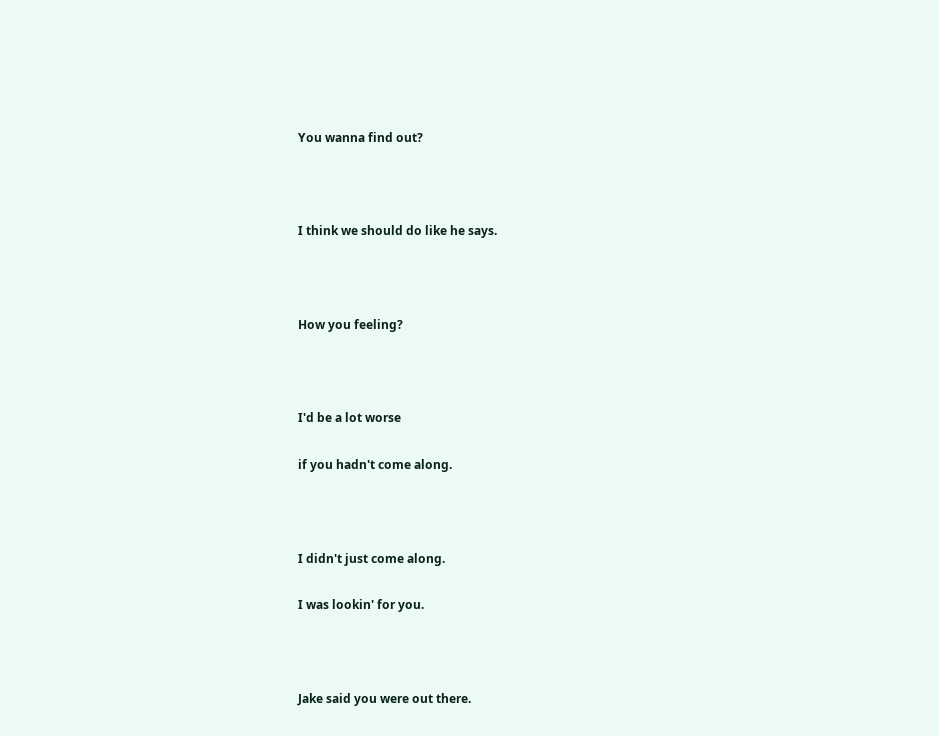You wanna find out?



I think we should do like he says.



How you feeling?



I'd be a lot worse

if you hadn't come along.



I didn't just come along.

I was lookin' for you.



Jake said you were out there.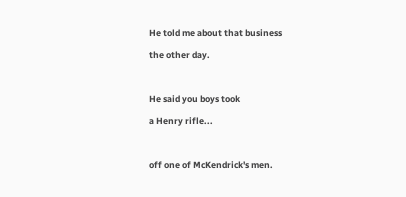He told me about that business

the other day.



He said you boys took

a Henry rifle...



off one of McKendrick's men.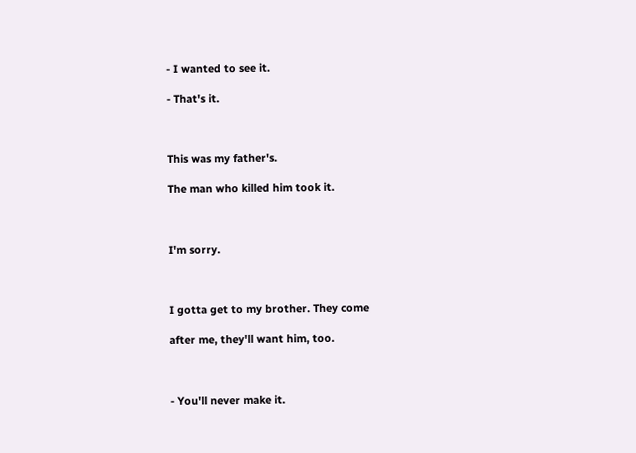- I wanted to see it.

- That's it.



This was my father's.

The man who killed him took it.



I'm sorry.



I gotta get to my brother. They come

after me, they'll want him, too.



- You'll never make it.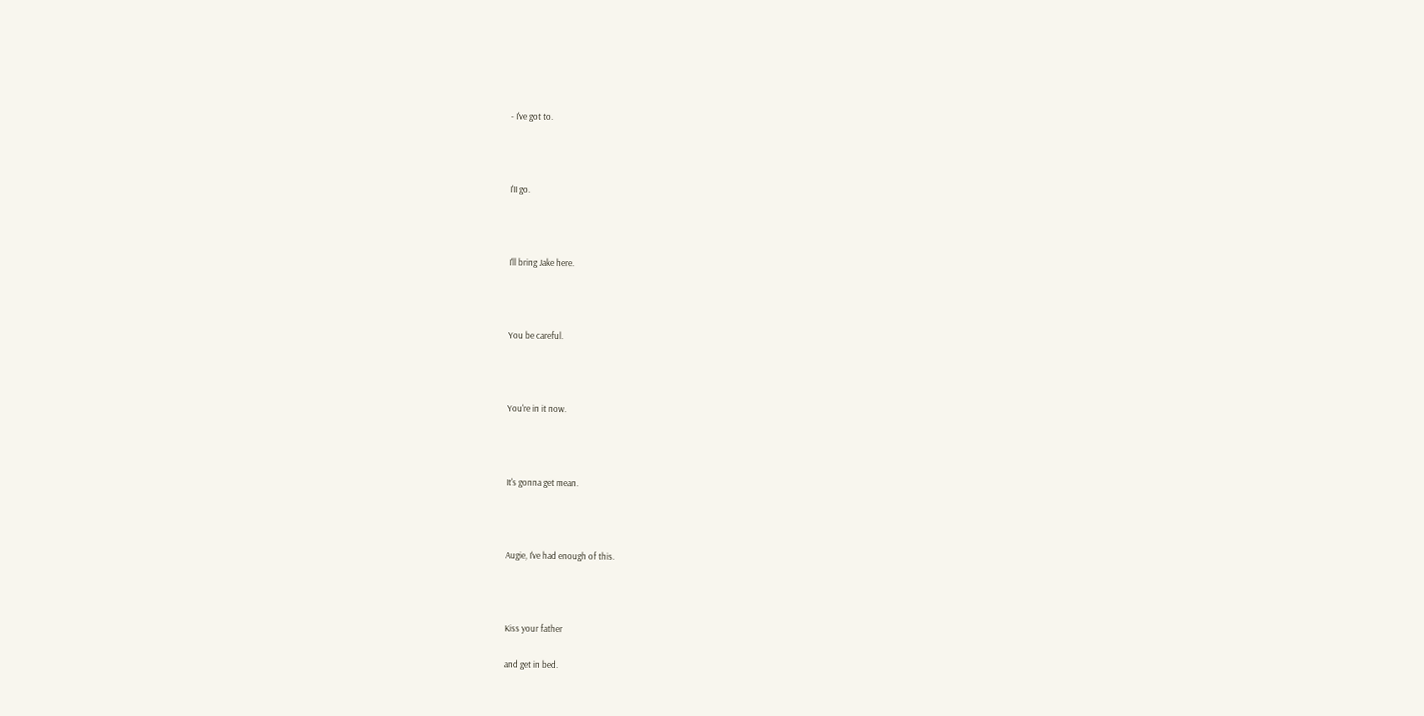- I've got to.



I'II go.



I'll bring Jake here.



You be careful.



You're in it now.



It's gonna get mean.



Augie, I've had enough of this.



Kiss your father

and get in bed.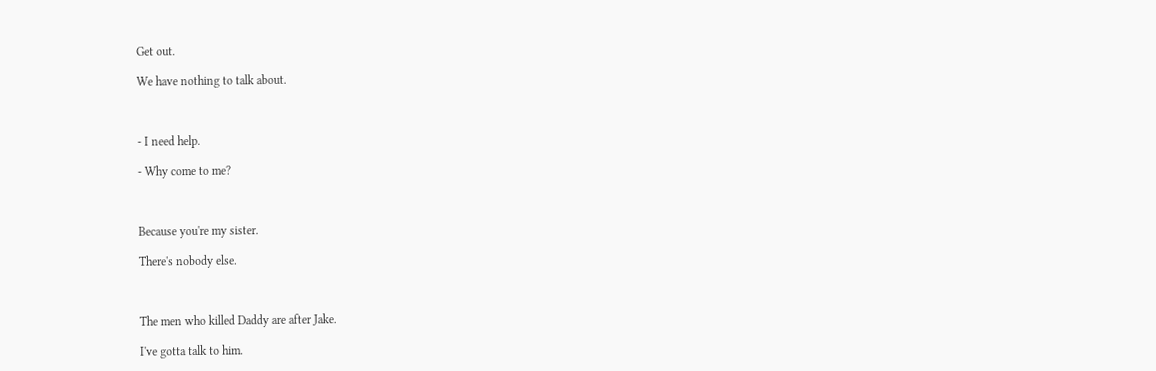Get out.

We have nothing to talk about.



- I need help.

- Why come to me?



Because you're my sister.

There's nobody else.



The men who killed Daddy are after Jake.

I've gotta talk to him.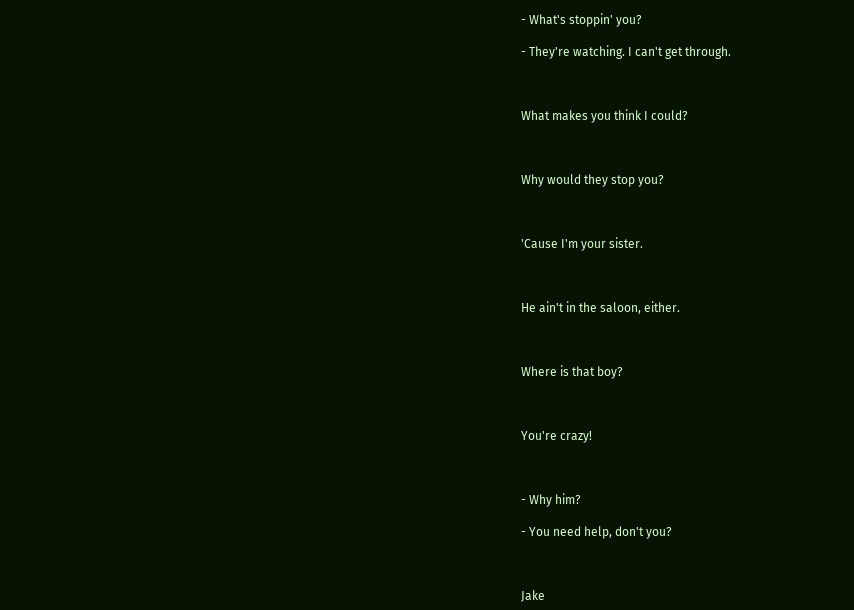- What's stoppin' you?

- They're watching. I can't get through.



What makes you think I could?



Why would they stop you?



'Cause I'm your sister.



He ain't in the saloon, either.



Where is that boy?



You're crazy!



- Why him?

- You need help, don't you?



Jake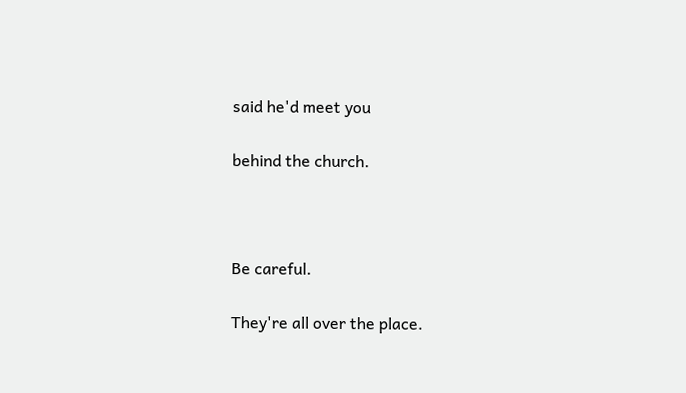said he'd meet you

behind the church.



Be careful.

They're all over the place.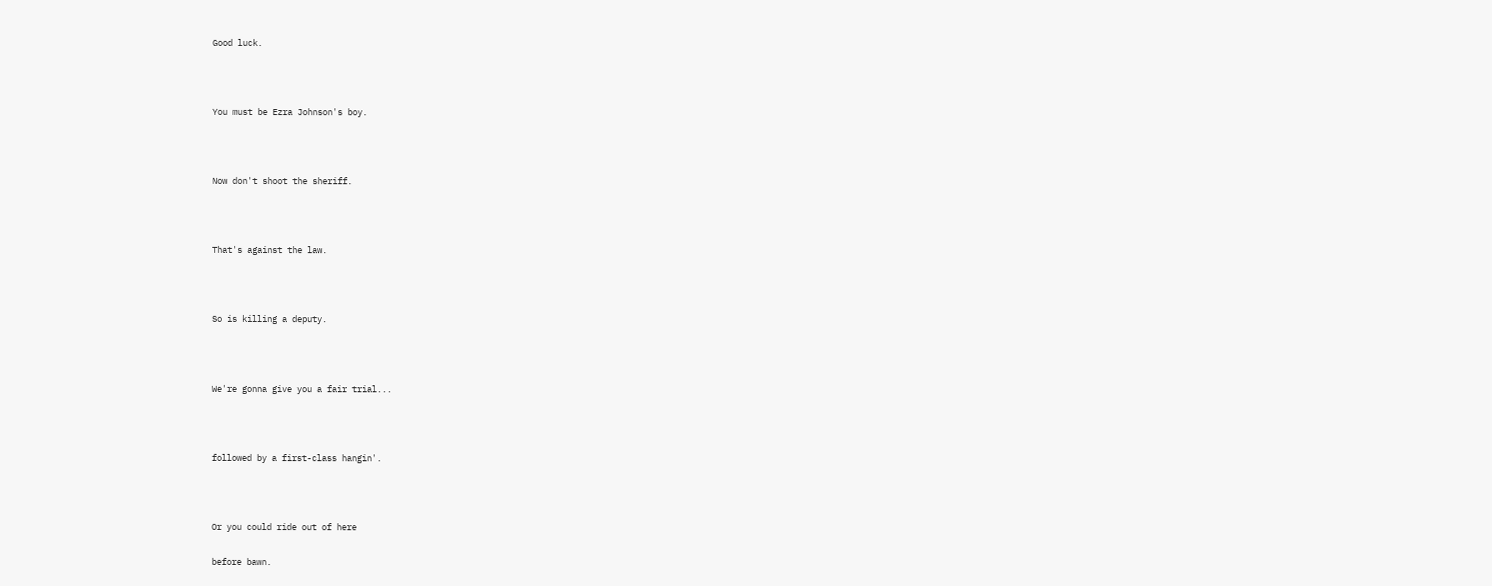Good luck.



You must be Ezra Johnson's boy.



Now don't shoot the sheriff.



That's against the law.



So is killing a deputy.



We're gonna give you a fair trial...



followed by a first-class hangin'.



Or you could ride out of here

before bawn.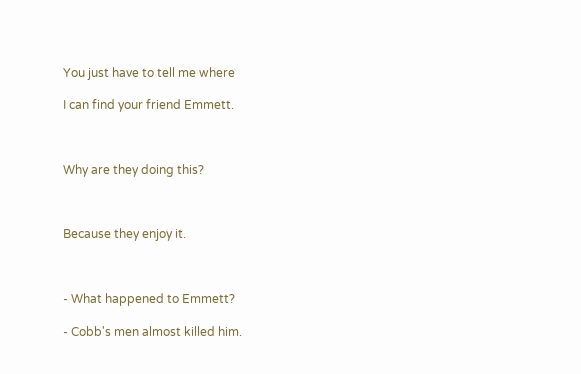You just have to tell me where

I can find your friend Emmett.



Why are they doing this?



Because they enjoy it.



- What happened to Emmett?

- Cobb's men almost killed him.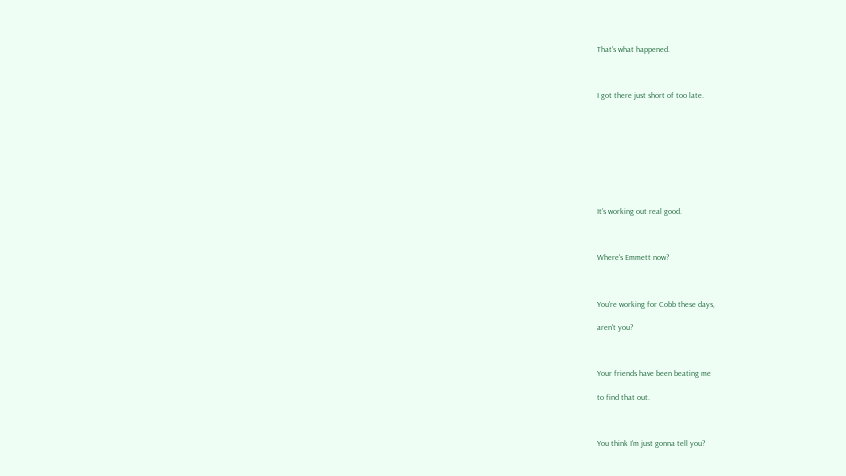That's what happened.



I got there just short of too late.









It's working out real good.



Where's Emmett now?



You're working for Cobb these days,

aren't you?



Your friends have been beating me

to find that out.



You think I'm just gonna tell you?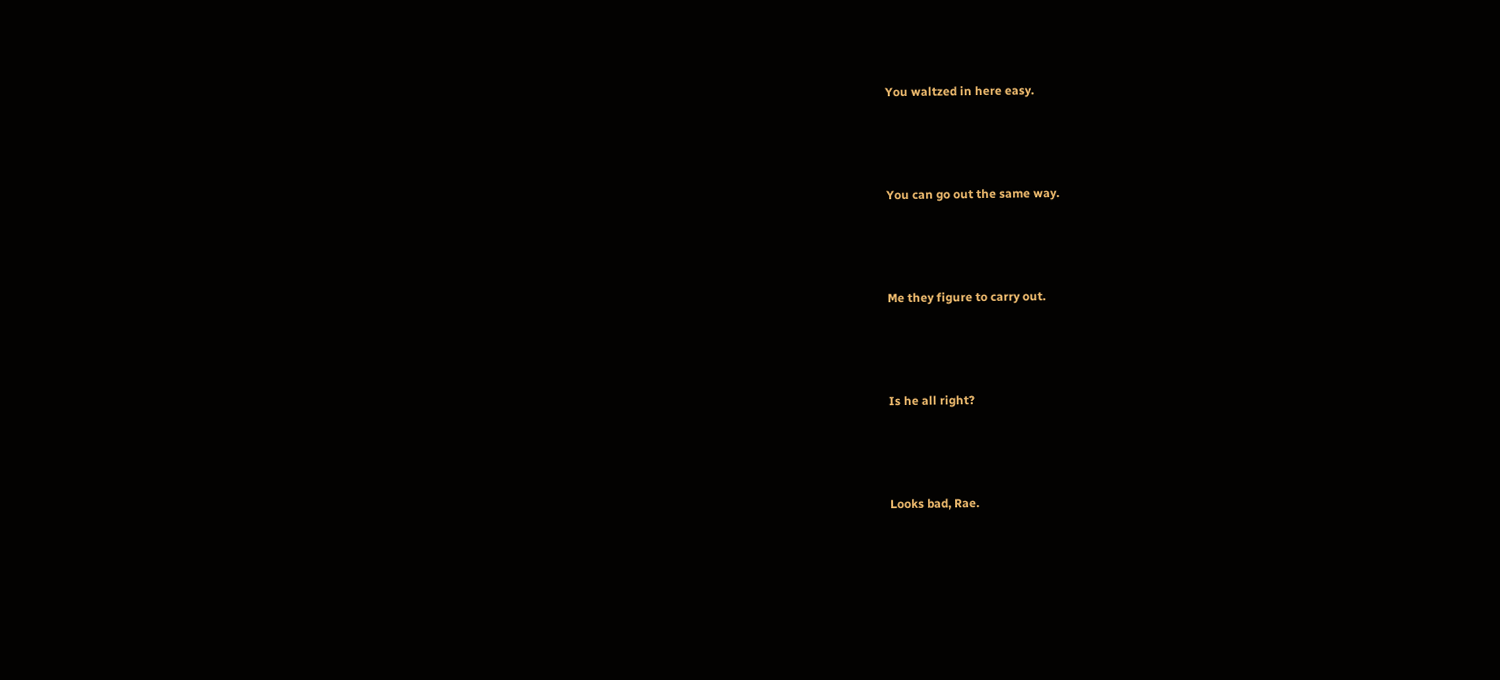You waltzed in here easy.



You can go out the same way.



Me they figure to carry out.



Is he all right?



Looks bad, Rae.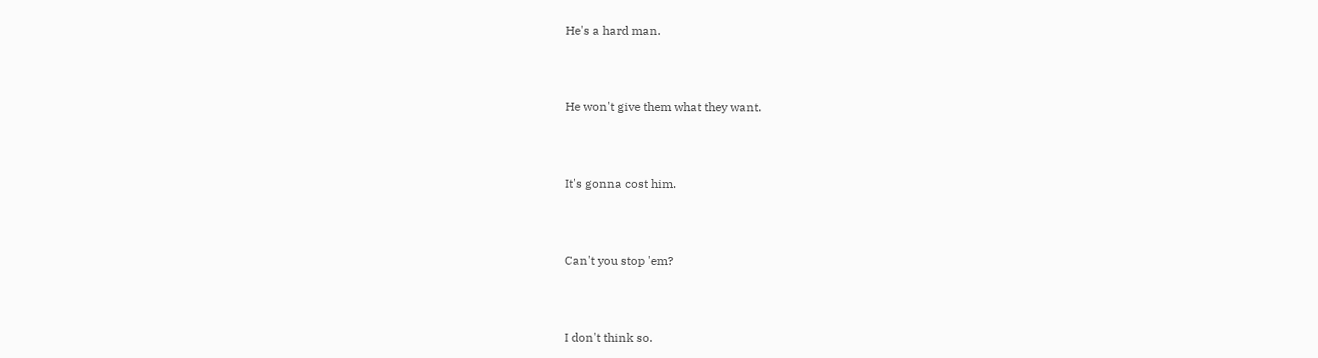He's a hard man.



He won't give them what they want.



It's gonna cost him.



Can't you stop 'em?



I don't think so.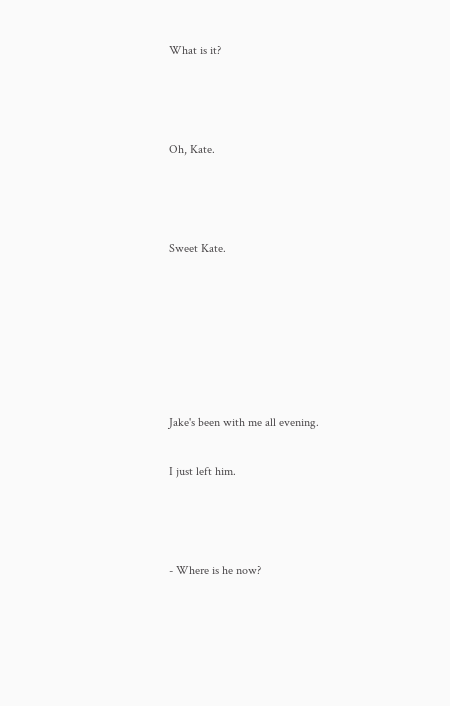What is it?



Oh, Kate.



Sweet Kate.






Jake's been with me all evening.

I just left him.



- Where is he now?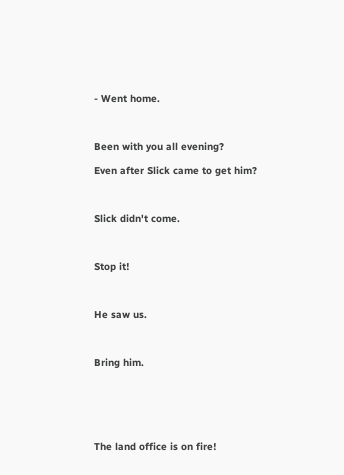- Went home.



Been with you all evening?

Even after Slick came to get him?



Slick didn't come.



Stop it!



He saw us.



Bring him.






The land office is on fire!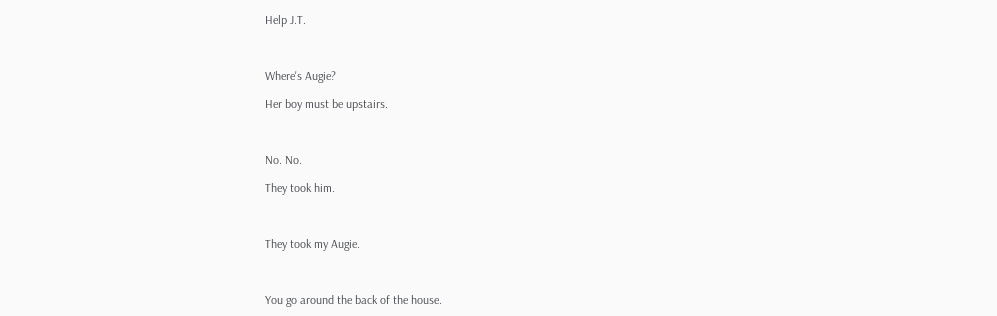Help J.T.



Where's Augie?

Her boy must be upstairs.



No. No.

They took him.



They took my Augie.



You go around the back of the house.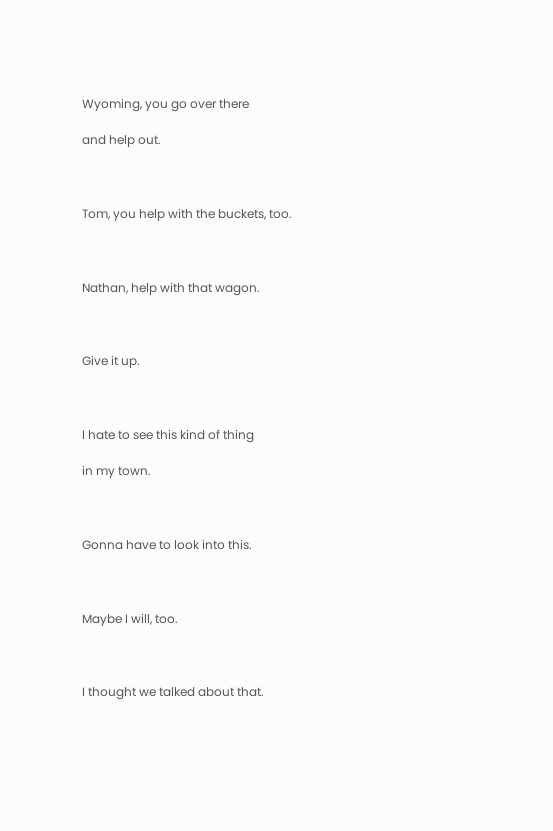Wyoming, you go over there

and help out.



Tom, you help with the buckets, too.



Nathan, help with that wagon.



Give it up.



I hate to see this kind of thing

in my town.



Gonna have to look into this.



Maybe I will, too.



I thought we talked about that.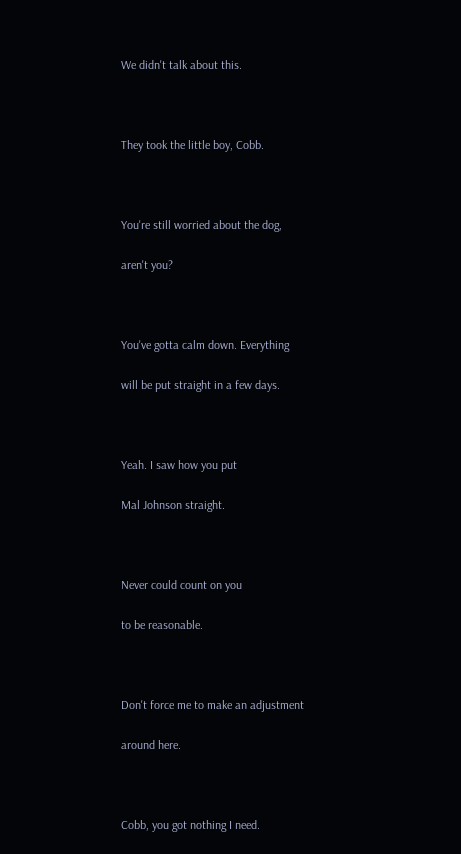We didn't talk about this.



They took the little boy, Cobb.



You're still worried about the dog,

aren't you?



You've gotta calm down. Everything

will be put straight in a few days.



Yeah. I saw how you put

Mal Johnson straight.



Never could count on you

to be reasonable.



Don't force me to make an adjustment

around here.



Cobb, you got nothing I need.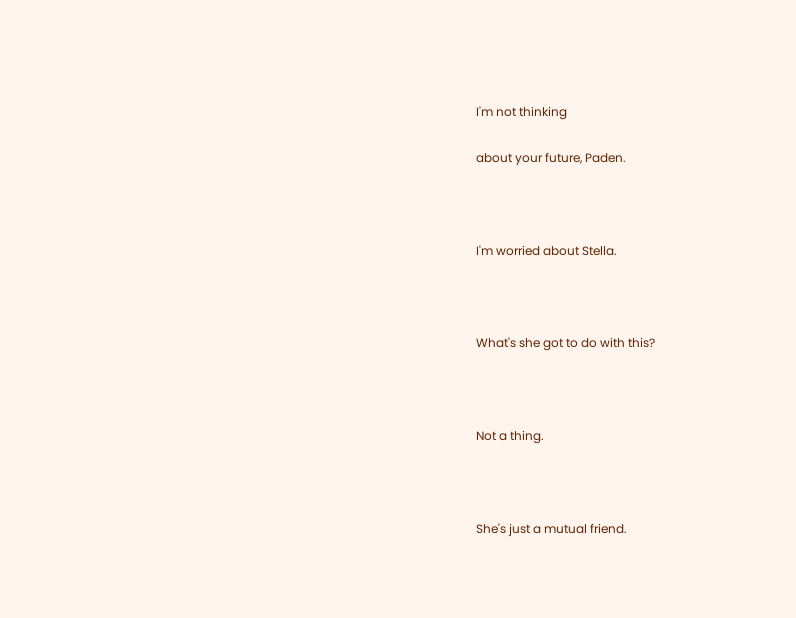I'm not thinking

about your future, Paden.



I'm worried about Stella.



What's she got to do with this?



Not a thing.



She's just a mutual friend.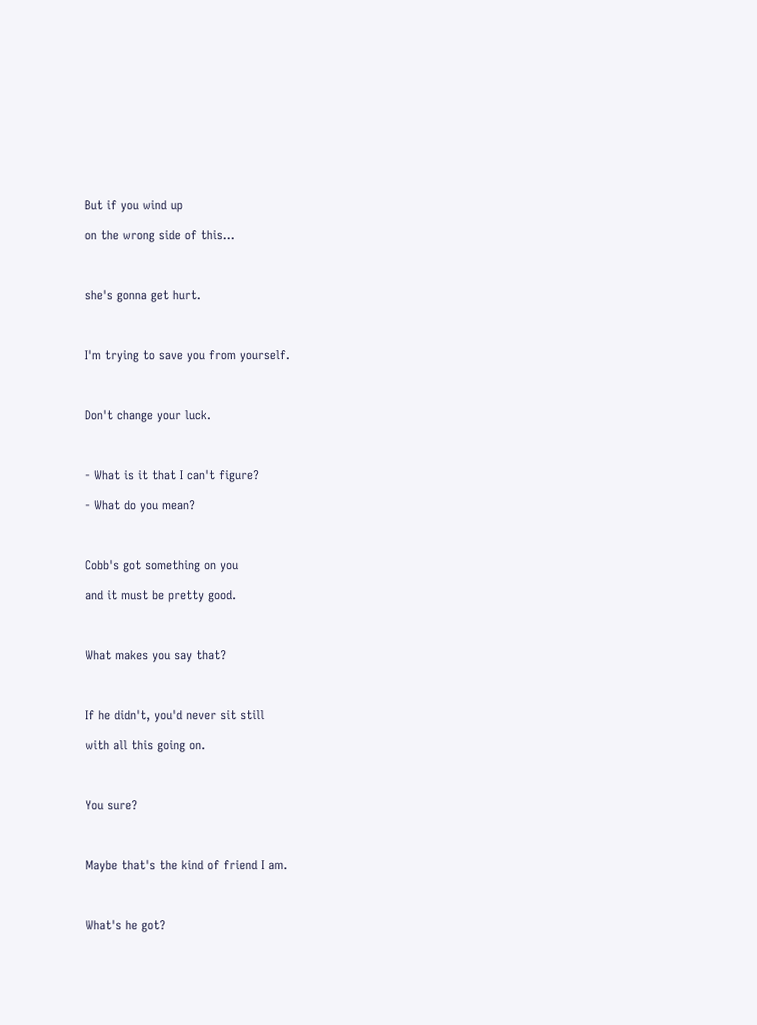But if you wind up

on the wrong side of this...



she's gonna get hurt.



I'm trying to save you from yourself.



Don't change your luck.



- What is it that I can't figure?

- What do you mean?



Cobb's got something on you

and it must be pretty good.



What makes you say that?



If he didn't, you'd never sit still

with all this going on.



You sure?



Maybe that's the kind of friend I am.



What's he got?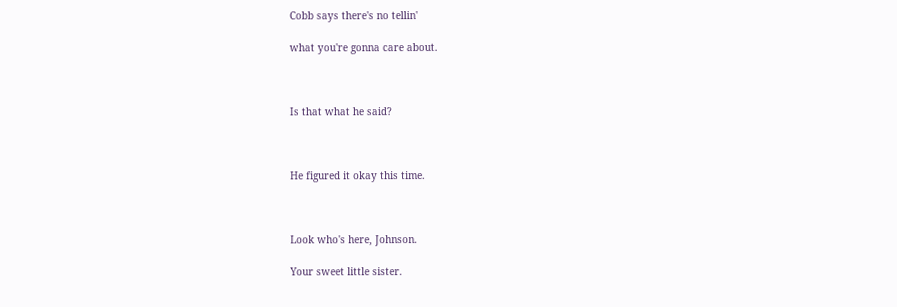Cobb says there's no tellin'

what you're gonna care about.



Is that what he said?



He figured it okay this time.



Look who's here, Johnson.

Your sweet little sister.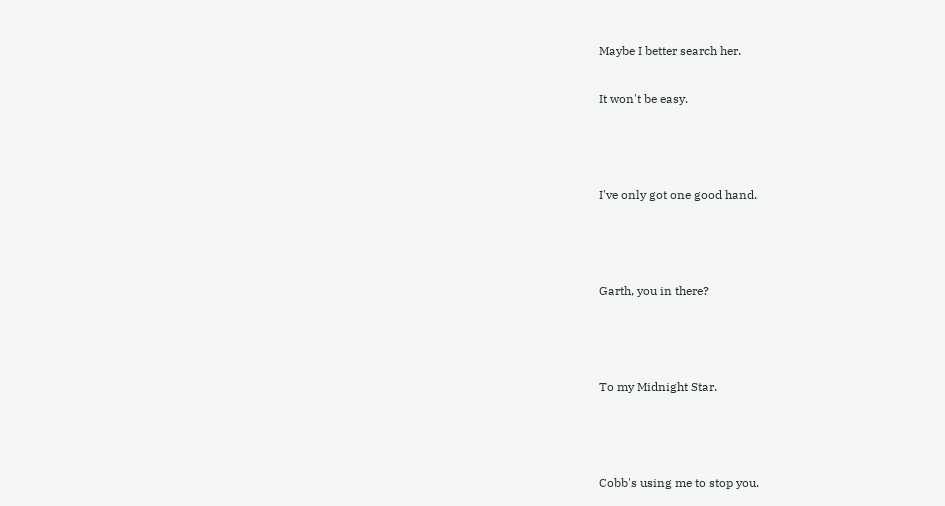Maybe I better search her.

It won't be easy.



I've only got one good hand.



Garth, you in there?



To my Midnight Star.



Cobb's using me to stop you.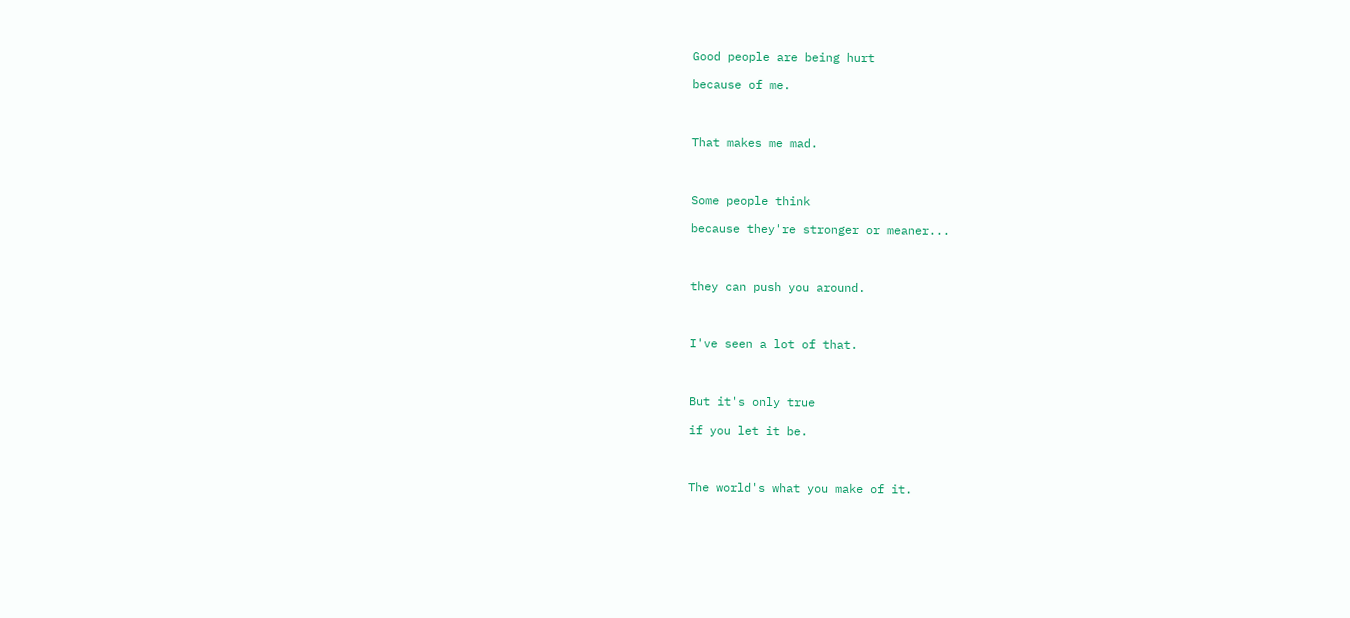Good people are being hurt

because of me.



That makes me mad.



Some people think

because they're stronger or meaner...



they can push you around.



I've seen a lot of that.



But it's only true

if you let it be.



The world's what you make of it.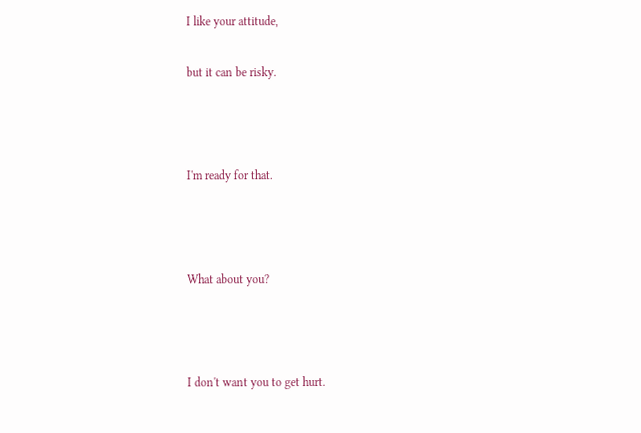I like your attitude,

but it can be risky.



I'm ready for that.



What about you?



I don't want you to get hurt.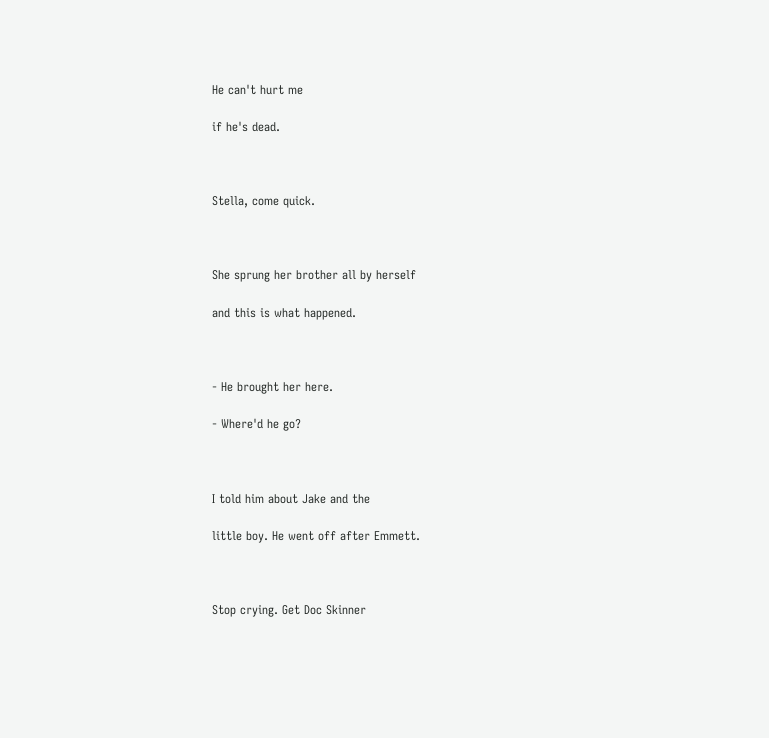He can't hurt me

if he's dead.



Stella, come quick.



She sprung her brother all by herself

and this is what happened.



- He brought her here.

- Where'd he go?



I told him about Jake and the

little boy. He went off after Emmett.



Stop crying. Get Doc Skinner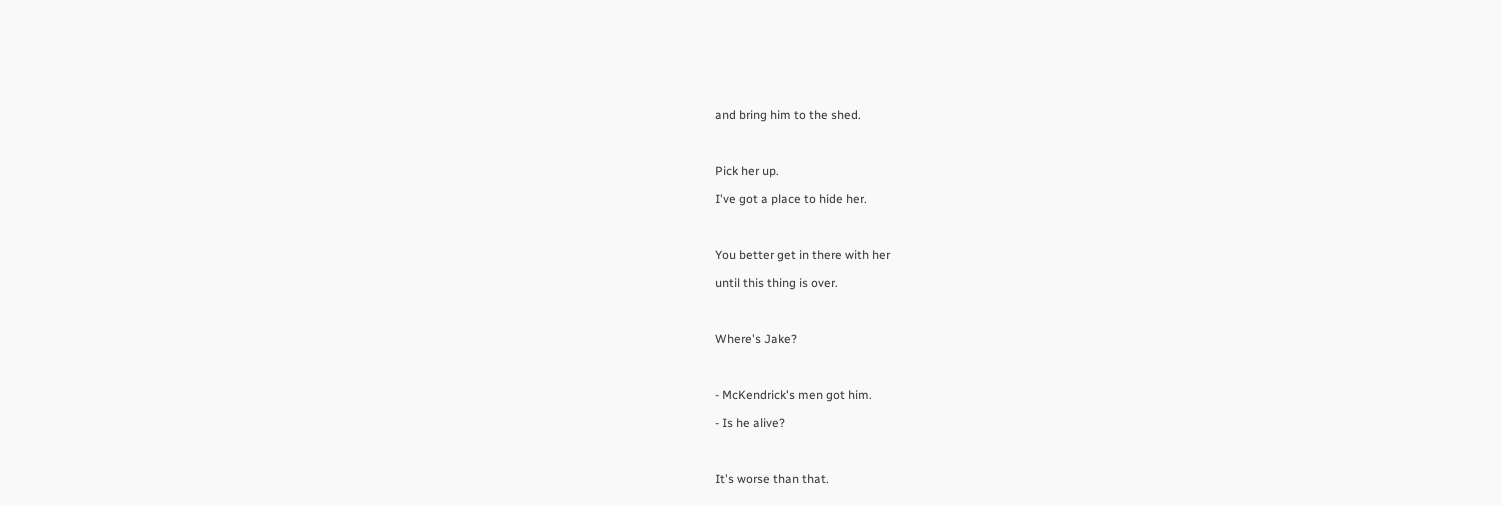and bring him to the shed.



Pick her up.

I've got a place to hide her.



You better get in there with her

until this thing is over.



Where's Jake?



- McKendrick's men got him.

- Is he alive?



It's worse than that.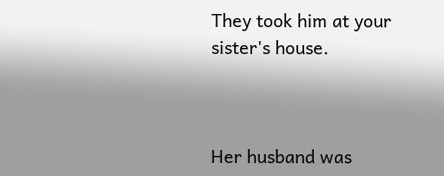They took him at your sister's house.



Her husband was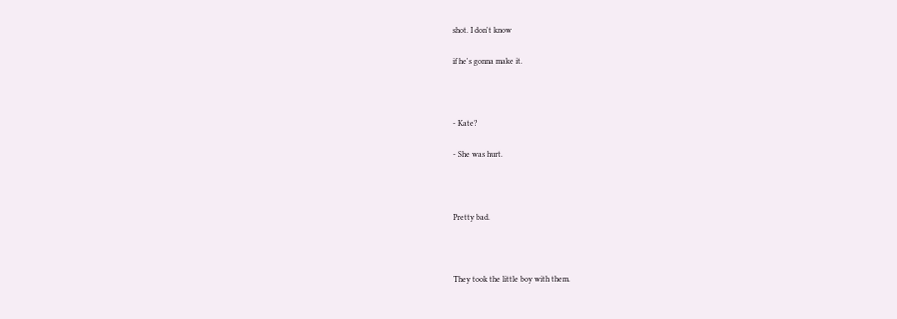shot. I don't know

if he's gonna make it.



- Kate?

- She was hurt.



Pretty bad.



They took the little boy with them.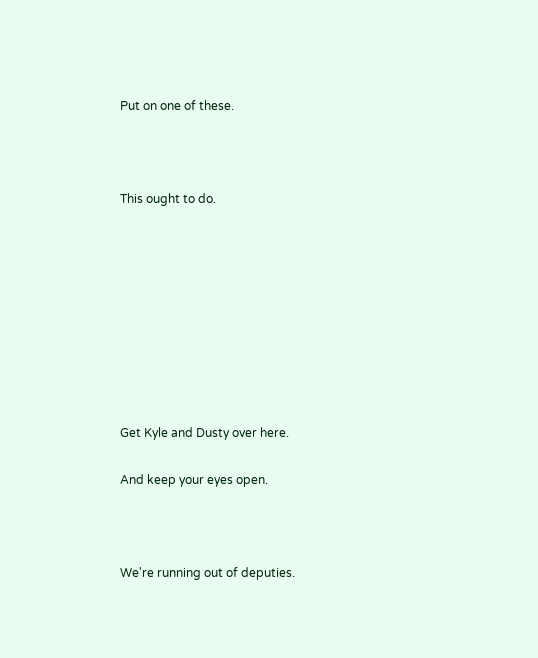Put on one of these.



This ought to do.









Get Kyle and Dusty over here.

And keep your eyes open.



We're running out of deputies.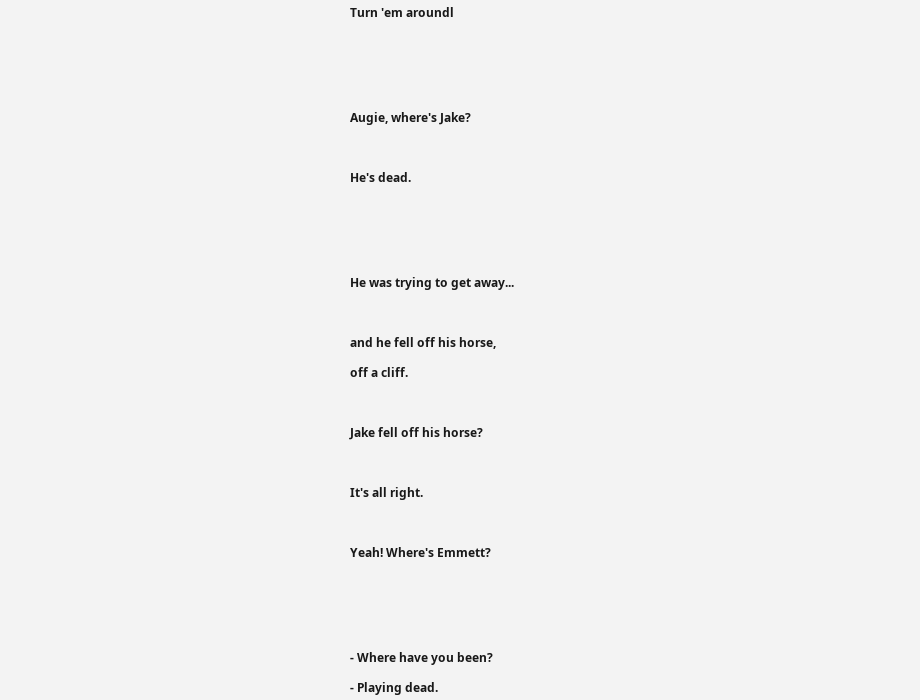Turn 'em aroundl






Augie, where's Jake?



He's dead.






He was trying to get away...



and he fell off his horse,

off a cliff.



Jake fell off his horse?



It's all right.



Yeah! Where's Emmett?






- Where have you been?

- Playing dead.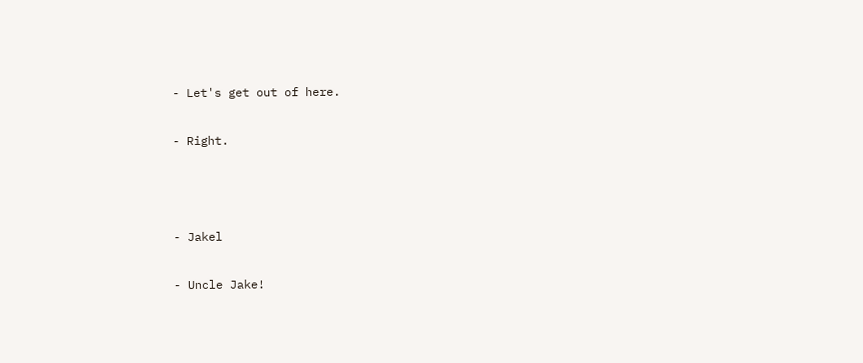- Let's get out of here.

- Right.



- Jakel

- Uncle Jake!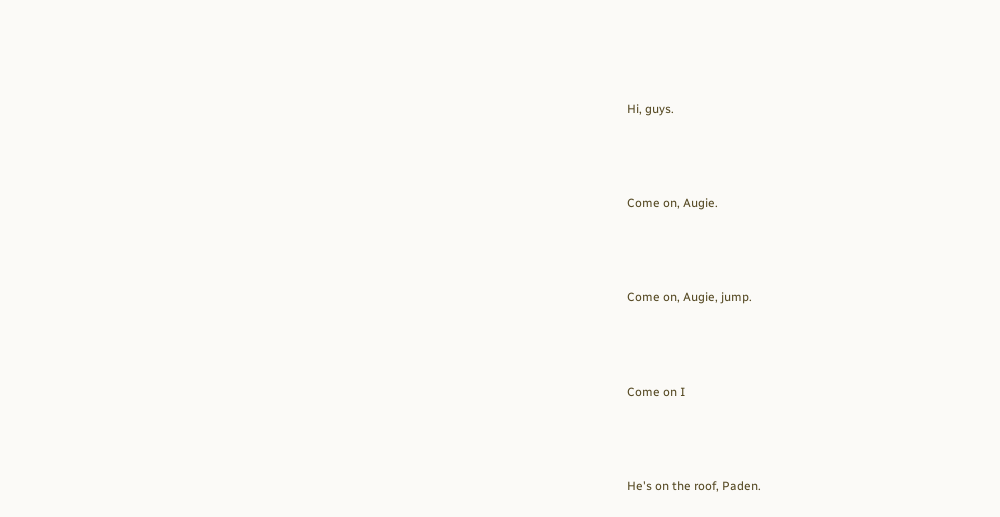Hi, guys.



Come on, Augie.



Come on, Augie, jump.



Come on I



He's on the roof, Paden.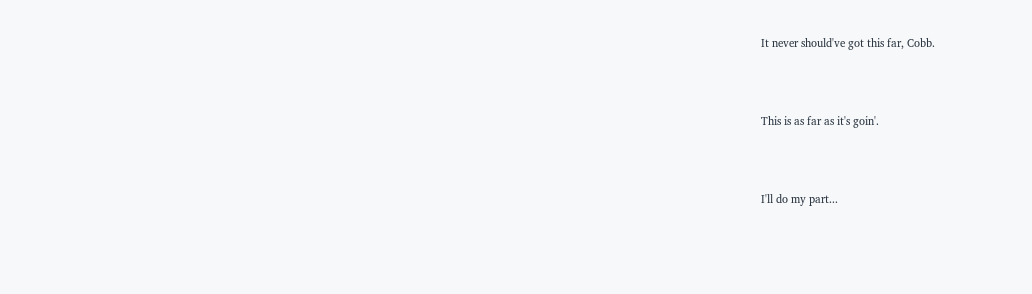It never should've got this far, Cobb.



This is as far as it's goin'.



I'll do my part...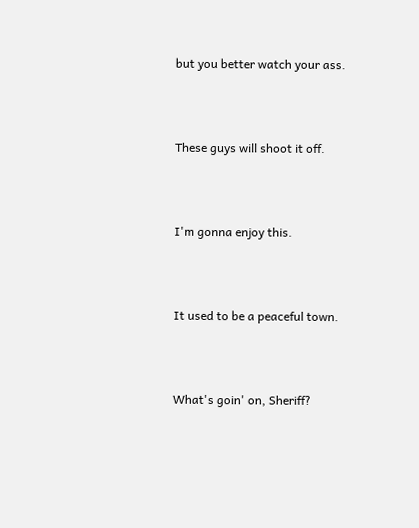but you better watch your ass.



These guys will shoot it off.



I'm gonna enjoy this.



It used to be a peaceful town.



What's goin' on, Sheriff?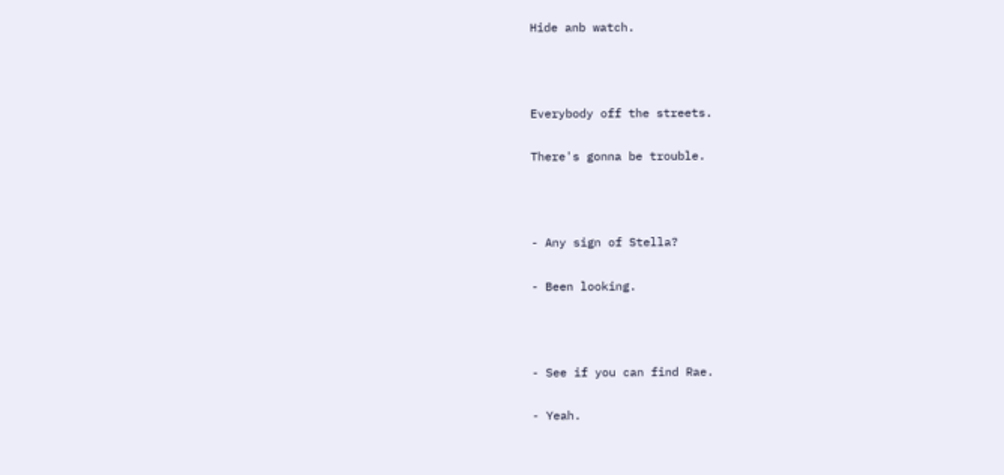Hide anb watch.



Everybody off the streets.

There's gonna be trouble.



- Any sign of Stella?

- Been looking.



- See if you can find Rae.

- Yeah.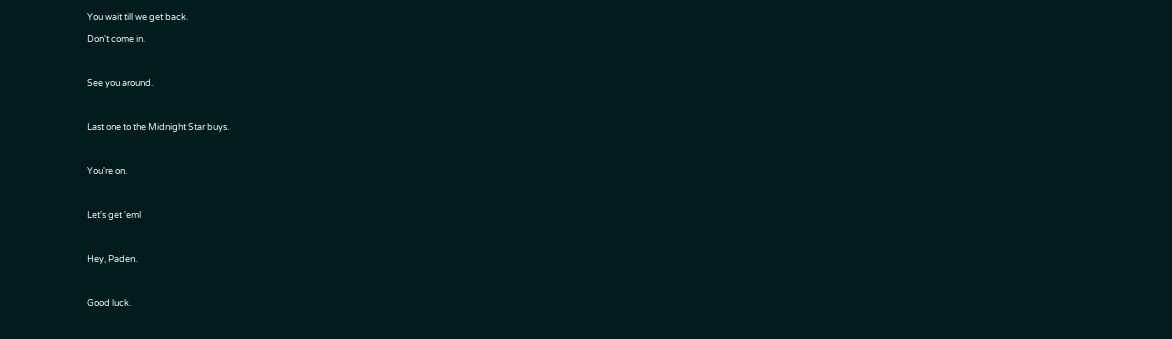You wait till we get back.

Don't come in.



See you around.



Last one to the Midnight Star buys.



You're on.



Let's get 'eml



Hey, Paden.



Good luck.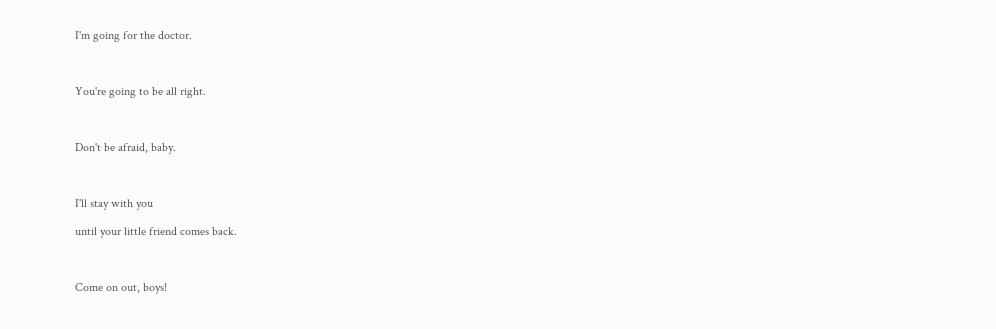I'm going for the doctor.



You're going to be all right.



Don't be afraid, baby.



I'll stay with you

until your little friend comes back.



Come on out, boys!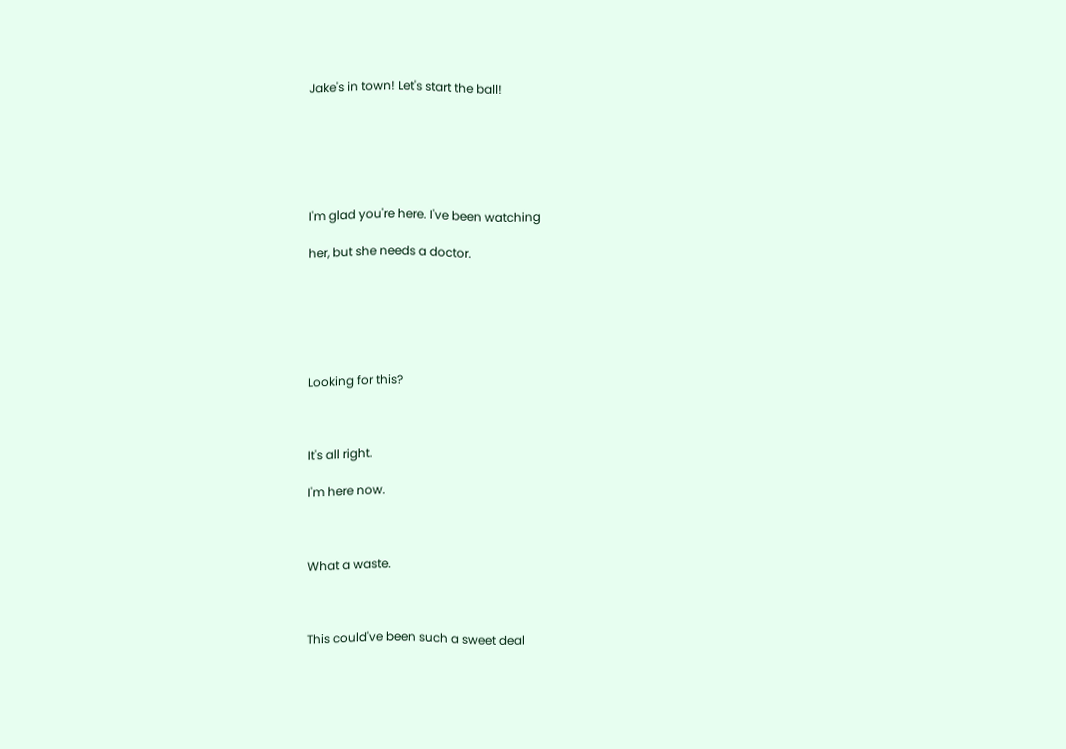Jake's in town! Let's start the ball!






I'm glad you're here. I've been watching

her, but she needs a doctor.






Looking for this?



It's all right.

I'm here now.



What a waste.



This could've been such a sweet deal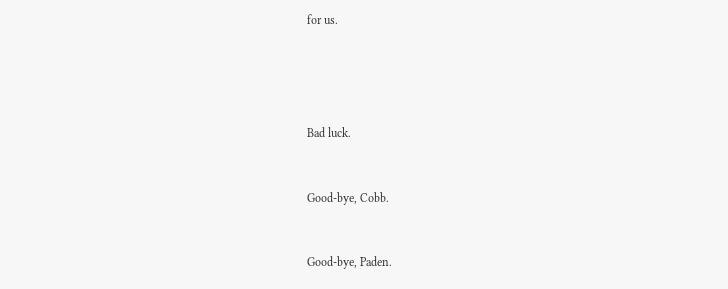for us.






Bad luck.



Good-bye, Cobb.



Good-bye, Paden.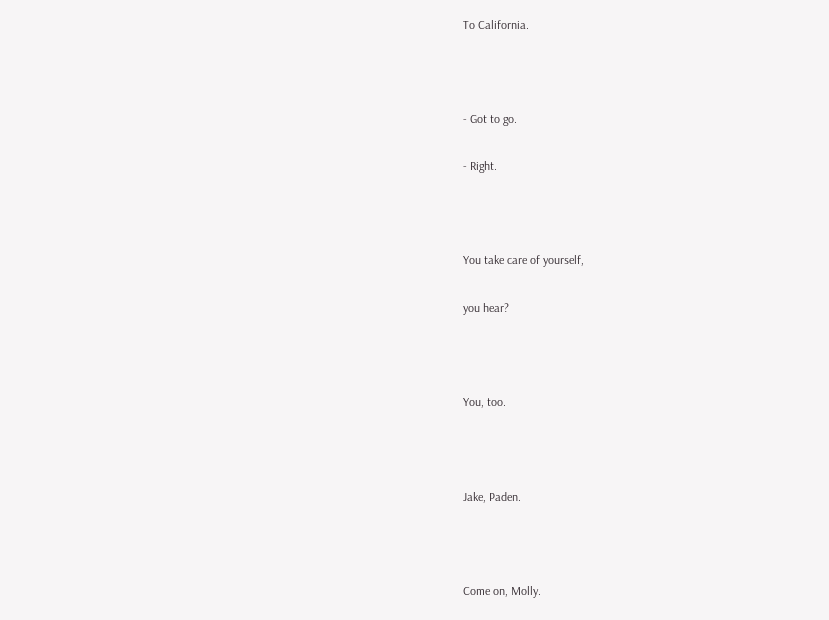To California.



- Got to go.

- Right.



You take care of yourself,

you hear?



You, too.



Jake, Paden.



Come on, Molly.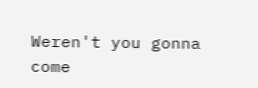Weren't you gonna come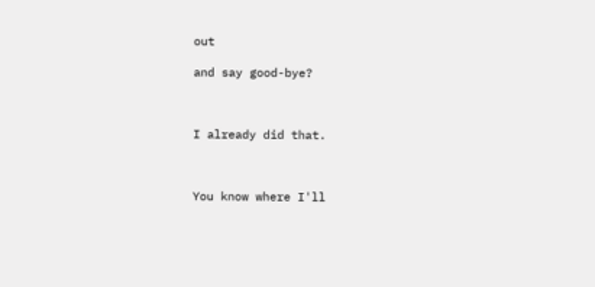out

and say good-bye?



I already did that.



You know where I'll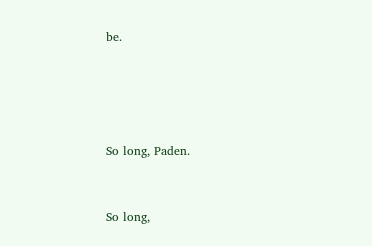be.






So long, Paden.



So long,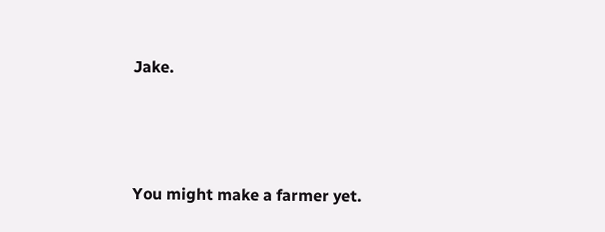Jake.



You might make a farmer yet.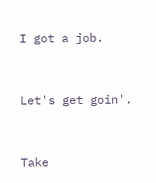I got a job.



Let's get goin'.



Take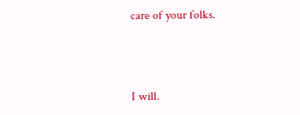care of your folks.



I will.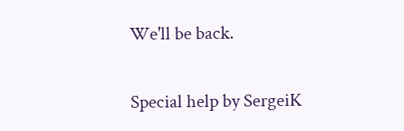We'll be back.


Special help by SergeiK